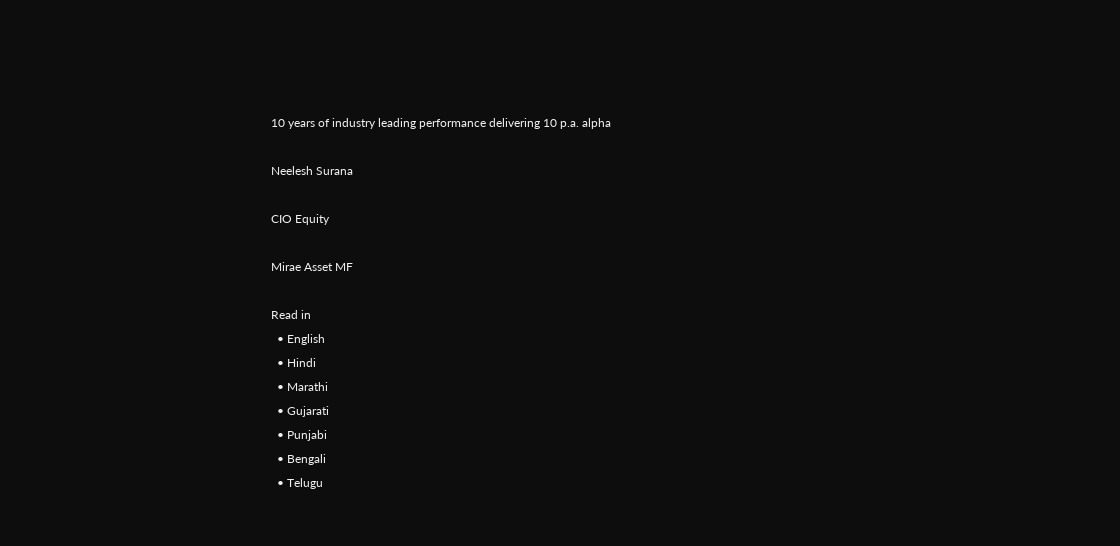10 years of industry leading performance delivering 10 p.a. alpha

Neelesh Surana

CIO Equity

Mirae Asset MF

Read in
  • English
  • Hindi
  • Marathi
  • Gujarati
  • Punjabi
  • Bengali
  • Telugu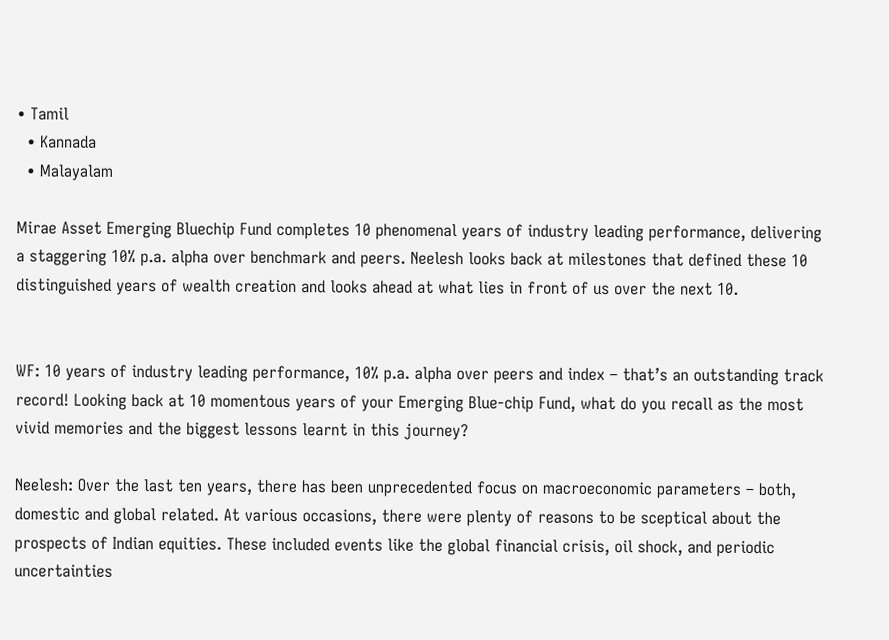• Tamil
  • Kannada
  • Malayalam

Mirae Asset Emerging Bluechip Fund completes 10 phenomenal years of industry leading performance, delivering a staggering 10% p.a. alpha over benchmark and peers. Neelesh looks back at milestones that defined these 10 distinguished years of wealth creation and looks ahead at what lies in front of us over the next 10.


WF: 10 years of industry leading performance, 10% p.a. alpha over peers and index – that’s an outstanding track record! Looking back at 10 momentous years of your Emerging Blue-chip Fund, what do you recall as the most vivid memories and the biggest lessons learnt in this journey?

Neelesh: Over the last ten years, there has been unprecedented focus on macroeconomic parameters – both, domestic and global related. At various occasions, there were plenty of reasons to be sceptical about the prospects of Indian equities. These included events like the global financial crisis, oil shock, and periodic uncertainties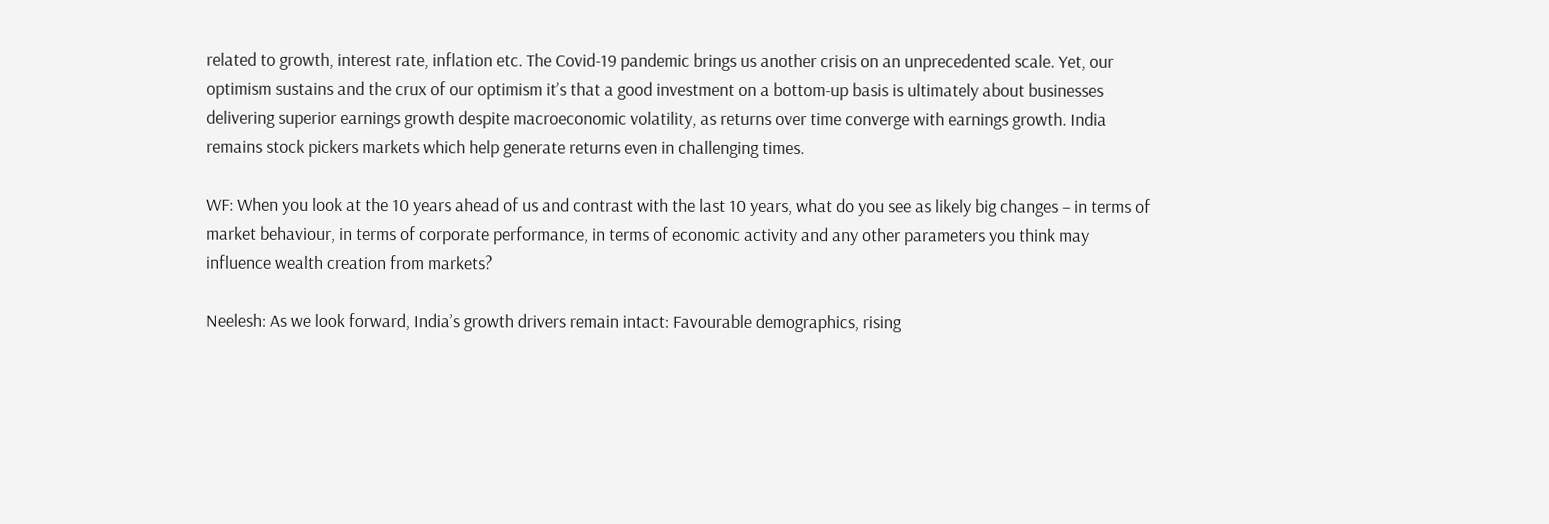related to growth, interest rate, inflation etc. The Covid-19 pandemic brings us another crisis on an unprecedented scale. Yet, our optimism sustains and the crux of our optimism it’s that a good investment on a bottom-up basis is ultimately about businesses delivering superior earnings growth despite macroeconomic volatility, as returns over time converge with earnings growth. India remains stock pickers markets which help generate returns even in challenging times.

WF: When you look at the 10 years ahead of us and contrast with the last 10 years, what do you see as likely big changes – in terms of market behaviour, in terms of corporate performance, in terms of economic activity and any other parameters you think may influence wealth creation from markets?

Neelesh: As we look forward, India’s growth drivers remain intact: Favourable demographics, rising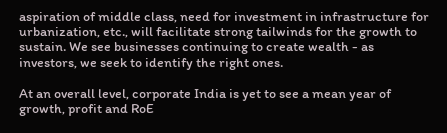aspiration of middle class, need for investment in infrastructure for urbanization, etc., will facilitate strong tailwinds for the growth to sustain. We see businesses continuing to create wealth - as investors, we seek to identify the right ones.

At an overall level, corporate India is yet to see a mean year of growth, profit and RoE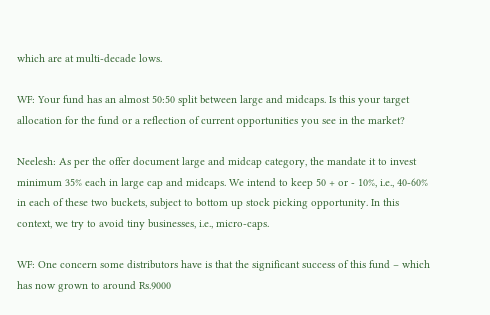which are at multi-decade lows.

WF: Your fund has an almost 50:50 split between large and midcaps. Is this your target allocation for the fund or a reflection of current opportunities you see in the market?

Neelesh: As per the offer document large and midcap category, the mandate it to invest minimum 35% each in large cap and midcaps. We intend to keep 50 + or - 10%, i.e., 40-60% in each of these two buckets, subject to bottom up stock picking opportunity. In this context, we try to avoid tiny businesses, i.e., micro-caps.

WF: One concern some distributors have is that the significant success of this fund – which has now grown to around Rs.9000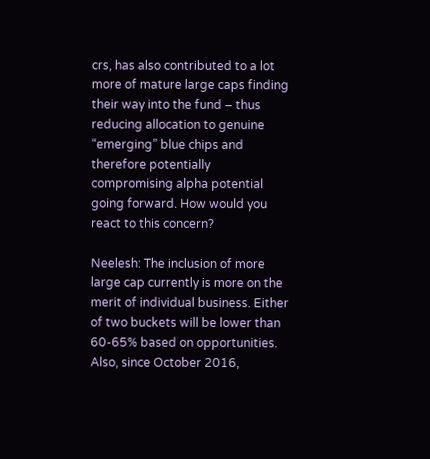crs, has also contributed to a lot more of mature large caps finding their way into the fund – thus reducing allocation to genuine “emerging” blue chips and therefore potentially compromising alpha potential going forward. How would you react to this concern?

Neelesh: The inclusion of more large cap currently is more on the merit of individual business. Either of two buckets will be lower than 60-65% based on opportunities. Also, since October 2016,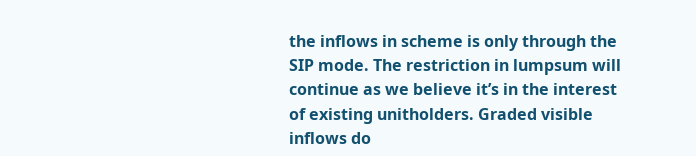the inflows in scheme is only through the SIP mode. The restriction in lumpsum will continue as we believe it’s in the interest of existing unitholders. Graded visible inflows do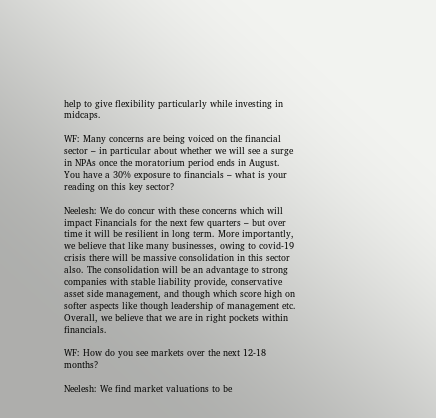help to give flexibility particularly while investing in midcaps.

WF: Many concerns are being voiced on the financial sector – in particular about whether we will see a surge in NPAs once the moratorium period ends in August. You have a 30% exposure to financials – what is your reading on this key sector?

Neelesh: We do concur with these concerns which will impact Financials for the next few quarters – but over time it will be resilient in long term. More importantly, we believe that like many businesses, owing to covid-19 crisis there will be massive consolidation in this sector also. The consolidation will be an advantage to strong companies with stable liability provide, conservative asset side management, and though which score high on softer aspects like though leadership of management etc. Overall, we believe that we are in right pockets within financials.

WF: How do you see markets over the next 12-18 months?

Neelesh: We find market valuations to be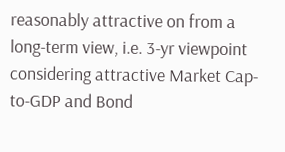reasonably attractive on from a long-term view, i.e. 3-yr viewpoint considering attractive Market Cap-to-GDP and Bond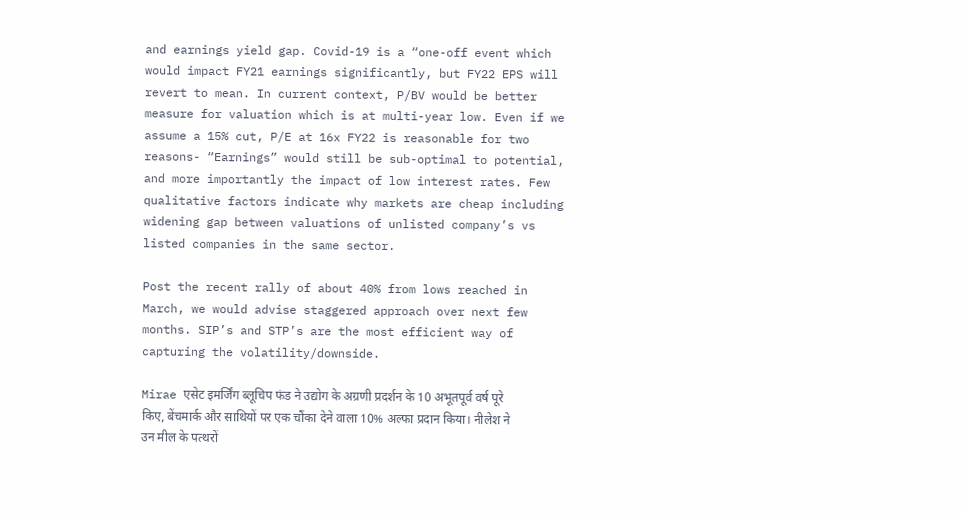and earnings yield gap. Covid-19 is a “one-off event which would impact FY21 earnings significantly, but FY22 EPS will revert to mean. In current context, P/BV would be better measure for valuation which is at multi-year low. Even if we assume a 15% cut, P/E at 16x FY22 is reasonable for two reasons- “Earnings” would still be sub-optimal to potential, and more importantly the impact of low interest rates. Few qualitative factors indicate why markets are cheap including widening gap between valuations of unlisted company’s vs listed companies in the same sector.

Post the recent rally of about 40% from lows reached in March, we would advise staggered approach over next few months. SIP’s and STP’s are the most efficient way of capturing the volatility/downside.

Mirae एसेट इमर्जिंग ब्लूचिप फंड ने उद्योग के अग्रणी प्रदर्शन के 10 अभूतपूर्व वर्ष पूरे किए, बेंचमार्क और साथियों पर एक चौंका देने वाला 10% अल्फा प्रदान किया। नीलेश ने उन मील के पत्थरों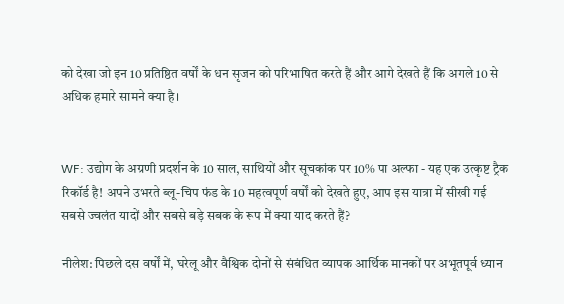को देखा जो इन 10 प्रतिष्ठित वर्षों के धन सृजन को परिभाषित करते हैं और आगे देखते हैं कि अगले 10 से अधिक हमारे सामने क्या है।


WF: उद्योग के अग्रणी प्रदर्शन के 10 साल, साथियों और सूचकांक पर 10% पा अल्फा - यह एक उत्कृष्ट ट्रैक रिकॉर्ड है! अपने उभरते ब्लू-चिप फंड के 10 महत्वपूर्ण वर्षों को देखते हुए, आप इस यात्रा में सीखी गई सबसे ज्वलंत यादों और सबसे बड़े सबक के रूप में क्या याद करते हैं?

नीलेश: पिछले दस वर्षों में, घरेलू और वैश्विक दोनों से संबंधित व्यापक आर्थिक मानकों पर अभूतपूर्व ध्यान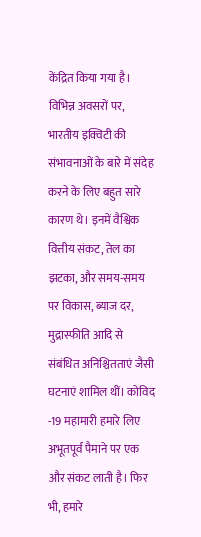केंद्रित किया गया है। विभिन्न अवसरों पर, भारतीय इक्विटी की संभावनाओं के बारे में संदेह करने के लिए बहुत सारे कारण थे। इनमें वैश्विक वित्तीय संकट, तेल का झटका, और समय-समय पर विकास, ब्याज दर, मुद्रास्फीति आदि से संबंधित अनिश्चितताएं जैसी घटनाएं शामिल थीं। कोविद -19 महामारी हमारे लिए अभूतपूर्व पैमाने पर एक और संकट लाती है। फिर भी, हमारे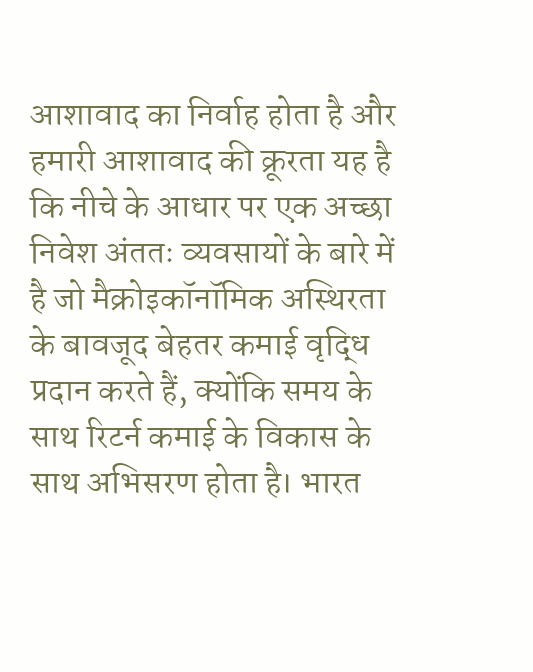आशावाद का निर्वाह होता है और हमारी आशावाद की क्रूरता यह है कि नीचे के आधार पर एक अच्छा निवेश अंततः व्यवसायों के बारे में है जो मैक्रोइकॉनॉमिक अस्थिरता के बावजूद बेहतर कमाई वृद्धि प्रदान करते हैं, क्योंकि समय के साथ रिटर्न कमाई के विकास के साथ अभिसरण होता है। भारत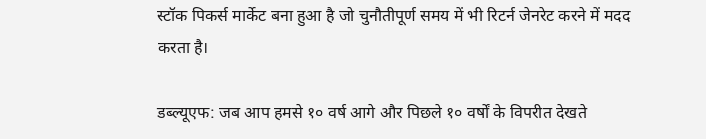स्टॉक पिकर्स मार्केट बना हुआ है जो चुनौतीपूर्ण समय में भी रिटर्न जेनरेट करने में मदद करता है।

डब्ल्यूएफ: जब आप हमसे १० वर्ष आगे और पिछले १० वर्षों के विपरीत देखते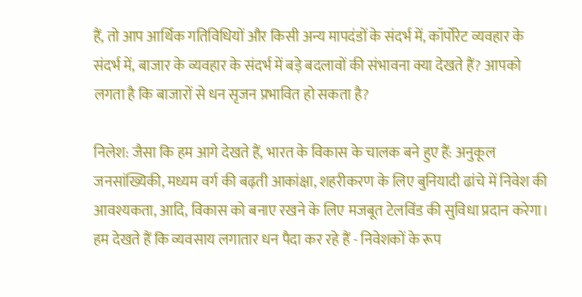हैं, तो आप आर्थिक गतिविधियों और किसी अन्य मापदंडों के संदर्भ में, कॉर्पोरेट व्यवहार के संदर्भ में, बाजार के व्यवहार के संदर्भ में बड़े बदलावों की संभावना क्या देखते हैं? आपको लगता है कि बाजारों से धन सृजन प्रभावित हो सकता है?

निलेश: जैसा कि हम आगे देखते हैं, भारत के विकास के चालक बने हुए हैं: अनुकूल जनसांख्यिकी, मध्यम वर्ग की बढ़ती आकांक्षा, शहरीकरण के लिए बुनियादी ढांचे में निवेश की आवश्यकता, आदि, विकास को बनाए रखने के लिए मजबूत टेलविंड की सुविधा प्रदान करेगा। हम देखते हैं कि व्यवसाय लगातार धन पैदा कर रहे हैं - निवेशकों के रूप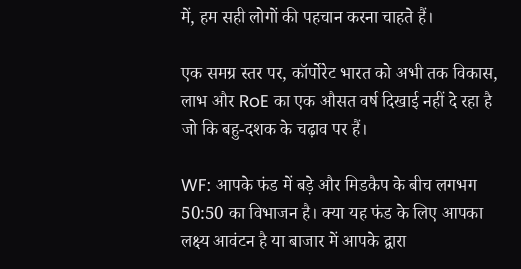में, हम सही लोगों की पहचान करना चाहते हैं।

एक समग्र स्तर पर, कॉर्पोरेट भारत को अभी तक विकास, लाभ और RoE का एक औसत वर्ष दिखाई नहीं दे रहा है जो कि बहु-दशक के चढ़ाव पर हैं।

WF: आपके फंड में बड़े और मिडकैप के बीच लगभग 50:50 का विभाजन है। क्या यह फंड के लिए आपका लक्ष्य आवंटन है या बाजार में आपके द्वारा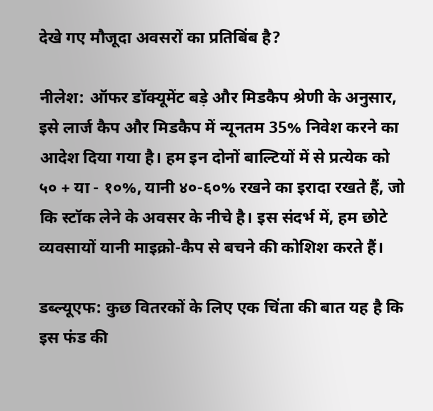देखे गए मौजूदा अवसरों का प्रतिबिंब है?

नीलेश: ऑफर डॉक्यूमेंट बड़े और मिडकैप श्रेणी के अनुसार, इसे लार्ज कैप और मिडकैप में न्यूनतम 35% निवेश करने का आदेश दिया गया है। हम इन दोनों बाल्टियों में से प्रत्येक को ५० + या - १०%, यानी ४०-६०% रखने का इरादा रखते हैं, जो कि स्टॉक लेने के अवसर के नीचे है। इस संदर्भ में, हम छोटे व्यवसायों यानी माइक्रो-कैप से बचने की कोशिश करते हैं।

डब्ल्यूएफ: कुछ वितरकों के लिए एक चिंता की बात यह है कि इस फंड की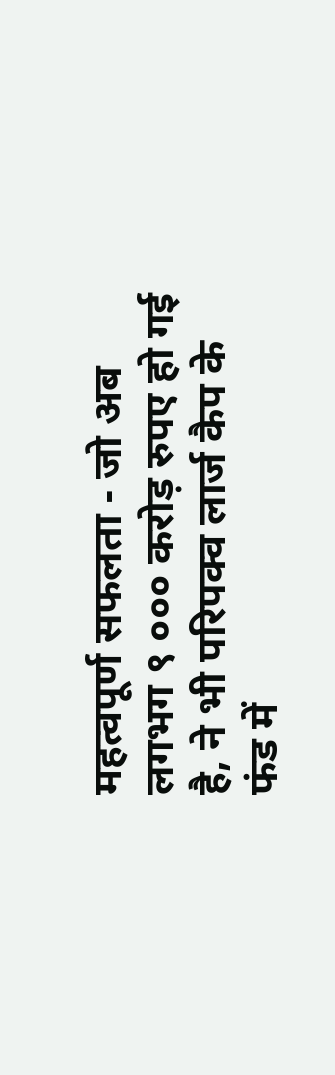महत्वपूर्ण सफलता - जो अब लगभग ९ ००० करोड़ रुपए हो गई है, ने भी परिपक्व लार्ज कैप के फंड में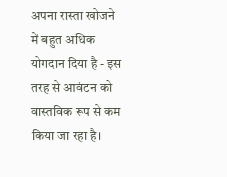अपना रास्ता खोजने में बहुत अधिक योगदान दिया है - इस तरह से आवंटन को वास्तविक रूप से कम किया जा रहा है।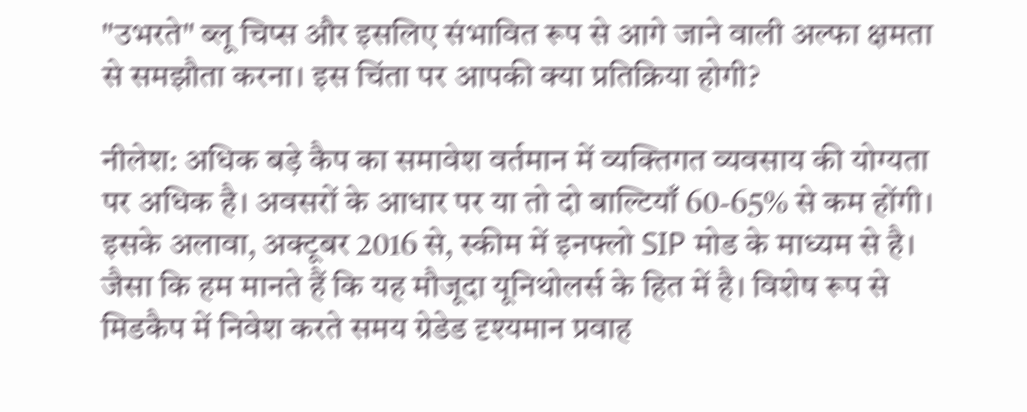"उभरते" ब्लू चिप्स और इसलिए संभावित रूप से आगे जाने वाली अल्फा क्षमता से समझौता करना। इस चिंता पर आपकी क्या प्रतिक्रिया होगी?

नीलेश: अधिक बड़े कैप का समावेश वर्तमान में व्यक्तिगत व्यवसाय की योग्यता पर अधिक है। अवसरों के आधार पर या तो दो बाल्टियाँ 60-65% से कम होंगी। इसके अलावा, अक्टूबर 2016 से, स्कीम में इनफ्लो SIP मोड के माध्यम से है। जैसा कि हम मानते हैं कि यह मौजूदा यूनिथोलर्स के हित में है। विशेष रूप से मिडकैप में निवेश करते समय ग्रेडेड दृश्यमान प्रवाह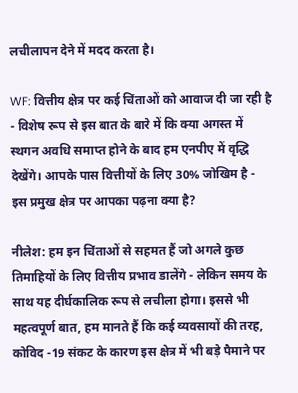लचीलापन देने में मदद करता है।

WF: वित्तीय क्षेत्र पर कई चिंताओं को आवाज दी जा रही है - विशेष रूप से इस बात के बारे में कि क्या अगस्त में स्थगन अवधि समाप्त होने के बाद हम एनपीए में वृद्धि देखेंगे। आपके पास वित्तीयों के लिए 30% जोखिम है - इस प्रमुख क्षेत्र पर आपका पढ़ना क्या है?

नीलेश: हम इन चिंताओं से सहमत हैं जो अगले कुछ तिमाहियों के लिए वित्तीय प्रभाव डालेंगे - लेकिन समय के साथ यह दीर्घकालिक रूप से लचीला होगा। इससे भी महत्वपूर्ण बात, हम मानते हैं कि कई व्यवसायों की तरह, कोविद -19 संकट के कारण इस क्षेत्र में भी बड़े पैमाने पर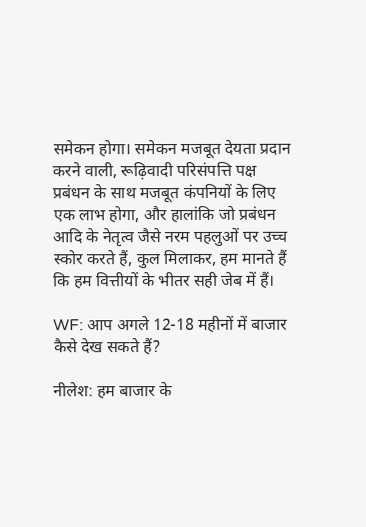समेकन होगा। समेकन मजबूत देयता प्रदान करने वाली, रूढ़िवादी परिसंपत्ति पक्ष प्रबंधन के साथ मजबूत कंपनियों के लिए एक लाभ होगा, और हालांकि जो प्रबंधन आदि के नेतृत्व जैसे नरम पहलुओं पर उच्च स्कोर करते हैं, कुल मिलाकर, हम मानते हैं कि हम वित्तीयों के भीतर सही जेब में हैं।

WF: आप अगले 12-18 महीनों में बाजार कैसे देख सकते हैं?

नीलेश: हम बाजार के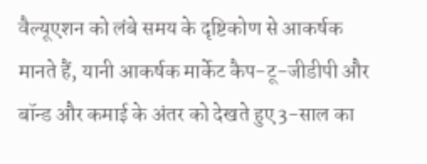वैल्यूएशन को लंबे समय के दृष्टिकोण से आकर्षक मानते हैं, यानी आकर्षक मार्केट कैप-टू-जीडीपी और बॉन्ड और कमाई के अंतर को देखते हुए 3-साल का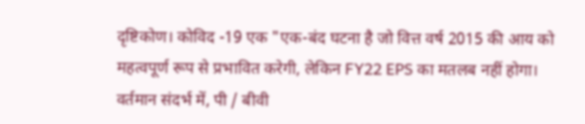दृष्टिकोण। कोविद -19 एक "एक-बंद घटना है जो वित्त वर्ष 2015 की आय को महत्वपूर्ण रूप से प्रभावित करेगी, लेकिन FY22 EPS का मतलब नहीं होगा। वर्तमान संदर्भ में, पी / बीवी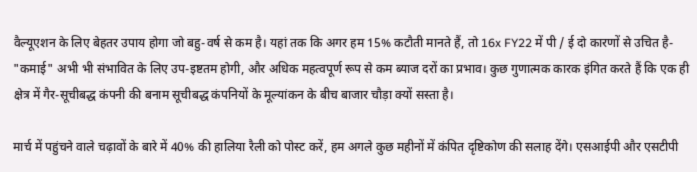वैल्यूएशन के लिए बेहतर उपाय होगा जो बहु-वर्ष से कम है। यहां तक कि अगर हम 15% कटौती मानते हैं, तो 16x FY22 में पी / ई दो कारणों से उचित है- "कमाई" अभी भी संभावित के लिए उप-इष्टतम होगी, और अधिक महत्वपूर्ण रूप से कम ब्याज दरों का प्रभाव। कुछ गुणात्मक कारक इंगित करते हैं कि एक ही क्षेत्र में गैर-सूचीबद्ध कंपनी की बनाम सूचीबद्ध कंपनियों के मूल्यांकन के बीच बाजार चौड़ा क्यों सस्ता है।

मार्च में पहुंचने वाले चढ़ावों के बारे में 40% की हालिया रैली को पोस्ट करें, हम अगले कुछ महीनों में कंपित दृष्टिकोण की सलाह देंगे। एसआईपी और एसटीपी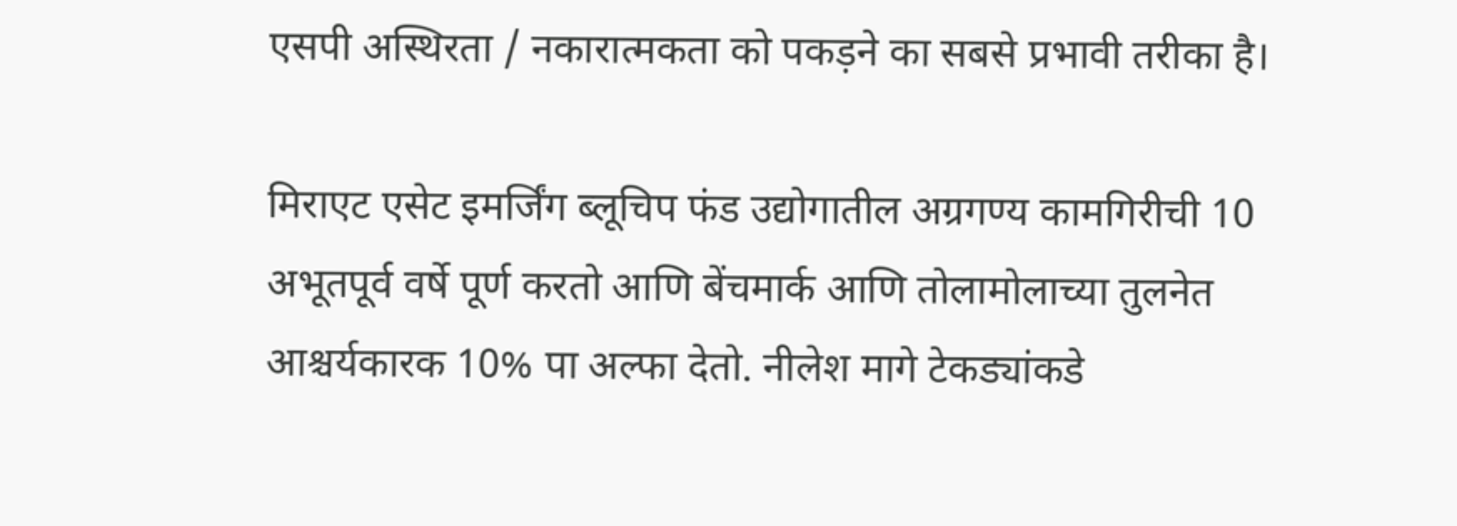एसपी अस्थिरता / नकारात्मकता को पकड़ने का सबसे प्रभावी तरीका है।

मिराएट एसेट इमर्जिंग ब्लूचिप फंड उद्योगातील अग्रगण्य कामगिरीची 10 अभूतपूर्व वर्षे पूर्ण करतो आणि बेंचमार्क आणि तोलामोलाच्या तुलनेत आश्चर्यकारक 10% पा अल्फा देतो. नीलेश मागे टेकड्यांकडे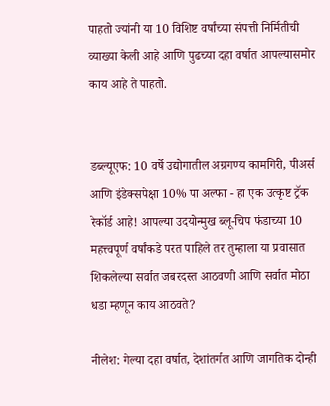पाहतो ज्यांनी या 10 विशिष्ट वर्षांच्या संपत्ती निर्मितीची व्याख्या केली आहे आणि पुढच्या दहा वर्षात आपल्यासमोर काय आहे ते पाहतो.


डब्ल्यूएफ: 10 वर्षे उद्योगातील अग्रगण्य कामगिरी, पीअर्स आणि इंडेक्सपेक्षा 10% पा अल्फा - हा एक उत्कृष्ट ट्रॅक रेकॉर्ड आहे! आपल्या उदयोन्मुख ब्लू-चिप फंडाच्या 10 महत्त्वपूर्ण वर्षांकडे परत पाहिले तर तुम्हाला या प्रवासात शिकलेल्या सर्वात जबरदस्त आठवणी आणि सर्वात मोठा धडा म्हणून काय आठवते?

नीलेश: गेल्या दहा वर्षात, देशांतर्गत आणि जागतिक दोन्ही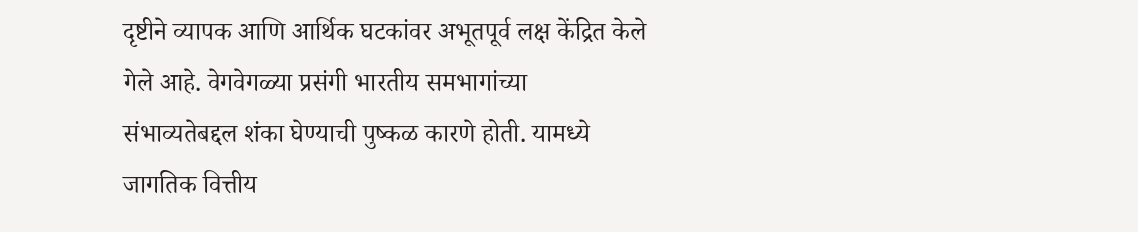दृष्टीने व्यापक आणि आर्थिक घटकांवर अभूतपूर्व लक्ष केंद्रित केले गेले आहे. वेगवेगळ्या प्रसंगी भारतीय समभागांच्या संभाव्यतेबद्दल शंका घेण्याची पुष्कळ कारणे होती. यामध्ये जागतिक वित्तीय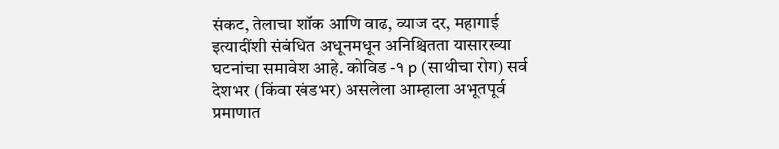संकट, तेलाचा शॉक आणि वाढ, व्याज दर, महागाई इत्यादींशी संबंधित अधूनमधून अनिश्चितता यासारख्या घटनांचा समावेश आहे. कोविड -१ p (साथीचा रोग) सर्व देशभर (किंवा खंडभर) असलेला आम्हाला अभूतपूर्व प्रमाणात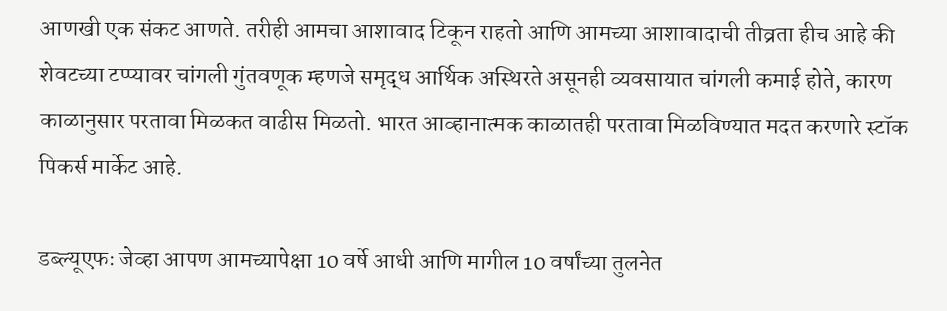आणखी एक संकट आणते. तरीही आमचा आशावाद टिकून राहतो आणि आमच्या आशावादाची तीव्रता हीच आहे की शेवटच्या टप्प्यावर चांगली गुंतवणूक म्हणजे समृद्ध आर्थिक अस्थिरते असूनही व्यवसायात चांगली कमाई होते, कारण काळानुसार परतावा मिळकत वाढीस मिळतो. भारत आव्हानात्मक काळातही परतावा मिळविण्यात मदत करणारे स्टॉक पिकर्स मार्केट आहे.

डब्ल्यूएफः जेव्हा आपण आमच्यापेक्षा 10 वर्षे आधी आणि मागील 10 वर्षांच्या तुलनेत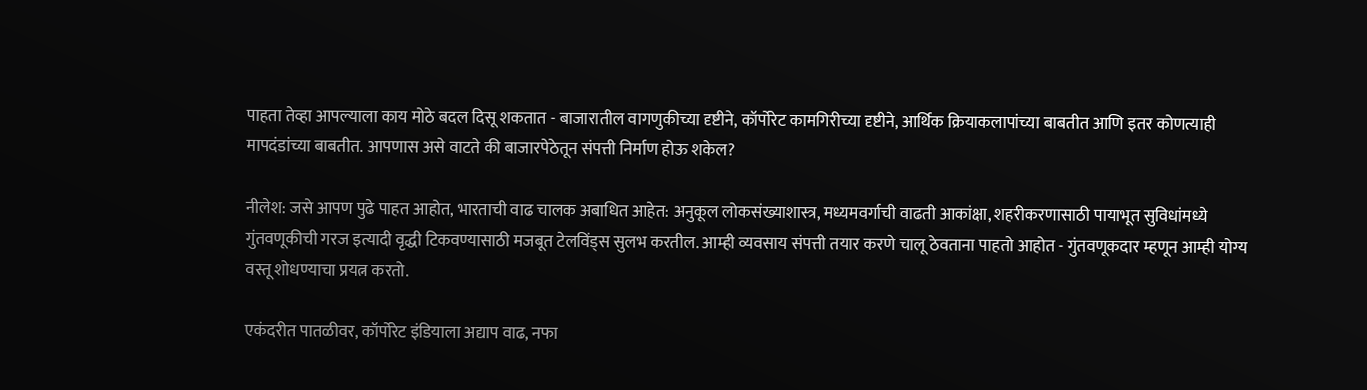पाहता तेव्हा आपल्याला काय मोठे बदल दिसू शकतात - बाजारातील वागणुकीच्या दृष्टीने, कॉर्पोरेट कामगिरीच्या दृष्टीने, आर्थिक क्रियाकलापांच्या बाबतीत आणि इतर कोणत्याही मापदंडांच्या बाबतीत. आपणास असे वाटते की बाजारपेठेतून संपत्ती निर्माण होऊ शकेल?

नीलेश: जसे आपण पुढे पाहत आहोत, भारताची वाढ चालक अबाधित आहेत: अनुकूल लोकसंख्याशास्त्र, मध्यमवर्गाची वाढती आकांक्षा, शहरीकरणासाठी पायाभूत सुविधांमध्ये गुंतवणूकीची गरज इत्यादी वृद्धी टिकवण्यासाठी मजबूत टेलविंड्स सुलभ करतील. आम्ही व्यवसाय संपत्ती तयार करणे चालू ठेवताना पाहतो आहोत - गुंतवणूकदार म्हणून आम्ही योग्य वस्तू शोधण्याचा प्रयत्न करतो.

एकंदरीत पातळीवर, कॉर्पोरेट इंडियाला अद्याप वाढ, नफा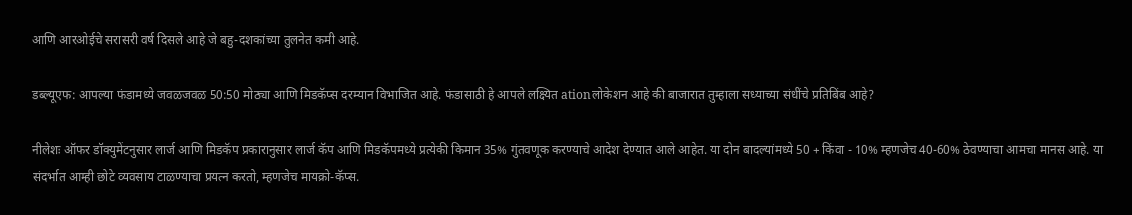आणि आरओईचे सरासरी वर्ष दिसले आहे जे बहु-दशकांच्या तुलनेत कमी आहे.

डब्ल्यूएफ: आपल्या फंडामध्ये जवळजवळ 50:50 मोठ्या आणि मिडकॅप्स दरम्यान विभाजित आहे. फंडासाठी हे आपले लक्ष्यित ationलोकेशन आहे की बाजारात तुम्हाला सध्याच्या संधींचे प्रतिबिंब आहे?

नीलेशः ऑफर डॉक्युमेंटनुसार लार्ज आणि मिडकॅप प्रकारानुसार लार्ज कॅप आणि मिडकॅपमध्ये प्रत्येकी किमान 35% गुंतवणूक करण्याचे आदेश देण्यात आले आहेत. या दोन बादल्यांमध्ये 50 + किंवा - 10% म्हणजेच 40-60% ठेवण्याचा आमचा मानस आहे. या संदर्भात आम्ही छोटे व्यवसाय टाळण्याचा प्रयत्न करतो, म्हणजेच मायक्रो-कॅप्स.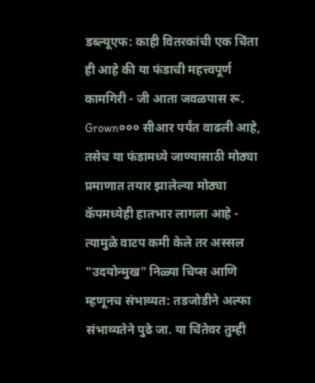डब्ल्यूएफ: काही वितरकांची एक चिंता ही आहे की या फंडाची महत्त्वपूर्ण कामगिरी - जी आता जवळपास रू. Grown००० सीआर पर्यंत वाढली आहे, तसेच या फंडामध्ये जाण्यासाठी मोठ्या प्रमाणात तयार झालेल्या मोठ्या कॅपमध्येही हातभार लागला आहे - त्यामुळे वाटप कमी केले तर अस्सल "उदयोन्मुख" निळ्या चिप्स आणि म्हणूनच संभाव्यत: तडजोडीने अल्फा संभाव्यतेने पुढे जा. या चिंतेवर तुम्ही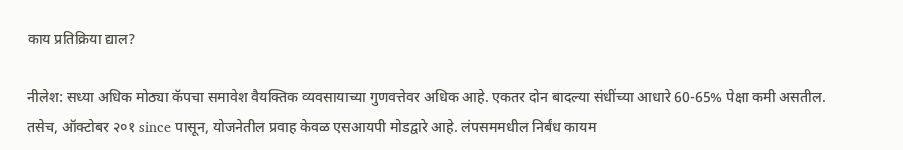काय प्रतिक्रिया द्याल?

नीलेश: सध्या अधिक मोठ्या कॅपचा समावेश वैयक्तिक व्यवसायाच्या गुणवत्तेवर अधिक आहे. एकतर दोन बादल्या संधींच्या आधारे 60-65% पेक्षा कमी असतील. तसेच, ऑक्टोबर २०१ since पासून, योजनेतील प्रवाह केवळ एसआयपी मोडद्वारे आहे. लंपसममधील निर्बंध कायम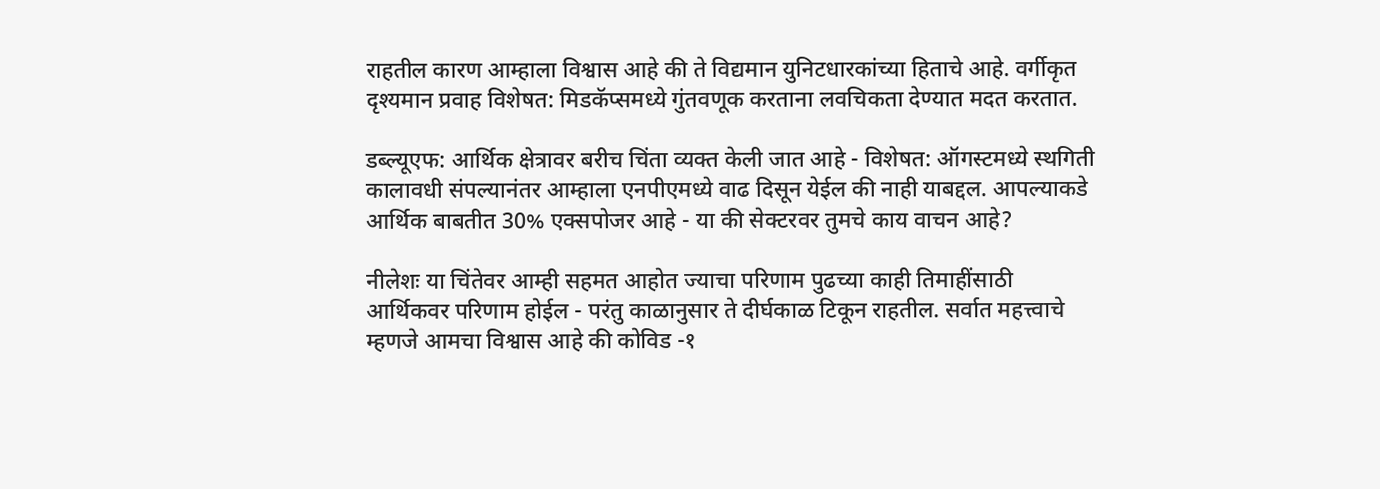राहतील कारण आम्हाला विश्वास आहे की ते विद्यमान युनिटधारकांच्या हिताचे आहे. वर्गीकृत दृश्यमान प्रवाह विशेषत: मिडकॅप्समध्ये गुंतवणूक करताना लवचिकता देण्यात मदत करतात.

डब्ल्यूएफ: आर्थिक क्षेत्रावर बरीच चिंता व्यक्त केली जात आहे - विशेषत: ऑगस्टमध्ये स्थगिती कालावधी संपल्यानंतर आम्हाला एनपीएमध्ये वाढ दिसून येईल की नाही याबद्दल. आपल्याकडे आर्थिक बाबतीत 30% एक्सपोजर आहे - या की सेक्टरवर तुमचे काय वाचन आहे?

नीलेशः या चिंतेवर आम्ही सहमत आहोत ज्याचा परिणाम पुढच्या काही तिमाहींसाठी आर्थिकवर परिणाम होईल - परंतु काळानुसार ते दीर्घकाळ टिकून राहतील. सर्वात महत्त्वाचे म्हणजे आमचा विश्वास आहे की कोविड -१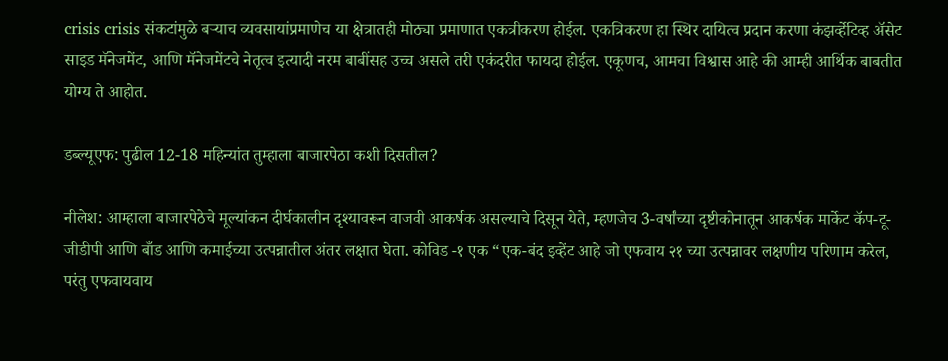crisis crisis संकटांमुळे बर्‍याच व्यवसायांप्रमाणेच या क्षेत्रातही मोठ्या प्रमाणात एकत्रीकरण होईल. एकत्रिकरण हा स्थिर दायित्व प्रदान करणा कंझर्व्हेटिव्ह अ‍ॅसेट साइड मॅनेजमेंट, आणि मॅनेजमेंटचे नेतृत्व इत्यादी नरम बाबींसह उच्च असले तरी एकंदरीत फायदा होईल. एकूणच, आमचा विश्वास आहे की आम्ही आर्थिक बाबतीत योग्य ते आहोत.

डब्ल्यूएफ: पुढील 12-18 महिन्यांत तुम्हाला बाजारपेठा कशी दिसतील?

नीलेश: आम्हाला बाजारपेठेचे मूल्यांकन दीर्घकालीन दृश्यावरून वाजवी आकर्षक असल्याचे दिसून येते, म्हणजेच 3-वर्षांच्या दृष्टीकोनातून आकर्षक मार्केट कॅप-टू-जीडीपी आणि बाँड आणि कमाईच्या उत्पन्नातील अंतर लक्षात घेता. कोविड -१ एक “एक-बंद इव्हेंट आहे जो एफवाय २१ च्या उत्पन्नावर लक्षणीय परिणाम करेल, परंतु एफवायवाय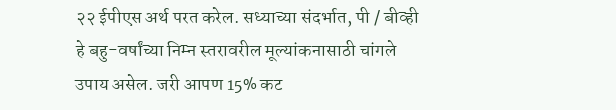२२ ईपीएस अर्थ परत करेल. सध्याच्या संदर्भात, पी / बीव्ही हे बहु-वर्षांच्या निम्न स्तरावरील मूल्यांकनासाठी चांगले उपाय असेल. जरी आपण 15% कट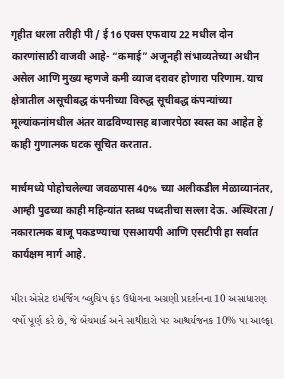गृहीत धरला तरीही पी / ई 16 एक्स एफवाय 22 मधील दोन कारणांसाठी वाजवी आहे- “कमाई” अजूनही संभाव्यतेच्या अधीन असेल आणि मुख्य म्हणजे कमी व्याज दरावर होणारा परिणाम. याच क्षेत्रातील असूचीबद्ध कंपनीच्या विरुद्ध सूचीबद्ध कंपन्यांच्या मूल्यांकनांमधील अंतर वाढविण्यासह बाजारपेठा स्वस्त का आहेत हे काही गुणात्मक घटक सूचित करतात.

मार्चमध्ये पोहोचलेल्या जवळपास 40% च्या अलीकडील मेळाव्यानंतर, आम्ही पुढच्या काही महिन्यांत स्तब्ध पध्दतीचा सल्ला देऊ. अस्थिरता / नकारात्मक बाजू पकडण्याचा एसआयपी आणि एसटीपी हा सर्वात कार्यक्षम मार्ग आहे.

મીરા એસેટ ઇમર્જિંગ બ્લુચિપ ફંડ ઉદ્યોગના અગ્રણી પ્રદર્શનના 10 અસાધારણ વર્ષો પૂર્ણ કરે છે, જે બેંચમાર્ક અને સાથીદારો પર આશ્ચર્યજનક 10% પા આલ્ફા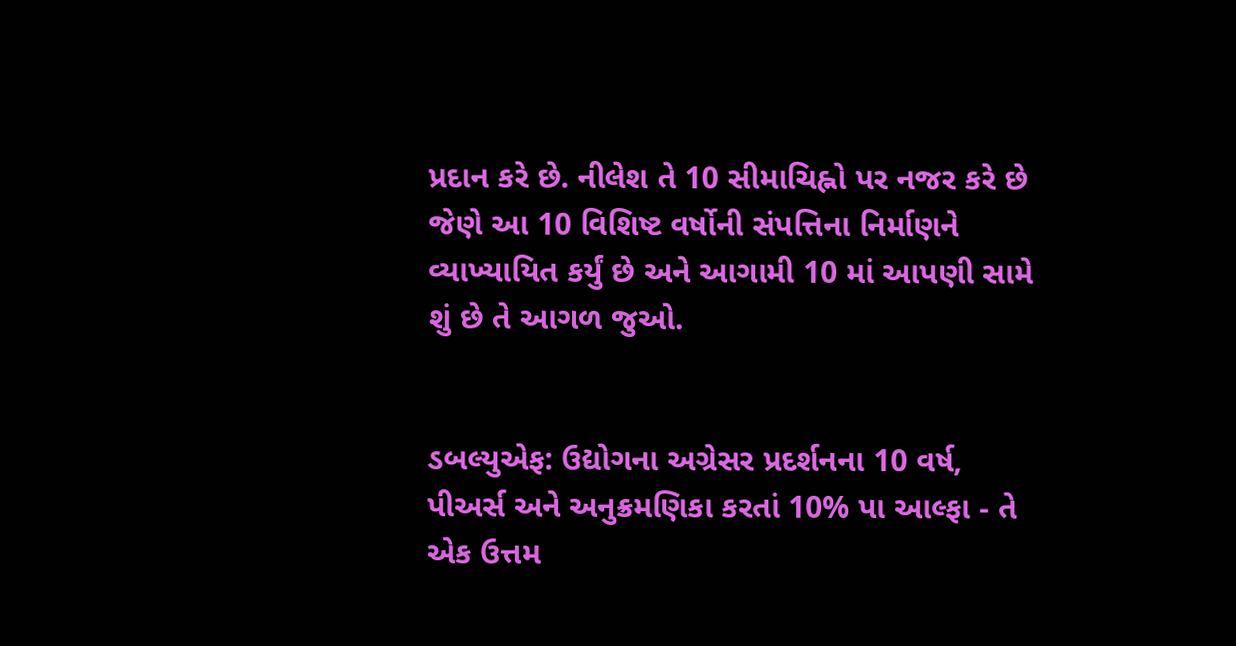પ્રદાન કરે છે. નીલેશ તે 10 સીમાચિહ્નો પર નજર કરે છે જેણે આ 10 વિશિષ્ટ વર્ષોની સંપત્તિના નિર્માણને વ્યાખ્યાયિત કર્યું છે અને આગામી 10 માં આપણી સામે શું છે તે આગળ જુઓ.


ડબલ્યુએફ: ઉદ્યોગના અગ્રેસર પ્રદર્શનના 10 વર્ષ, પીઅર્સ અને અનુક્રમણિકા કરતાં 10% પા આલ્ફા - તે એક ઉત્તમ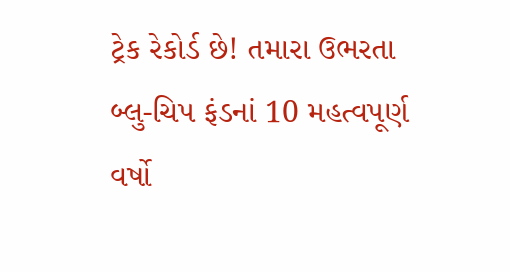ટ્રેક રેકોર્ડ છે! તમારા ઉભરતા બ્લુ-ચિપ ફંડનાં 10 મહત્વપૂર્ણ વર્ષો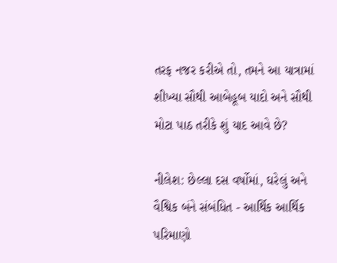તરફ નજર કરીએ તો, તમને આ યાત્રામાં શીખ્યા સૌથી આબેહૂબ યાદો અને સૌથી મોટા પાઠ તરીકે શું યાદ આવે છે?

નીલેશ: છેલ્લા દસ વર્ષોમાં, ઘરેલું અને વૈશ્વિક બંને સંબંધિત - આર્થિક આર્થિક પરિમાણો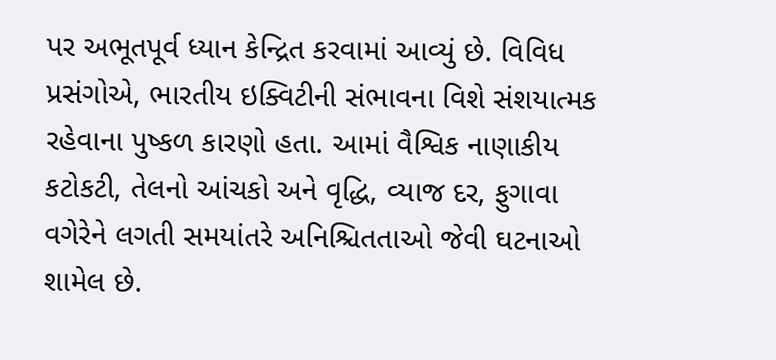પર અભૂતપૂર્વ ધ્યાન કેન્દ્રિત કરવામાં આવ્યું છે. વિવિધ પ્રસંગોએ, ભારતીય ઇક્વિટીની સંભાવના વિશે સંશયાત્મક રહેવાના પુષ્કળ કારણો હતા. આમાં વૈશ્વિક નાણાકીય કટોકટી, તેલનો આંચકો અને વૃદ્ધિ, વ્યાજ દર, ફુગાવા વગેરેને લગતી સમયાંતરે અનિશ્ચિતતાઓ જેવી ઘટનાઓ શામેલ છે.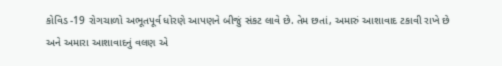કોવિડ -19 રોગચાળો અભૂતપૂર્વ ધોરણે આપણને બીજું સંકટ લાવે છે. તેમ છતાં, અમારું આશાવાદ ટકાવી રાખે છે અને અમારા આશાવાદનું વલણ એ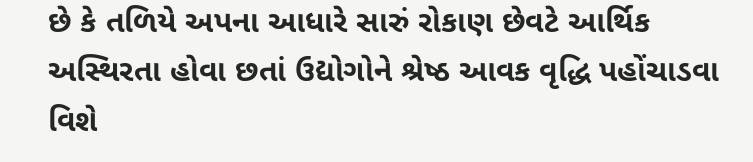છે કે તળિયે અપના આધારે સારું રોકાણ છેવટે આર્થિક અસ્થિરતા હોવા છતાં ઉદ્યોગોને શ્રેષ્ઠ આવક વૃદ્ધિ પહોંચાડવા વિશે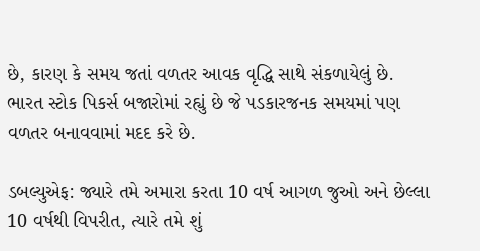છે, કારણ કે સમય જતાં વળતર આવક વૃદ્ધિ સાથે સંકળાયેલું છે. ભારત સ્ટોક પિકર્સ બજારોમાં રહ્યું છે જે પડકારજનક સમયમાં પણ વળતર બનાવવામાં મદદ કરે છે.

ડબલ્યુએફ: જ્યારે તમે અમારા કરતા 10 વર્ષ આગળ જુઓ અને છેલ્લા 10 વર્ષથી વિપરીત, ત્યારે તમે શું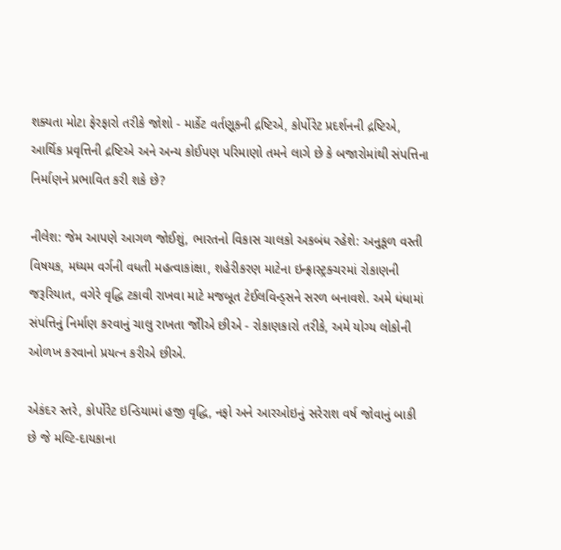શક્યતા મોટા ફેરફારો તરીકે જોશો - માર્કેટ વર્તણૂકની દ્રષ્ટિએ, કોર્પોરેટ પ્રદર્શનની દ્રષ્ટિએ, આર્થિક પ્રવૃત્તિની દ્રષ્ટિએ અને અન્ય કોઈપણ પરિમાણો તમને લાગે છે કે બજારોમાંથી સંપત્તિના નિર્માણને પ્રભાવિત કરી શકે છે?

નીલેશ: જેમ આપણે આગળ જોઈશું, ભારતનો વિકાસ ચાલકો અકબંધ રહેશે: અનુકૂળ વસ્તી વિષયક, મધ્યમ વર્ગની વધતી મહત્વાકાંક્ષા, શહેરીકરણ માટેના ઇન્ફ્રાસ્ટ્રક્ચરમાં રોકાણની જરૂરિયાત, વગેરે વૃદ્ધિ ટકાવી રાખવા માટે મજબૂત ટેઈલવિન્ડ્સને સરળ બનાવશે. અમે ધંધામાં સંપત્તિનું નિર્માણ કરવાનું ચાલુ રાખતા જોીએ છીએ - રોકાણકારો તરીકે, અમે યોગ્ય લોકોની ઓળખ કરવાનો પ્રયત્ન કરીએ છીએ.

એકંદર સ્તરે, કોર્પોરેટ ઇન્ડિયામાં હજી વૃદ્ધિ, નફો અને આરઓઇનું સરેરાશ વર્ષ જોવાનું બાકી છે જે મલ્ટિ-દાયકાના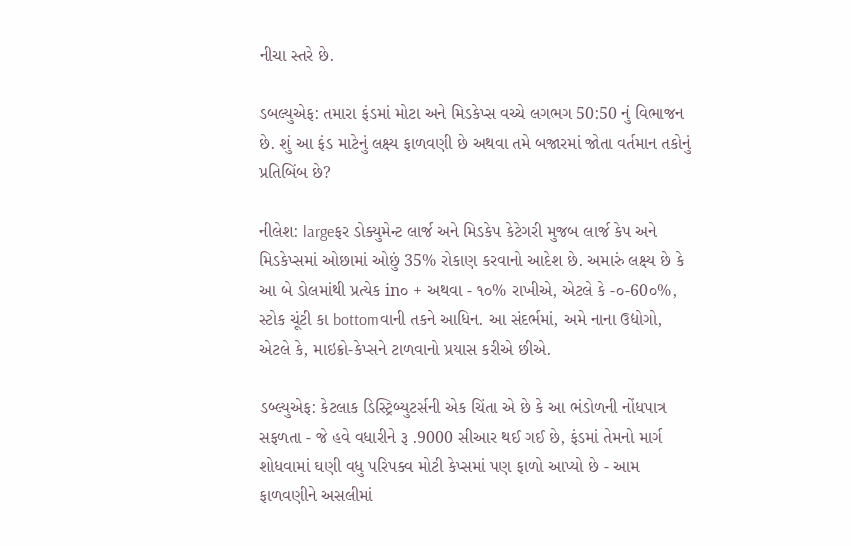નીચા સ્તરે છે.

ડબલ્યુએફ: તમારા ફંડમાં મોટા અને મિડકેપ્સ વચ્ચે લગભગ 50:50 નું વિભાજન છે. શું આ ફંડ માટેનું લક્ષ્ય ફાળવણી છે અથવા તમે બજારમાં જોતા વર્તમાન તકોનું પ્રતિબિંબ છે?

નીલેશ: largeફર ડોક્યુમેન્ટ લાર્જ અને મિડકેપ કેટેગરી મુજબ લાર્જ કેપ અને મિડકેપ્સમાં ઓછામાં ઓછું 35% રોકાણ કરવાનો આદેશ છે. અમારું લક્ષ્ય છે કે આ બે ડોલમાંથી પ્રત્યેક in૦ + અથવા - ૧૦% રાખીએ, એટલે કે -૦-60૦%, સ્ટોક ચૂંટી કા bottomવાની તકને આધિન. આ સંદર્ભમાં, અમે નાના ઉદ્યોગો, એટલે કે, માઇક્રો-કેપ્સને ટાળવાનો પ્રયાસ કરીએ છીએ.

ડબ્લ્યુએફ: કેટલાક ડિસ્ટ્રિબ્યુટર્સની એક ચિંતા એ છે કે આ ભંડોળની નોંધપાત્ર સફળતા - જે હવે વધારીને રૂ .9000 સીઆર થઈ ગઈ છે, ફંડમાં તેમનો માર્ગ શોધવામાં ઘણી વધુ પરિપક્વ મોટી કેપ્સમાં પણ ફાળો આપ્યો છે - આમ ફાળવણીને અસલીમાં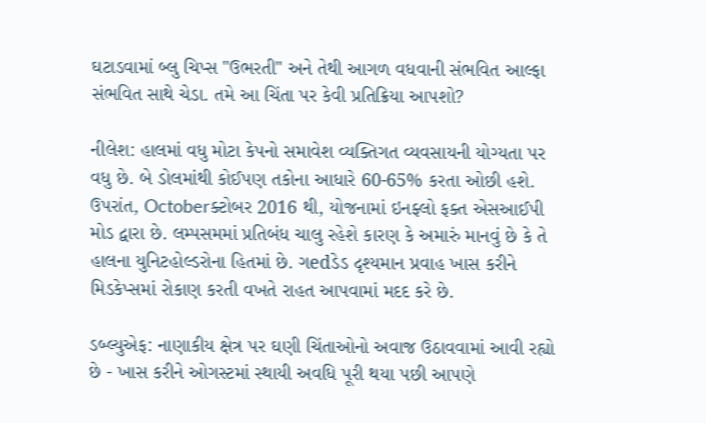ઘટાડવામાં બ્લુ ચિપ્સ "ઉભરતી" અને તેથી આગળ વધવાની સંભવિત આલ્ફા સંભવિત સાથે ચેડા. તમે આ ચિંતા પર કેવી પ્રતિક્રિયા આપશો?

નીલેશ: હાલમાં વધુ મોટા કેપનો સમાવેશ વ્યક્તિગત વ્યવસાયની યોગ્યતા પર વધુ છે. બે ડોલમાંથી કોઈપણ તકોના આધારે 60-65% કરતા ઓછી હશે. ઉપરાંત, Octoberક્ટોબર 2016 થી, યોજનામાં ઇનફ્લો ફક્ત એસઆઈપી મોડ દ્વારા છે. લમ્પસમમાં પ્રતિબંધ ચાલુ રહેશે કારણ કે અમારું માનવું છે કે તે હાલના યુનિટહોલ્ડરોના હિતમાં છે. ગedડેડ દૃશ્યમાન પ્રવાહ ખાસ કરીને મિડકેપ્સમાં રોકાણ કરતી વખતે રાહત આપવામાં મદદ કરે છે.

ડબ્લ્યુએફ: નાણાકીય ક્ષેત્ર પર ઘણી ચિંતાઓનો અવાજ ઉઠાવવામાં આવી રહ્યો છે - ખાસ કરીને ઓગસ્ટમાં સ્થાયી અવધિ પૂરી થયા પછી આપણે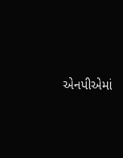એનપીએમાં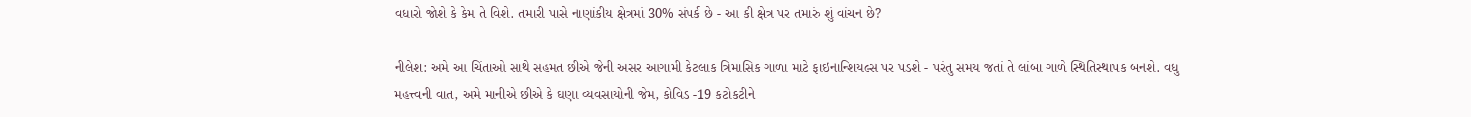વધારો જોશે કે કેમ તે વિશે. તમારી પાસે નાણાંકીય ક્ષેત્રમાં 30% સંપર્ક છે - આ કી ક્ષેત્ર પર તમારું શું વાંચન છે?

નીલેશ: અમે આ ચિંતાઓ સાથે સહમત છીએ જેની અસર આગામી કેટલાક ત્રિમાસિક ગાળા માટે ફાઇનાન્શિયલ્સ પર પડશે - પરંતુ સમય જતાં તે લાંબા ગાળે સ્થિતિસ્થાપક બનશે. વધુ મહત્ત્વની વાત, અમે માનીએ છીએ કે ઘણા વ્યવસાયોની જેમ, કોવિડ -19 કટોકટીને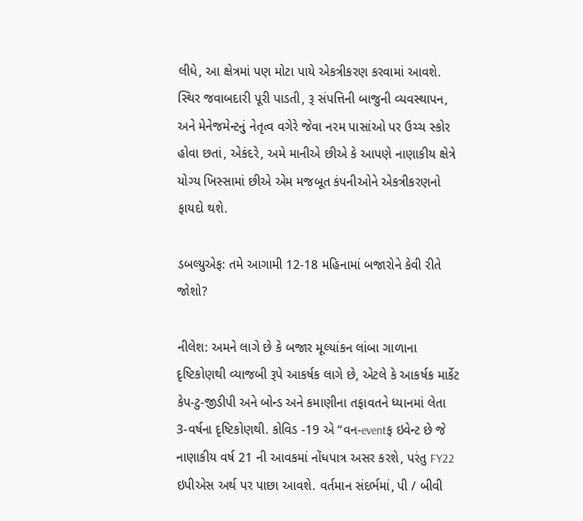લીધે, આ ક્ષેત્રમાં પણ મોટા પાયે એકત્રીકરણ કરવામાં આવશે. સ્થિર જવાબદારી પૂરી પાડતી, રૂ સંપત્તિની બાજુની વ્યવસ્થાપન, અને મેનેજમેન્ટનું નેતૃત્વ વગેરે જેવા નરમ પાસાંઓ પર ઉચ્ચ સ્કોર હોવા છતાં, એકંદરે, અમે માનીએ છીએ કે આપણે નાણાકીય ક્ષેત્રે યોગ્ય ખિસ્સામાં છીએ એમ મજબૂત કંપનીઓને એકત્રીકરણનો ફાયદો થશે.

ડબલ્યુએફ: તમે આગામી 12-18 મહિનામાં બજારોને કેવી રીતે જોશો?

નીલેશ: અમને લાગે છે કે બજાર મૂલ્યાંકન લાંબા ગાળાના દૃષ્ટિકોણથી વ્યાજબી રૂપે આકર્ષક લાગે છે, એટલે કે આકર્ષક માર્કેટ કેપ-ટુ-જીડીપી અને બોન્ડ અને કમાણીના તફાવતને ધ્યાનમાં લેતા 3-વર્ષના દૃષ્ટિકોણથી. કોવિડ -19 એ “વન-eventફ ઇવેન્ટ છે જે નાણાકીય વર્ષ 21 ની આવકમાં નોંધપાત્ર અસર કરશે, પરંતુ FY22 ઇપીએસ અર્થ પર પાછા આવશે. વર્તમાન સંદર્ભમાં, પી / બીવી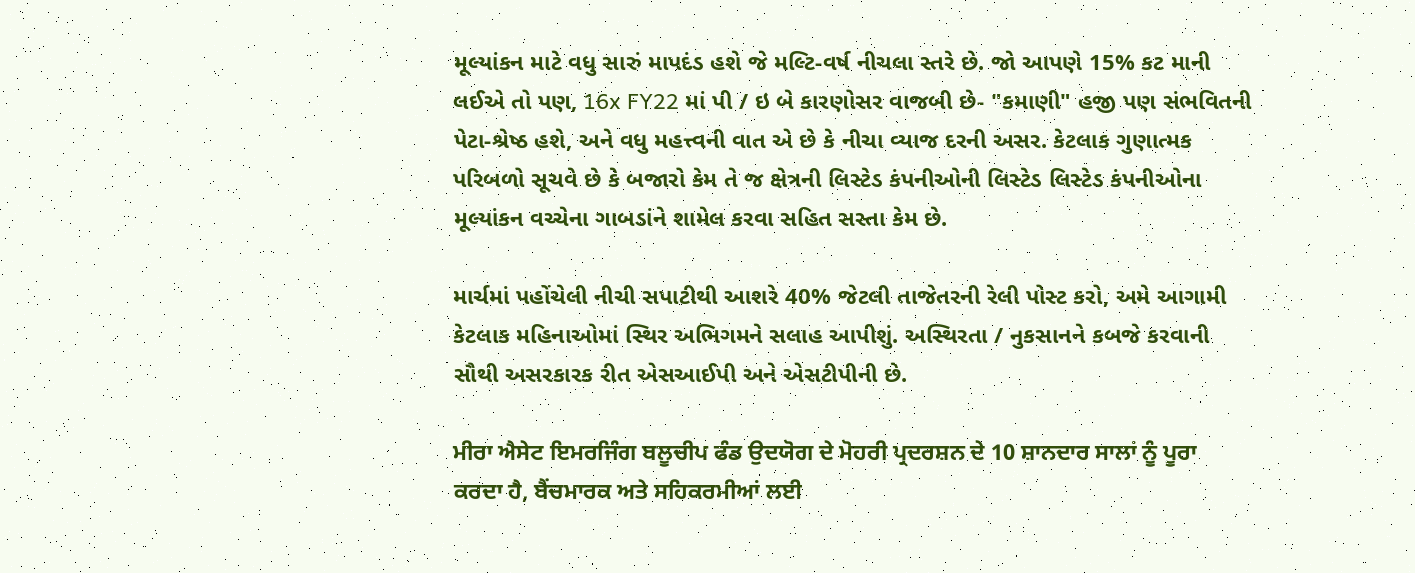મૂલ્યાંકન માટે વધુ સારું માપદંડ હશે જે મલ્ટિ-વર્ષ નીચલા સ્તરે છે. જો આપણે 15% કટ માની લઈએ તો પણ, 16x FY22 માં પી / ઇ બે કારણોસર વાજબી છે- "કમાણી" હજી પણ સંભવિતની પેટા-શ્રેષ્ઠ હશે, અને વધુ મહત્ત્વની વાત એ છે કે નીચા વ્યાજ દરની અસર. કેટલાક ગુણાત્મક પરિબળો સૂચવે છે કે બજારો કેમ તે જ ક્ષેત્રની લિસ્ટેડ કંપનીઓની લિસ્ટેડ લિસ્ટેડ કંપનીઓના મૂલ્યાંકન વચ્ચેના ગાબડાંને શામેલ કરવા સહિત સસ્તા કેમ છે.

માર્ચમાં પહોંચેલી નીચી સપાટીથી આશરે 40% જેટલી તાજેતરની રેલી પોસ્ટ કરો, અમે આગામી કેટલાક મહિનાઓમાં સ્થિર અભિગમને સલાહ આપીશું. અસ્થિરતા / નુકસાનને કબજે કરવાની સૌથી અસરકારક રીત એસઆઈપી અને એસટીપીની છે.

ਮੀਰਾ ਐਸੇਟ ਇਮਰਜਿੰਗ ਬਲੂਚੀਪ ਫੰਡ ਉਦਯੋਗ ਦੇ ਮੋਹਰੀ ਪ੍ਰਦਰਸ਼ਨ ਦੇ 10 ਸ਼ਾਨਦਾਰ ਸਾਲਾਂ ਨੂੰ ਪੂਰਾ ਕਰਦਾ ਹੈ, ਬੈਂਚਮਾਰਕ ਅਤੇ ਸਹਿਕਰਮੀਆਂ ਲਈ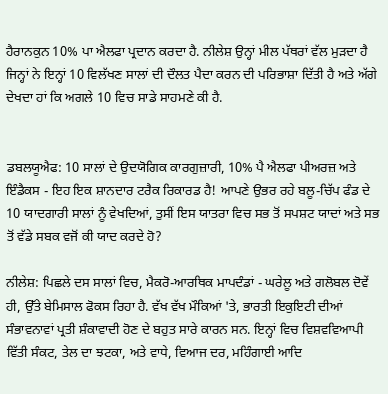ਹੈਰਾਨਕੁਨ 10% ਪਾ ਐਲਫਾ ਪ੍ਰਦਾਨ ਕਰਦਾ ਹੈ. ਨੀਲੇਸ਼ ਉਨ੍ਹਾਂ ਮੀਲ ਪੱਥਰਾਂ ਵੱਲ ਮੁੜਦਾ ਹੈ ਜਿਨ੍ਹਾਂ ਨੇ ਇਨ੍ਹਾਂ 10 ਵਿਲੱਖਣ ਸਾਲਾਂ ਦੀ ਦੌਲਤ ਪੈਦਾ ਕਰਨ ਦੀ ਪਰਿਭਾਸ਼ਾ ਦਿੱਤੀ ਹੈ ਅਤੇ ਅੱਗੇ ਦੇਖਦਾ ਹਾਂ ਕਿ ਅਗਲੇ 10 ਵਿਚ ਸਾਡੇ ਸਾਹਮਣੇ ਕੀ ਹੈ.


ਡਬਲਯੂਐਫ: 10 ਸਾਲਾਂ ਦੇ ਉਦਯੋਗਿਕ ਕਾਰਗੁਜ਼ਾਰੀ, 10% ਪੈ ਐਲਫਾ ਪੀਅਰਜ਼ ਅਤੇ ਇੰਡੈਕਸ - ਇਹ ਇਕ ਸ਼ਾਨਦਾਰ ਟਰੈਕ ਰਿਕਾਰਡ ਹੈ! ਆਪਣੇ ਉਭਰ ਰਹੇ ਬਲੂ-ਚਿੱਪ ਫੰਡ ਦੇ 10 ਯਾਦਗਾਰੀ ਸਾਲਾਂ ਨੂੰ ਵੇਖਦਿਆਂ, ਤੁਸੀਂ ਇਸ ਯਾਤਰਾ ਵਿਚ ਸਭ ਤੋਂ ਸਪਸ਼ਟ ਯਾਦਾਂ ਅਤੇ ਸਭ ਤੋਂ ਵੱਡੇ ਸਬਕ ਵਜੋਂ ਕੀ ਯਾਦ ਕਰਦੇ ਹੋ?

ਨੀਲੇਸ਼: ਪਿਛਲੇ ਦਸ ਸਾਲਾਂ ਵਿਚ, ਮੈਕਰੋ-ਆਰਥਿਕ ਮਾਪਦੰਡਾਂ - ਘਰੇਲੂ ਅਤੇ ਗਲੋਬਲ ਦੋਵੇਂ ਹੀ, ਉੱਤੇ ਬੇਮਿਸਾਲ ਫੋਕਸ ਰਿਹਾ ਹੈ. ਵੱਖ ਵੱਖ ਮੌਕਿਆਂ 'ਤੇ, ਭਾਰਤੀ ਇਕੁਇਟੀ ਦੀਆਂ ਸੰਭਾਵਨਾਵਾਂ ਪ੍ਰਤੀ ਸ਼ੰਕਾਵਾਦੀ ਹੋਣ ਦੇ ਬਹੁਤ ਸਾਰੇ ਕਾਰਨ ਸਨ. ਇਨ੍ਹਾਂ ਵਿਚ ਵਿਸ਼ਵਵਿਆਪੀ ਵਿੱਤੀ ਸੰਕਟ, ਤੇਲ ਦਾ ਝਟਕਾ, ਅਤੇ ਵਾਧੇ, ਵਿਆਜ ਦਰ, ਮਹਿੰਗਾਈ ਆਦਿ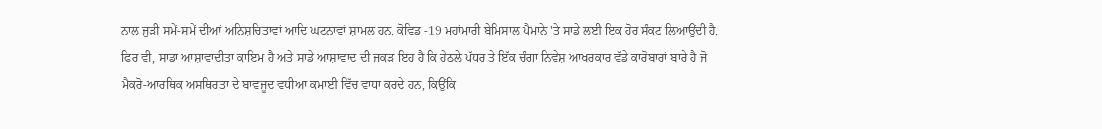ਨਾਲ ਜੁੜੀ ਸਮੇਂ-ਸਮੇਂ ਦੀਆਂ ਅਨਿਸ਼ਚਿਤਾਵਾਂ ਆਦਿ ਘਟਨਾਵਾਂ ਸ਼ਾਮਲ ਹਨ. ਕੋਵਿਡ -19 ਮਹਾਂਮਾਰੀ ਬੇਮਿਸਾਲ ਪੈਮਾਨੇ 'ਤੇ ਸਾਡੇ ਲਈ ਇਕ ਹੋਰ ਸੰਕਟ ਲਿਆਉਂਦੀ ਹੈ. ਫਿਰ ਵੀ, ਸਾਡਾ ਆਸ਼ਾਵਾਦੀਤਾ ਕਾਇਮ ਹੈ ਅਤੇ ਸਾਡੇ ਆਸ਼ਾਵਾਦ ਦੀ ਜਕੜ ਇਹ ਹੈ ਕਿ ਹੇਠਲੇ ਪੱਧਰ ਤੇ ਇੱਕ ਚੰਗਾ ਨਿਵੇਸ਼ ਆਖਰਕਾਰ ਵੱਡੇ ਕਾਰੋਬਾਰਾਂ ਬਾਰੇ ਹੈ ਜੋ ਮੈਕਰੋ-ਆਰਥਿਕ ਅਸਥਿਰਤਾ ਦੇ ਬਾਵਜੂਦ ਵਧੀਆ ਕਮਾਈ ਵਿੱਚ ਵਾਧਾ ਕਰਦੇ ਹਨ, ਕਿਉਂਕਿ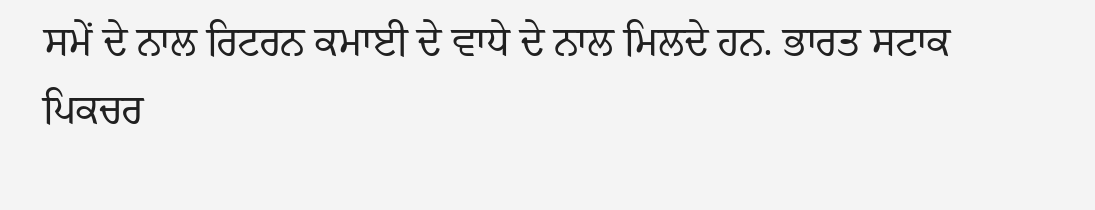ਸਮੇਂ ਦੇ ਨਾਲ ਰਿਟਰਨ ਕਮਾਈ ਦੇ ਵਾਧੇ ਦੇ ਨਾਲ ਮਿਲਦੇ ਹਨ. ਭਾਰਤ ਸਟਾਕ ਪਿਕਚਰ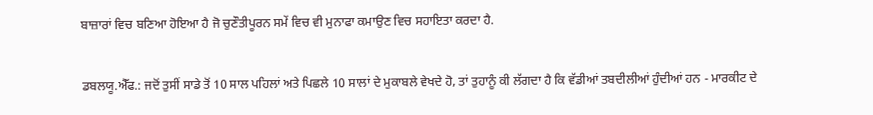ਬਾਜ਼ਾਰਾਂ ਵਿਚ ਬਣਿਆ ਹੋਇਆ ਹੈ ਜੋ ਚੁਣੌਤੀਪੂਰਨ ਸਮੇਂ ਵਿਚ ਵੀ ਮੁਨਾਫਾ ਕਮਾਉਣ ਵਿਚ ਸਹਾਇਤਾ ਕਰਦਾ ਹੈ.

ਡਬਲਯੂ.ਐੱਫ.: ਜਦੋਂ ਤੁਸੀਂ ਸਾਡੇ ਤੋਂ 10 ਸਾਲ ਪਹਿਲਾਂ ਅਤੇ ਪਿਛਲੇ 10 ਸਾਲਾਂ ਦੇ ਮੁਕਾਬਲੇ ਵੇਖਦੇ ਹੋ, ਤਾਂ ਤੁਹਾਨੂੰ ਕੀ ਲੱਗਦਾ ਹੈ ਕਿ ਵੱਡੀਆਂ ਤਬਦੀਲੀਆਂ ਹੁੰਦੀਆਂ ਹਨ - ਮਾਰਕੀਟ ਦੇ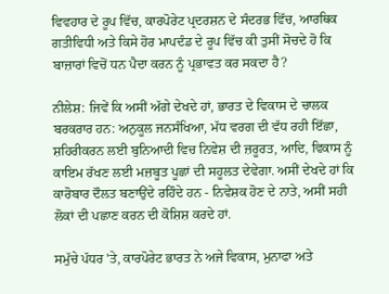ਵਿਵਹਾਰ ਦੇ ਰੂਪ ਵਿੱਚ, ਕਾਰਪੋਰੇਟ ਪ੍ਰਦਰਸ਼ਨ ਦੇ ਸੰਦਰਭ ਵਿੱਚ, ਆਰਥਿਕ ਗਤੀਵਿਧੀ ਅਤੇ ਕਿਸੇ ਹੋਰ ਮਾਪਦੰਡ ਦੇ ਰੂਪ ਵਿੱਚ ਕੀ ਤੁਸੀਂ ਸੋਚਦੇ ਹੋ ਕਿ ਬਾਜ਼ਾਰਾਂ ਵਿਚੋਂ ਧਨ ਪੈਦਾ ਕਰਨ ਨੂੰ ਪ੍ਰਭਾਵਤ ਕਰ ਸਕਦਾ ਹੈ?

ਨੀਲੇਸ਼: ਜਿਵੇਂ ਕਿ ਅਸੀਂ ਅੱਗੇ ਦੇਖਦੇ ਹਾਂ, ਭਾਰਤ ਦੇ ਵਿਕਾਸ ਦੇ ਚਾਲਕ ਬਰਕਰਾਰ ਹਨ: ਅਨੁਕੂਲ ਜਨਸੰਖਿਆ, ਮੱਧ ਵਰਗ ਦੀ ਵੱਧ ਰਹੀ ਇੱਛਾ, ਸ਼ਹਿਰੀਕਰਨ ਲਈ ਬੁਨਿਆਦੀ ਵਿਚ ਨਿਵੇਸ਼ ਦੀ ਜ਼ਰੂਰਤ, ਆਦਿ, ਵਿਕਾਸ ਨੂੰ ਕਾਇਮ ਰੱਖਣ ਲਈ ਮਜ਼ਬੂਤ ਪੂਛਾਂ ਦੀ ਸਹੂਲਤ ਦੇਵੇਗਾ. ਅਸੀਂ ਦੇਖਦੇ ਹਾਂ ਕਿ ਕਾਰੋਬਾਰ ਦੌਲਤ ਬਣਾਉਂਦੇ ਰਹਿੰਦੇ ਹਨ - ਨਿਵੇਸ਼ਕ ਹੋਣ ਦੇ ਨਾਤੇ, ਅਸੀਂ ਸਹੀ ਲੋਕਾਂ ਦੀ ਪਛਾਣ ਕਰਨ ਦੀ ਕੋਸ਼ਿਸ਼ ਕਰਦੇ ਹਾਂ.

ਸਮੁੱਚੇ ਪੱਧਰ 'ਤੇ, ਕਾਰਪੋਰੇਟ ਭਾਰਤ ਨੇ ਅਜੇ ਵਿਕਾਸ, ਮੁਨਾਫਾ ਅਤੇ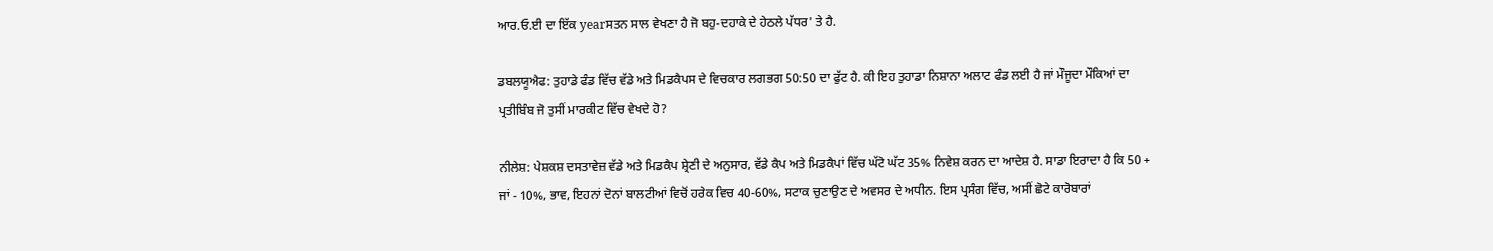ਆਰ.ਓ.ਈ ਦਾ ਇੱਕ yearਸਤਨ ਸਾਲ ਵੇਖਣਾ ਹੈ ਜੋ ਬਹੁ-ਦਹਾਕੇ ਦੇ ਹੇਠਲੇ ਪੱਧਰ' ਤੇ ਹੈ.

ਡਬਲਯੂਐਫ: ਤੁਹਾਡੇ ਫੰਡ ਵਿੱਚ ਵੱਡੇ ਅਤੇ ਮਿਡਕੈਪਸ ਦੇ ਵਿਚਕਾਰ ਲਗਭਗ 50:50 ਦਾ ਫੁੱਟ ਹੈ. ਕੀ ਇਹ ਤੁਹਾਡਾ ਨਿਸ਼ਾਨਾ ਅਲਾਟ ਫੰਡ ਲਈ ਹੈ ਜਾਂ ਮੌਜੂਦਾ ਮੌਕਿਆਂ ਦਾ ਪ੍ਰਤੀਬਿੰਬ ਜੋ ਤੁਸੀਂ ਮਾਰਕੀਟ ਵਿੱਚ ਵੇਖਦੇ ਹੋ?

ਨੀਲੇਸ਼: ਪੇਸ਼ਕਸ਼ ਦਸਤਾਵੇਜ਼ ਵੱਡੇ ਅਤੇ ਮਿਡਕੈਪ ਸ਼੍ਰੇਣੀ ਦੇ ਅਨੁਸਾਰ, ਵੱਡੇ ਕੈਪ ਅਤੇ ਮਿਡਕੈਪਾਂ ਵਿੱਚ ਘੱਟੋ ਘੱਟ 35% ਨਿਵੇਸ਼ ਕਰਨ ਦਾ ਆਦੇਸ਼ ਹੈ. ਸਾਡਾ ਇਰਾਦਾ ਹੈ ਕਿ 50 + ਜਾਂ - 10%, ਭਾਵ, ਇਹਨਾਂ ਦੋਨਾਂ ਬਾਲਟੀਆਂ ਵਿਚੋਂ ਹਰੇਕ ਵਿਚ 40-60%, ਸਟਾਕ ਚੁਣਾਉਣ ਦੇ ਅਵਸਰ ਦੇ ਅਧੀਨ. ਇਸ ਪ੍ਰਸੰਗ ਵਿੱਚ, ਅਸੀਂ ਛੋਟੇ ਕਾਰੋਬਾਰਾਂ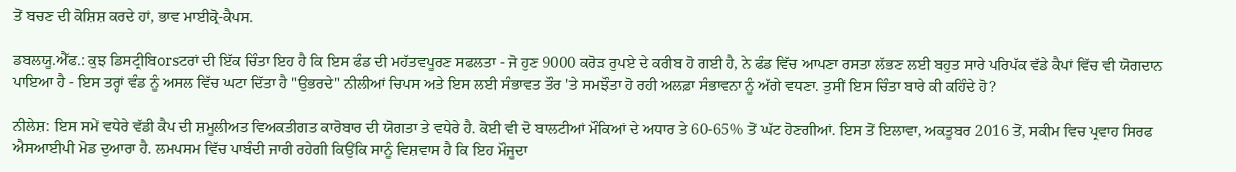ਤੋਂ ਬਚਣ ਦੀ ਕੋਸ਼ਿਸ਼ ਕਰਦੇ ਹਾਂ, ਭਾਵ ਮਾਈਕ੍ਰੋ-ਕੈਪਸ.

ਡਬਲਯੂ.ਐੱਫ.: ਕੁਝ ਡਿਸਟ੍ਰੀਬਿorsਟਰਾਂ ਦੀ ਇੱਕ ਚਿੰਤਾ ਇਹ ਹੈ ਕਿ ਇਸ ਫੰਡ ਦੀ ਮਹੱਤਵਪੂਰਣ ਸਫਲਤਾ - ਜੋ ਹੁਣ 9000 ਕਰੋੜ ਰੁਪਏ ਦੇ ਕਰੀਬ ਹੋ ਗਈ ਹੈ, ਨੇ ਫੰਡ ਵਿੱਚ ਆਪਣਾ ਰਸਤਾ ਲੱਭਣ ਲਈ ਬਹੁਤ ਸਾਰੇ ਪਰਿਪੱਕ ਵੱਡੇ ਕੈਪਾਂ ਵਿੱਚ ਵੀ ਯੋਗਦਾਨ ਪਾਇਆ ਹੈ - ਇਸ ਤਰ੍ਹਾਂ ਵੰਡ ਨੂੰ ਅਸਲ ਵਿੱਚ ਘਟਾ ਦਿੱਤਾ ਹੈ "ਉਭਰਦੇ" ਨੀਲੀਆਂ ਚਿਪਸ ਅਤੇ ਇਸ ਲਈ ਸੰਭਾਵਤ ਤੌਰ 'ਤੇ ਸਮਝੌਤਾ ਹੋ ਰਹੀ ਅਲਫ਼ਾ ਸੰਭਾਵਨਾ ਨੂੰ ਅੱਗੇ ਵਧਣਾ. ਤੁਸੀਂ ਇਸ ਚਿੰਤਾ ਬਾਰੇ ਕੀ ਕਹਿੰਦੇ ਹੋ?

ਨੀਲੇਸ਼: ਇਸ ਸਮੇਂ ਵਧੇਰੇ ਵੱਡੀ ਕੈਪ ਦੀ ਸ਼ਮੂਲੀਅਤ ਵਿਅਕਤੀਗਤ ਕਾਰੋਬਾਰ ਦੀ ਯੋਗਤਾ ਤੇ ਵਧੇਰੇ ਹੈ. ਕੋਈ ਵੀ ਦੋ ਬਾਲਟੀਆਂ ਮੌਕਿਆਂ ਦੇ ਅਧਾਰ ਤੇ 60-65% ਤੋਂ ਘੱਟ ਹੋਣਗੀਆਂ. ਇਸ ਤੋਂ ਇਲਾਵਾ, ਅਕਤੂਬਰ 2016 ਤੋਂ, ਸਕੀਮ ਵਿਚ ਪ੍ਰਵਾਹ ਸਿਰਫ ਐਸਆਈਪੀ ਮੋਡ ਦੁਆਰਾ ਹੈ. ਲਮਪਸਮ ਵਿੱਚ ਪਾਬੰਦੀ ਜਾਰੀ ਰਹੇਗੀ ਕਿਉਂਕਿ ਸਾਨੂੰ ਵਿਸ਼ਵਾਸ ਹੈ ਕਿ ਇਹ ਮੌਜੂਦਾ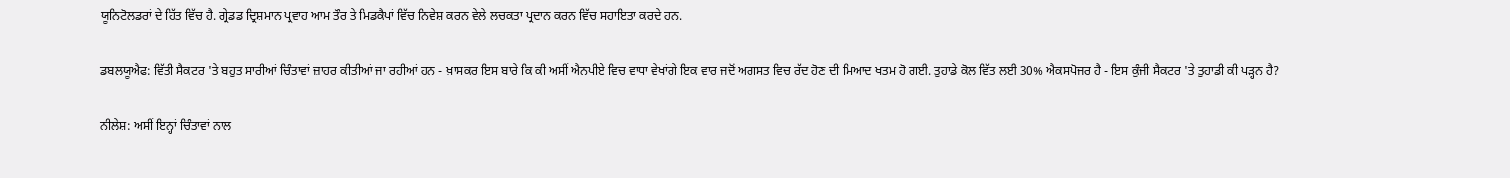ਯੂਨਿਟੋਲਡਰਾਂ ਦੇ ਹਿੱਤ ਵਿੱਚ ਹੈ. ਗ੍ਰੇਡਡ ਦ੍ਰਿਸ਼ਮਾਨ ਪ੍ਰਵਾਹ ਆਮ ਤੌਰ ਤੇ ਮਿਡਕੈਪਾਂ ਵਿੱਚ ਨਿਵੇਸ਼ ਕਰਨ ਵੇਲੇ ਲਚਕਤਾ ਪ੍ਰਦਾਨ ਕਰਨ ਵਿੱਚ ਸਹਾਇਤਾ ਕਰਦੇ ਹਨ.

ਡਬਲਯੂਐਫ: ਵਿੱਤੀ ਸੈਕਟਰ 'ਤੇ ਬਹੁਤ ਸਾਰੀਆਂ ਚਿੰਤਾਵਾਂ ਜ਼ਾਹਰ ਕੀਤੀਆਂ ਜਾ ਰਹੀਆਂ ਹਨ - ਖ਼ਾਸਕਰ ਇਸ ਬਾਰੇ ਕਿ ਕੀ ਅਸੀਂ ਐਨਪੀਏ ਵਿਚ ਵਾਧਾ ਵੇਖਾਂਗੇ ਇਕ ਵਾਰ ਜਦੋਂ ਅਗਸਤ ਵਿਚ ਰੱਦ ਹੋਣ ਦੀ ਮਿਆਦ ਖਤਮ ਹੋ ਗਈ. ਤੁਹਾਡੇ ਕੋਲ ਵਿੱਤ ਲਈ 30% ਐਕਸਪੋਜਰ ਹੈ - ਇਸ ਕੁੰਜੀ ਸੈਕਟਰ 'ਤੇ ਤੁਹਾਡੀ ਕੀ ਪੜ੍ਹਨ ਹੈ?

ਨੀਲੇਸ਼: ਅਸੀਂ ਇਨ੍ਹਾਂ ਚਿੰਤਾਵਾਂ ਨਾਲ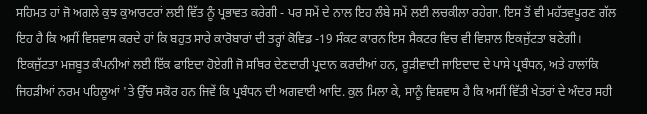ਸਹਿਮਤ ਹਾਂ ਜੋ ਅਗਲੇ ਕੁਝ ਕੁਆਰਟਰਾਂ ਲਈ ਵਿੱਤ ਨੂੰ ਪ੍ਰਭਾਵਤ ਕਰੇਗੀ - ਪਰ ਸਮੇਂ ਦੇ ਨਾਲ ਇਹ ਲੰਬੇ ਸਮੇਂ ਲਈ ਲਚਕੀਲਾ ਰਹੇਗਾ. ਇਸ ਤੋਂ ਵੀ ਮਹੱਤਵਪੂਰਣ ਗੱਲ ਇਹ ਹੈ ਕਿ ਅਸੀਂ ਵਿਸ਼ਵਾਸ ਕਰਦੇ ਹਾਂ ਕਿ ਬਹੁਤ ਸਾਰੇ ਕਾਰੋਬਾਰਾਂ ਦੀ ਤਰ੍ਹਾਂ ਕੋਵਿਡ -19 ਸੰਕਟ ਕਾਰਨ ਇਸ ਸੈਕਟਰ ਵਿਚ ਵੀ ਵਿਸ਼ਾਲ ਇਕਜੁੱਟਤਾ ਬਣੇਗੀ। ਇਕਜੁੱਟਤਾ ਮਜ਼ਬੂਤ ਕੰਪਨੀਆਂ ਲਈ ਇੱਕ ਫਾਇਦਾ ਹੋਏਗੀ ਜੋ ਸਥਿਰ ਦੇਣਦਾਰੀ ਪ੍ਰਦਾਨ ਕਰਦੀਆਂ ਹਨ, ਰੂੜੀਵਾਦੀ ਜਾਇਦਾਦ ਦੇ ਪਾਸੇ ਪ੍ਰਬੰਧਨ, ਅਤੇ ਹਾਲਾਂਕਿ ਜਿਹੜੀਆਂ ਨਰਮ ਪਹਿਲੂਆਂ 'ਤੇ ਉੱਚ ਸਕੋਰ ਹਨ ਜਿਵੇਂ ਕਿ ਪ੍ਰਬੰਧਨ ਦੀ ਅਗਵਾਈ ਆਦਿ. ਕੁਲ ਮਿਲਾ ਕੇ, ਸਾਨੂੰ ਵਿਸ਼ਵਾਸ ਹੈ ਕਿ ਅਸੀਂ ਵਿੱਤੀ ਖੇਤਰਾਂ ਦੇ ਅੰਦਰ ਸਹੀ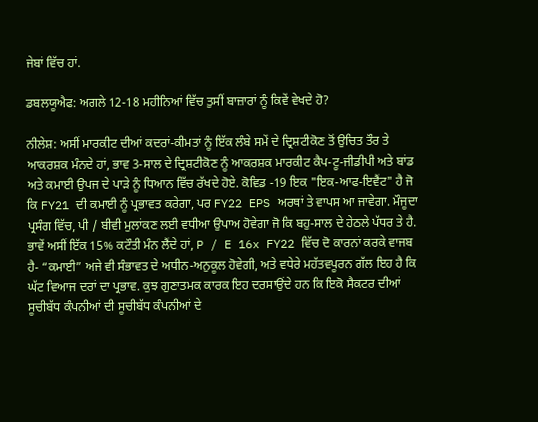ਜੇਬਾਂ ਵਿੱਚ ਹਾਂ.

ਡਬਲਯੂਐਫ: ਅਗਲੇ 12-18 ਮਹੀਨਿਆਂ ਵਿੱਚ ਤੁਸੀਂ ਬਾਜ਼ਾਰਾਂ ਨੂੰ ਕਿਵੇਂ ਵੇਖਦੇ ਹੋ?

ਨੀਲੇਸ਼: ਅਸੀਂ ਮਾਰਕੀਟ ਦੀਆਂ ਕਦਰਾਂ-ਕੀਮਤਾਂ ਨੂੰ ਇੱਕ ਲੰਬੇ ਸਮੇਂ ਦੇ ਦ੍ਰਿਸ਼ਟੀਕੋਣ ਤੋਂ ਉਚਿਤ ਤੌਰ ਤੇ ਆਕਰਸ਼ਕ ਮੰਨਦੇ ਹਾਂ, ਭਾਵ 3-ਸਾਲ ਦੇ ਦ੍ਰਿਸ਼ਟੀਕੋਣ ਨੂੰ ਆਕਰਸ਼ਕ ਮਾਰਕੀਟ ਕੈਪ-ਟੂ-ਜੀਡੀਪੀ ਅਤੇ ਬਾਂਡ ਅਤੇ ਕਮਾਈ ਉਪਜ ਦੇ ਪਾੜੇ ਨੂੰ ਧਿਆਨ ਵਿੱਚ ਰੱਖਦੇ ਹੋਏ. ਕੋਵਿਡ -19 ਇਕ "ਇਕ-ਆਫ-ਇਵੈਂਟ" ਹੈ ਜੋ ਕਿ FY21 ਦੀ ਕਮਾਈ ਨੂੰ ਪ੍ਰਭਾਵਤ ਕਰੇਗਾ, ਪਰ FY22 EPS ਅਰਥਾਂ ਤੇ ਵਾਪਸ ਆ ਜਾਵੇਗਾ. ਮੌਜੂਦਾ ਪ੍ਰਸੰਗ ਵਿੱਚ, ਪੀ / ਬੀਵੀ ਮੁਲਾਂਕਣ ਲਈ ਵਧੀਆ ਉਪਾਅ ਹੋਵੇਗਾ ਜੋ ਕਿ ਬਹੁ-ਸਾਲ ਦੇ ਹੇਠਲੇ ਪੱਧਰ ਤੇ ਹੈ. ਭਾਵੇਂ ਅਸੀਂ ਇੱਕ 15% ਕਟੌਤੀ ਮੰਨ ਲੈਂਦੇ ਹਾਂ, P / E 16x FY22 ਵਿੱਚ ਦੋ ਕਾਰਨਾਂ ਕਰਕੇ ਵਾਜਬ ਹੈ- “ਕਮਾਈ” ਅਜੇ ਵੀ ਸੰਭਾਵਤ ਦੇ ਅਧੀਨ-ਅਨੁਕੂਲ ਹੋਵੇਗੀ, ਅਤੇ ਵਧੇਰੇ ਮਹੱਤਵਪੂਰਨ ਗੱਲ ਇਹ ਹੈ ਕਿ ਘੱਟ ਵਿਆਜ ਦਰਾਂ ਦਾ ਪ੍ਰਭਾਵ. ਕੁਝ ਗੁਣਾਤਮਕ ਕਾਰਕ ਇਹ ਦਰਸਾਉਂਦੇ ਹਨ ਕਿ ਇਕੋ ਸੈਕਟਰ ਦੀਆਂ ਸੂਚੀਬੱਧ ਕੰਪਨੀਆਂ ਦੀ ਸੂਚੀਬੱਧ ਕੰਪਨੀਆਂ ਦੇ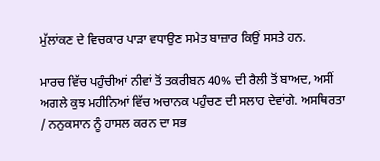ਮੁੱਲਾਂਕਣ ਦੇ ਵਿਚਕਾਰ ਪਾੜਾ ਵਧਾਉਣ ਸਮੇਤ ਬਾਜ਼ਾਰ ਕਿਉਂ ਸਸਤੇ ਹਨ.

ਮਾਰਚ ਵਿੱਚ ਪਹੁੰਚੀਆਂ ਨੀਵਾਂ ਤੋਂ ਤਕਰੀਬਨ 40% ਦੀ ਰੈਲੀ ਤੋਂ ਬਾਅਦ, ਅਸੀਂ ਅਗਲੇ ਕੁਝ ਮਹੀਨਿਆਂ ਵਿੱਚ ਅਚਾਨਕ ਪਹੁੰਚਣ ਦੀ ਸਲਾਹ ਦੇਵਾਂਗੇ. ਅਸਥਿਰਤਾ / ਨਨੁਕਸਾਨ ਨੂੰ ਹਾਸਲ ਕਰਨ ਦਾ ਸਭ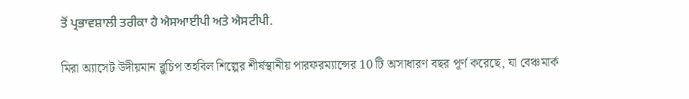ਤੋਂ ਪ੍ਰਭਾਵਸ਼ਾਲੀ ਤਰੀਕਾ ਹੈ ਐਸਆਈਪੀ ਅਤੇ ਐਸਟੀਪੀ.

মিরা অ্যাসেট উদীয়মান ব্লুচিপ তহবিল শিল্পের শীর্ষস্থানীয় পারফরম্যান্সের 10 টি অসাধারণ বছর পূর্ণ করেছে, যা বেঞ্চমার্ক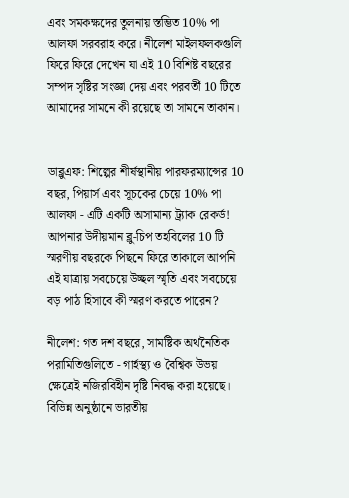এবং সমকক্ষদের তুলনায় স্তম্ভিত 10% পা আলফা সরবরাহ করে। নীলেশ মাইলফলকগুলি ফিরে ফিরে দেখেন যা এই 10 বিশিষ্ট বছরের সম্পদ সৃষ্টির সংজ্ঞা দেয় এবং পরবর্তী 10 টিতে আমাদের সামনে কী রয়েছে তা সামনে তাকান।


ডাব্লুএফ: শিল্পের শীর্ষস্থানীয় পারফরম্যান্সের 10 বছর, পিয়ার্স এবং সূচকের চেয়ে 10% পা আলফা - এটি একটি অসামান্য ট্র্যাক রেকর্ড! আপনার উদীয়মান ব্লু-চিপ তহবিলের 10 টি স্মরণীয় বছরকে পিছনে ফিরে তাকালে আপনি এই যাত্রায় সবচেয়ে উচ্ছল স্মৃতি এবং সবচেয়ে বড় পাঠ হিসাবে কী স্মরণ করতে পারেন?

নীলেশ: গত দশ বছরে, সামষ্টিক অর্থনৈতিক পরামিতিগুলিতে - গার্হস্থ্য ও বৈশ্বিক উভয় ক্ষেত্রেই নজিরবিহীন দৃষ্টি নিবদ্ধ করা হয়েছে। বিভিন্ন অনুষ্ঠানে ভারতীয়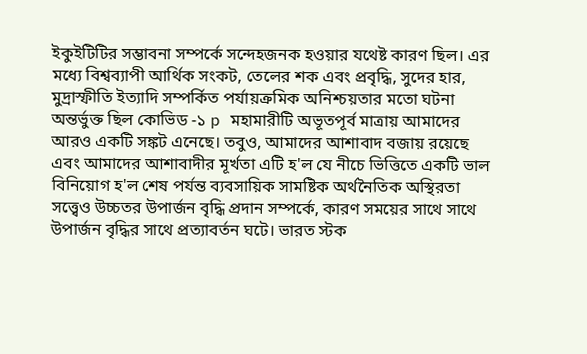ইকুইটিটির সম্ভাবনা সম্পর্কে সন্দেহজনক হওয়ার যথেষ্ট কারণ ছিল। এর মধ্যে বিশ্বব্যাপী আর্থিক সংকট, তেলের শক এবং প্রবৃদ্ধি, সুদের হার, মুদ্রাস্ফীতি ইত্যাদি সম্পর্কিত পর্যায়ক্রমিক অনিশ্চয়তার মতো ঘটনা অন্তর্ভুক্ত ছিল কোভিড -১ p মহামারীটি অভূতপূর্ব মাত্রায় আমাদের আরও একটি সঙ্কট এনেছে। তবুও, আমাদের আশাবাদ বজায় রয়েছে এবং আমাদের আশাবাদীর মূর্খতা এটি হ'ল যে নীচে ভিত্তিতে একটি ভাল বিনিয়োগ হ'ল শেষ পর্যন্ত ব্যবসায়িক সামষ্টিক অর্থনৈতিক অস্থিরতা সত্ত্বেও উচ্চতর উপার্জন বৃদ্ধি প্রদান সম্পর্কে, কারণ সময়ের সাথে সাথে উপার্জন বৃদ্ধির সাথে প্রত্যাবর্তন ঘটে। ভারত স্টক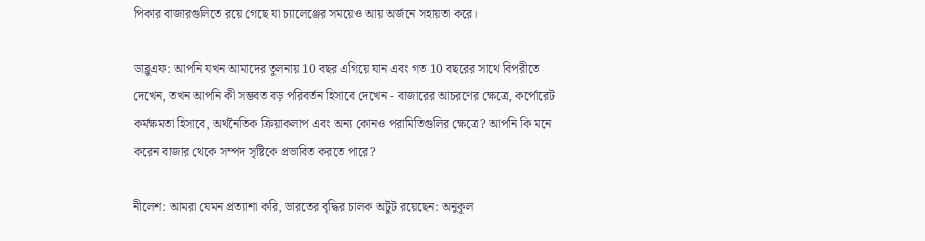পিকার বাজারগুলিতে রয়ে গেছে যা চ্যালেঞ্জের সময়েও আয় অর্জনে সহায়তা করে।

ডাব্লুএফ: আপনি যখন আমাদের তুলনায় 10 বছর এগিয়ে যান এবং গত 10 বছরের সাথে বিপরীতে দেখেন, তখন আপনি কী সম্ভবত বড় পরিবর্তন হিসাবে দেখেন - বাজারের আচরণের ক্ষেত্রে, কর্পোরেট কর্মক্ষমতা হিসাবে, অর্থনৈতিক ক্রিয়াকলাপ এবং অন্য কোনও পরামিতিগুলির ক্ষেত্রে? আপনি কি মনে করেন বাজার থেকে সম্পদ সৃষ্টিকে প্রভাবিত করতে পারে?

নীলেশ: আমরা যেমন প্রত্যাশা করি, ভারতের বৃদ্ধির চালক অটুট রয়েছেন: অনুকূল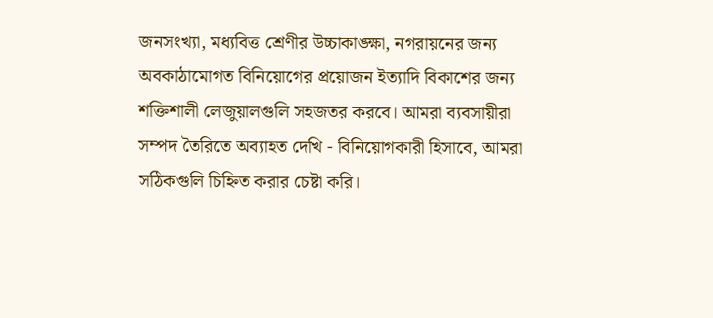জনসংখ্যা, মধ্যবিত্ত শ্রেণীর উচ্চাকাঙ্ক্ষা, নগরায়নের জন্য অবকাঠামোগত বিনিয়োগের প্রয়োজন ইত্যাদি বিকাশের জন্য শক্তিশালী লেজুয়ালগুলি সহজতর করবে। আমরা ব্যবসায়ীরা সম্পদ তৈরিতে অব্যাহত দেখি - বিনিয়োগকারী হিসাবে, আমরা সঠিকগুলি চিহ্নিত করার চেষ্টা করি।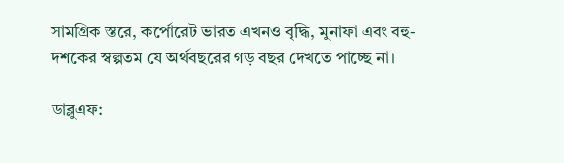সামগ্রিক স্তরে, কর্পোরেট ভারত এখনও বৃদ্ধি, মুনাফা এবং বহু-দশকের স্বল্পতম যে অর্থবছরের গড় বছর দেখতে পাচ্ছে না।

ডাব্লুএফ: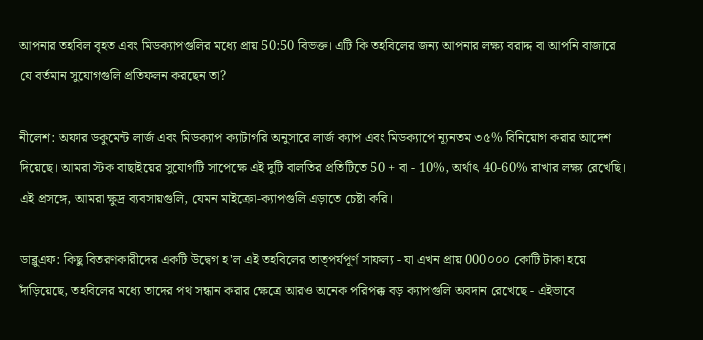আপনার তহবিল বৃহত এবং মিডক্যাপগুলির মধ্যে প্রায় 50:50 বিভক্ত। এটি কি তহবিলের জন্য আপনার লক্ষ্য বরাদ্দ বা আপনি বাজারে যে বর্তমান সুযোগগুলি প্রতিফলন করছেন তা?

নীলেশ: অফার ডকুমেন্ট লার্জ এবং মিডক্যাপ ক্যাটাগরি অনুসারে লার্জ ক্যাপ এবং মিডক্যাপে ন্যূনতম ৩৫% বিনিয়োগ করার আদেশ দিয়েছে। আমরা স্টক বাছাইয়ের সুযোগটি সাপেক্ষে এই দুটি বালতির প্রতিটিতে 50 + বা - 10%, অর্থাৎ 40-60% রাখার লক্ষ্য রেখেছি। এই প্রসঙ্গে, আমরা ক্ষুদ্র ব্যবসায়গুলি, যেমন মাইক্রো-ক্যাপগুলি এড়াতে চেষ্টা করি।

ডাব্লুএফ: কিছু বিতরণকারীদের একটি উদ্বেগ হ'ল এই তহবিলের তাত্পর্যপূর্ণ সাফল্য - যা এখন প্রায় 000০০০ কোটি টাকা হয়ে দাঁড়িয়েছে, তহবিলের মধ্যে তাদের পথ সন্ধান করার ক্ষেত্রে আরও অনেক পরিপক্ক বড় ক্যাপগুলি অবদান রেখেছে - এইভাবে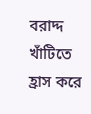বরাদ্দ খাঁটিতে হ্রাস করে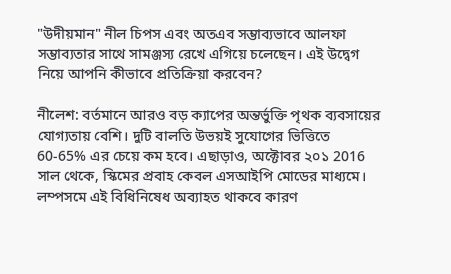"উদীয়মান" নীল চিপস এবং অতএব সম্ভাব্যভাবে আলফা সম্ভাব্যতার সাথে সামঞ্জস্য রেখে এগিয়ে চলেছেন। এই উদ্বেগ নিয়ে আপনি কীভাবে প্রতিক্রিয়া করবেন?

নীলেশ: বর্তমানে আরও বড় ক্যাপের অন্তর্ভুক্তি পৃথক ব্যবসায়ের যোগ্যতায় বেশি। দুটি বালতি উভয়ই সুযোগের ভিত্তিতে 60-65% এর চেয়ে কম হবে। এছাড়াও, অক্টোবর ২০১ 2016 সাল থেকে, স্কিমের প্রবাহ কেবল এসআইপি মোডের মাধ্যমে। লম্পসমে এই বিধিনিষেধ অব্যাহত থাকবে কারণ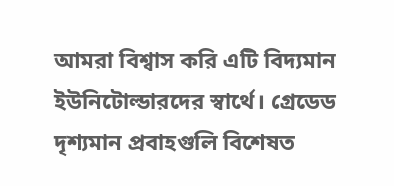আমরা বিশ্বাস করি এটি বিদ্যমান ইউনিটোল্ডারদের স্বার্থে। গ্রেডেড দৃশ্যমান প্রবাহগুলি বিশেষত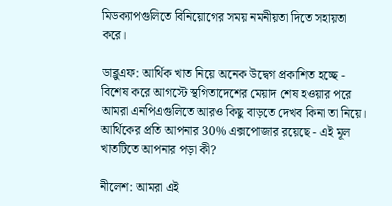মিডক্যাপগুলিতে বিনিয়োগের সময় নমনীয়তা দিতে সহায়তা করে।

ডাব্লুএফ: আর্থিক খাত নিয়ে অনেক উদ্বেগ প্রকাশিত হচ্ছে - বিশেষ করে আগস্টে স্থগিতাদেশের মেয়াদ শেষ হওয়ার পরে আমরা এনপিএগুলিতে আরও কিছু বাড়তে দেখব কিনা তা নিয়ে। আর্থিকের প্রতি আপনার 30% এক্সপোজার রয়েছে - এই মূল খাতটিতে আপনার পড়া কী?

নীলেশ: আমরা এই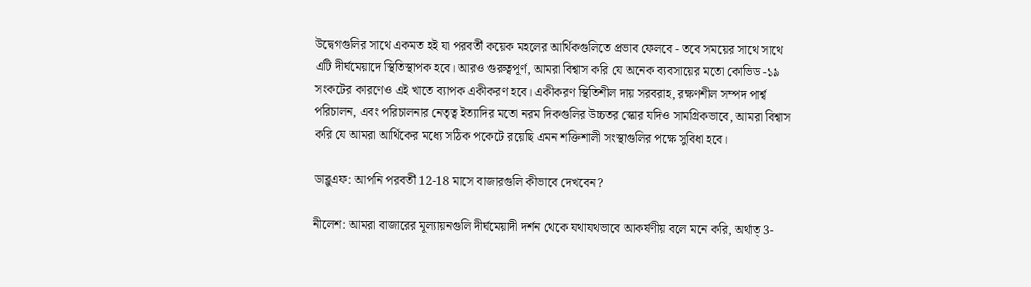উদ্বেগগুলির সাথে একমত হই যা পরবর্তী কয়েক মহলের আর্থিকগুলিতে প্রভাব ফেলবে - তবে সময়ের সাথে সাথে এটি দীর্ঘমেয়াদে স্থিতিস্থাপক হবে। আরও গুরুত্বপূর্ণ, আমরা বিশ্বাস করি যে অনেক ব্যবসায়ের মতো কোভিড -১৯ সংকটের কারণেও এই খাতে ব্যাপক একীকরণ হবে। একীকরণ স্থিতিশীল দায় সরবরাহ, রক্ষণশীল সম্পদ পার্শ্ব পরিচালন, এবং পরিচালনার নেতৃত্ব ইত্যাদির মতো নরম দিকগুলির উচ্চতর স্কোর যদিও সামগ্রিকভাবে, আমরা বিশ্বাস করি যে আমরা আর্থিকের মধ্যে সঠিক পকেটে রয়েছি এমন শক্তিশালী সংস্থাগুলির পক্ষে সুবিধা হবে।

ডাব্লুএফ: আপনি পরবর্তী 12-18 মাসে বাজারগুলি কীভাবে দেখবেন?

নীলেশ: আমরা বাজারের মূল্যায়নগুলি দীর্ঘমেয়াদী দর্শন থেকে যথাযথভাবে আকর্ষণীয় বলে মনে করি, অর্থাত্ 3-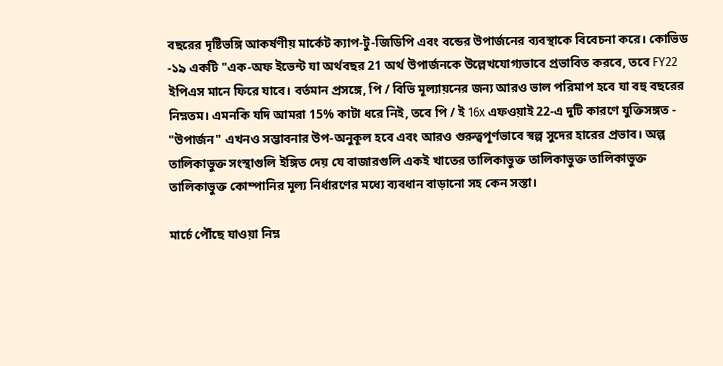বছরের দৃষ্টিভঙ্গি আকর্ষণীয় মার্কেট ক্যাপ-টু-জিডিপি এবং বন্ডের উপার্জনের ব্যবস্থাকে বিবেচনা করে। কোভিড -১৯ একটি "এক-অফ ইভেন্ট যা অর্থবছর 21 অর্থ উপার্জনকে উল্লেখযোগ্যভাবে প্রভাবিত করবে, তবে FY22 ইপিএস মানে ফিরে যাবে। বর্তমান প্রসঙ্গে, পি / বিভি মূল্যায়নের জন্য আরও ভাল পরিমাপ হবে যা বহু বছরের নিম্নতম। এমনকি যদি আমরা 15% কাটা ধরে নিই, তবে পি / ই 16x এফওয়াই 22-এ দুটি কারণে যুক্তিসঙ্গত - "উপার্জন" এখনও সম্ভাবনার উপ-অনুকূল হবে এবং আরও গুরুত্বপূর্ণভাবে স্বল্প সুদের হারের প্রভাব। অল্প তালিকাভুক্ত সংস্থাগুলি ইঙ্গিত দেয় যে বাজারগুলি একই খাতের তালিকাভুক্ত তালিকাভুক্ত তালিকাভুক্ত তালিকাভুক্ত কোম্পানির মূল্য নির্ধারণের মধ্যে ব্যবধান বাড়ানো সহ কেন সস্তা।

মার্চে পৌঁছে যাওয়া নিম্ন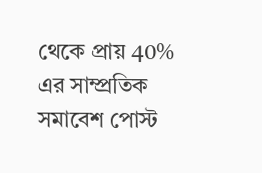থেকে প্রায় 40% এর সাম্প্রতিক সমাবেশ পোস্ট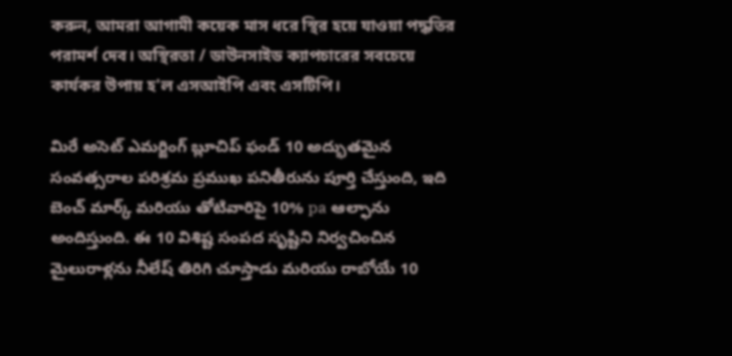করুন, আমরা আগামী কয়েক মাস ধরে স্থির হয়ে যাওয়া পদ্ধতির পরামর্শ দেব। অস্থিরতা / ডাউনসাইড ক্যাপচারের সবচেয়ে কার্যকর উপায় হ'ল এসআইপি এবং এসটিপি।

మిరే అసెట్ ఎమర్జింగ్ బ్లూచిప్ ఫండ్ 10 అద్భుతమైన సంవత్సరాల పరిశ్రమ ప్రముఖ పనితీరును పూర్తి చేస్తుంది, ఇది బెంచ్ మార్క్ మరియు తోటివారిపై 10% pa ఆల్ఫాను అందిస్తుంది. ఈ 10 విశిష్ట సంపద సృష్టిని నిర్వచించిన మైలురాళ్లను నీలేష్ తిరిగి చూస్తాడు మరియు రాబోయే 10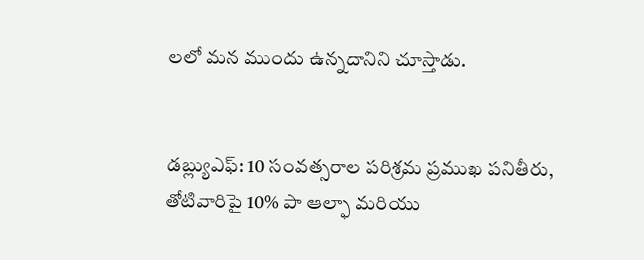లలో మన ముందు ఉన్నదానిని చూస్తాడు.


డబ్ల్యుఎఫ్: 10 సంవత్సరాల పరిశ్రమ ప్రముఖ పనితీరు, తోటివారిపై 10% పా ఆల్ఫా మరియు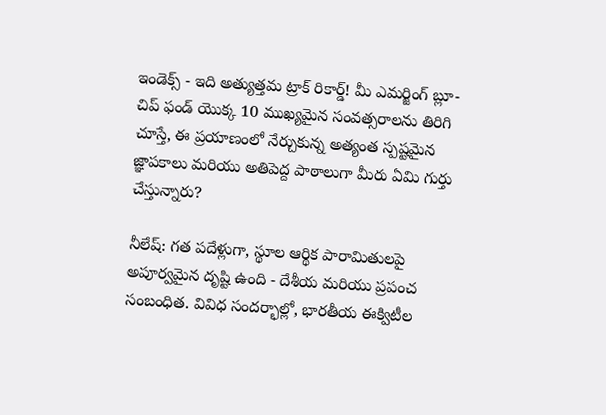ఇండెక్స్ - ఇది అత్యుత్తమ ట్రాక్ రికార్డ్! మీ ఎమర్జింగ్ బ్లూ-చిప్ ఫండ్ యొక్క 10 ముఖ్యమైన సంవత్సరాలను తిరిగి చూస్తే, ఈ ప్రయాణంలో నేర్చుకున్న అత్యంత స్పష్టమైన జ్ఞాపకాలు మరియు అతిపెద్ద పాఠాలుగా మీరు ఏమి గుర్తు చేస్తున్నారు?

నీలేష్: గత పదేళ్లుగా, స్థూల ఆర్థిక పారామితులపై అపూర్వమైన దృష్టి ఉంది - దేశీయ మరియు ప్రపంచ సంబంధిత. వివిధ సందర్భాల్లో, భారతీయ ఈక్విటీల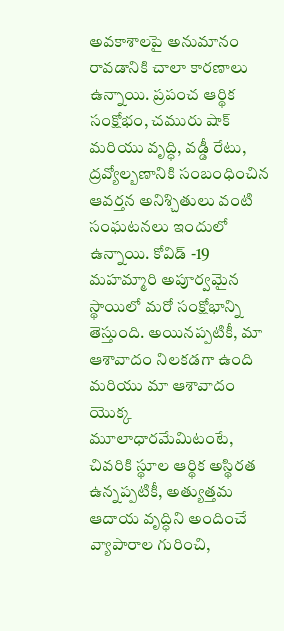అవకాశాలపై అనుమానం రావడానికి చాలా కారణాలు ఉన్నాయి. ప్రపంచ ఆర్థిక సంక్షోభం, చమురు షాక్ మరియు వృద్ధి, వడ్డీ రేటు, ద్రవ్యోల్బణానికి సంబంధించిన ఆవర్తన అనిశ్చితులు వంటి సంఘటనలు ఇందులో ఉన్నాయి. కోవిడ్ -19 మహమ్మారి అపూర్వమైన స్థాయిలో మరో సంక్షోభాన్ని తెస్తుంది. అయినప్పటికీ, మా ఆశావాదం నిలకడగా ఉంది మరియు మా ఆశావాదం యొక్క మూలాధారమేమిటంటే, చివరికి స్థూల ఆర్థిక అస్థిరత ఉన్నప్పటికీ, అత్యుత్తమ ఆదాయ వృద్ధిని అందించే వ్యాపారాల గురించి,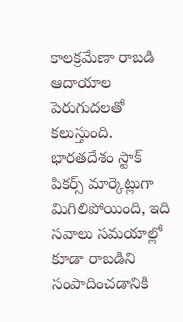కాలక్రమేణా రాబడి ఆదాయాల పెరుగుదలతో కలుస్తుంది. భారతదేశం స్టాక్ పికర్స్ మార్కెట్లుగా మిగిలిపోయింది, ఇది సవాలు సమయాల్లో కూడా రాబడిని సంపాదించడానికి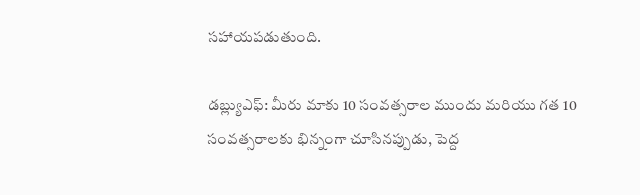సహాయపడుతుంది.

డబ్ల్యుఎఫ్: మీరు మాకు 10 సంవత్సరాల ముందు మరియు గత 10 సంవత్సరాలకు భిన్నంగా చూసినప్పుడు, పెద్ద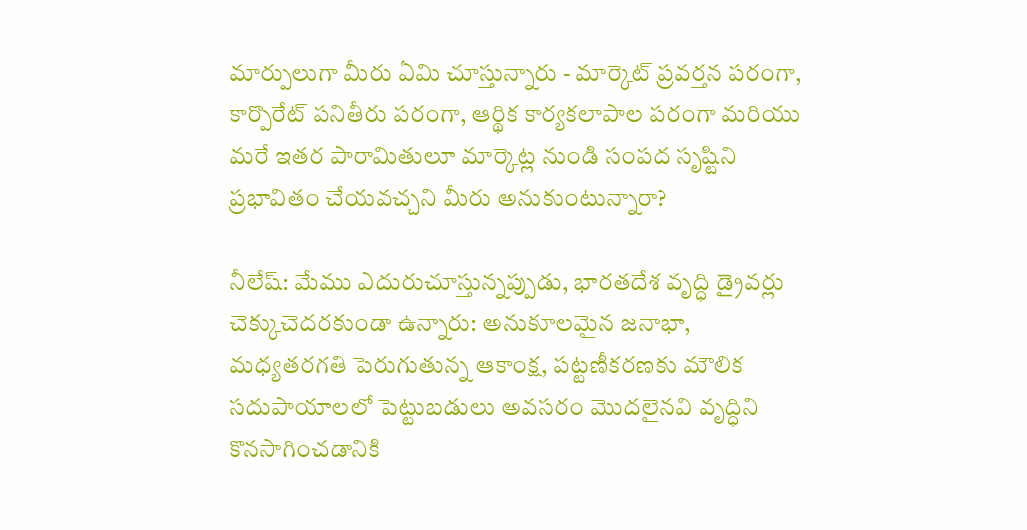మార్పులుగా మీరు ఏమి చూస్తున్నారు - మార్కెట్ ప్రవర్తన పరంగా, కార్పొరేట్ పనితీరు పరంగా, ఆర్థిక కార్యకలాపాల పరంగా మరియు మరే ఇతర పారామితులూ మార్కెట్ల నుండి సంపద సృష్టిని ప్రభావితం చేయవచ్చని మీరు అనుకుంటున్నారా?

నీలేష్: మేము ఎదురుచూస్తున్నప్పుడు, భారతదేశ వృద్ధి డ్రైవర్లు చెక్కుచెదరకుండా ఉన్నారు: అనుకూలమైన జనాభా, మధ్యతరగతి పెరుగుతున్న ఆకాంక్ష, పట్టణీకరణకు మౌలిక సదుపాయాలలో పెట్టుబడులు అవసరం మొదలైనవి వృద్ధిని కొనసాగించడానికి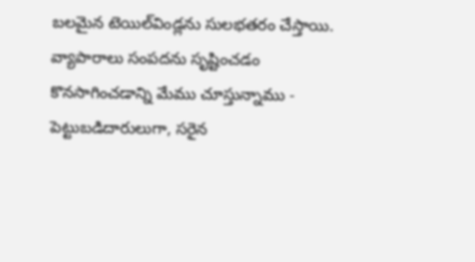బలమైన టెయిల్‌విండ్లను సులభతరం చేస్తాయి. వ్యాపారాలు సంపదను సృష్టించడం కొనసాగించడాన్ని మేము చూస్తున్నాము - పెట్టుబడిదారులుగా, సరైన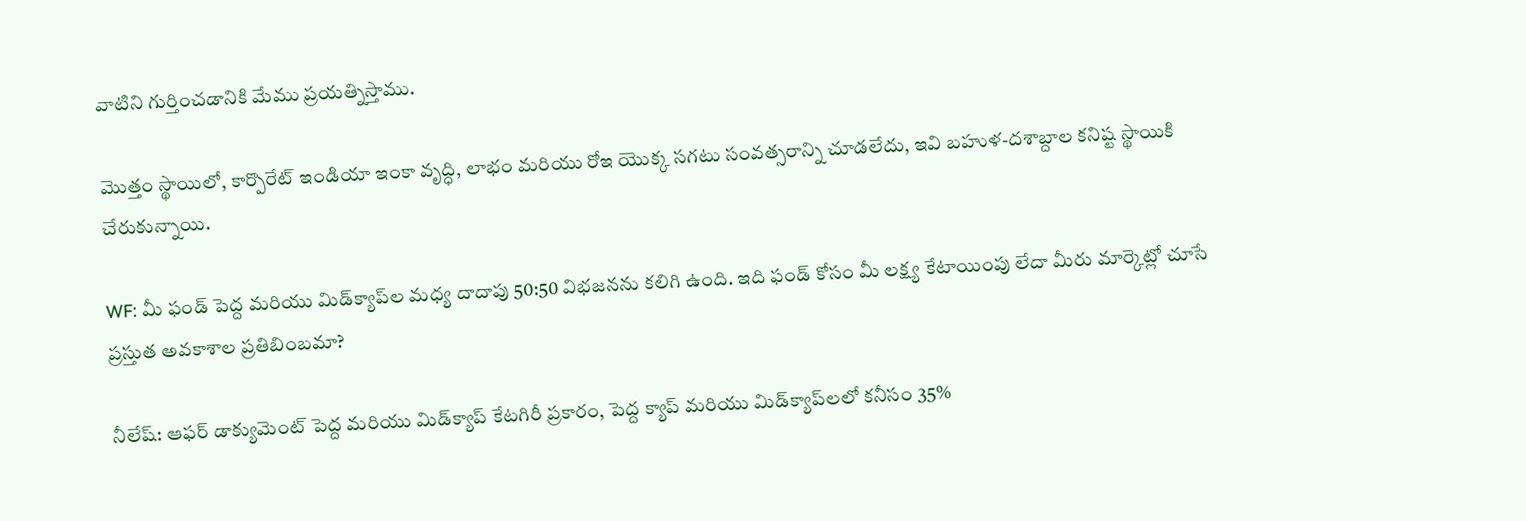వాటిని గుర్తించడానికి మేము ప్రయత్నిస్తాము.

మొత్తం స్థాయిలో, కార్పొరేట్ ఇండియా ఇంకా వృద్ధి, లాభం మరియు రోఇ యొక్క సగటు సంవత్సరాన్ని చూడలేదు, ఇవి బహుళ-దశాబ్దాల కనిష్ట స్థాయికి చేరుకున్నాయి.

WF: మీ ఫండ్ పెద్ద మరియు మిడ్‌క్యాప్‌ల మధ్య దాదాపు 50:50 విభజనను కలిగి ఉంది. ఇది ఫండ్ కోసం మీ లక్ష్య కేటాయింపు లేదా మీరు మార్కెట్లో చూసే ప్రస్తుత అవకాశాల ప్రతిబింబమా?

నీలేష్: ఆఫర్ డాక్యుమెంట్ పెద్ద మరియు మిడ్‌క్యాప్ కేటగిరీ ప్రకారం, పెద్ద క్యాప్ మరియు మిడ్‌క్యాప్‌లలో కనీసం 35%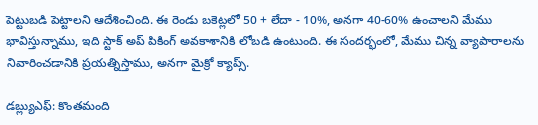పెట్టుబడి పెట్టాలని ఆదేశించింది. ఈ రెండు బకెట్లలో 50 + లేదా - 10%, అనగా 40-60% ఉంచాలని మేము భావిస్తున్నాము, ఇది స్టాక్ అప్ పికింగ్ అవకాశానికి లోబడి ఉంటుంది. ఈ సందర్భంలో, మేము చిన్న వ్యాపారాలను నివారించడానికి ప్రయత్నిస్తాము, అనగా మైక్రో క్యాప్స్.

డబ్ల్యుఎఫ్: కొంతమంది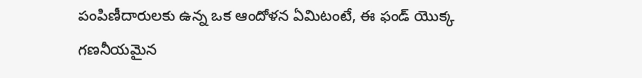పంపిణీదారులకు ఉన్న ఒక ఆందోళన ఏమిటంటే, ఈ ఫండ్ యొక్క గణనీయమైన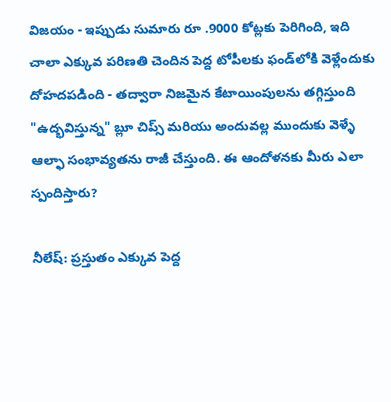విజయం - ఇప్పుడు సుమారు రూ .9000 కోట్లకు పెరిగింది, ఇది చాలా ఎక్కువ పరిణతి చెందిన పెద్ద టోపీలకు ఫండ్‌లోకి వెళ్లేందుకు దోహదపడింది - తద్వారా నిజమైన కేటాయింపులను తగ్గిస్తుంది "ఉద్భవిస్తున్న" బ్లూ చిప్స్ మరియు అందువల్ల ముందుకు వెళ్ళే ఆల్ఫా సంభావ్యతను రాజీ చేస్తుంది. ఈ ఆందోళనకు మీరు ఎలా స్పందిస్తారు?

నీలేష్: ప్రస్తుతం ఎక్కువ పెద్ద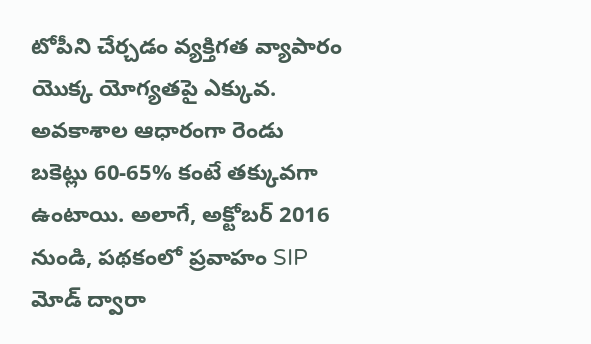టోపీని చేర్చడం వ్యక్తిగత వ్యాపారం యొక్క యోగ్యతపై ఎక్కువ. అవకాశాల ఆధారంగా రెండు బకెట్లు 60-65% కంటే తక్కువగా ఉంటాయి. అలాగే, అక్టోబర్ 2016 నుండి, పథకంలో ప్రవాహం SIP మోడ్ ద్వారా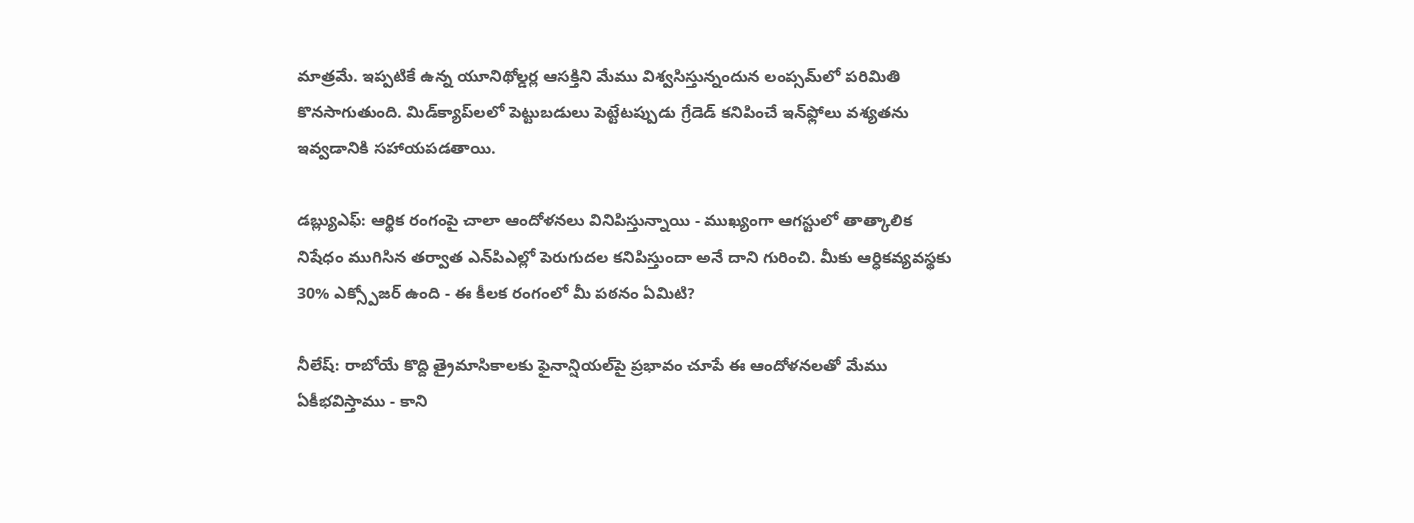మాత్రమే. ఇప్పటికే ఉన్న యూనిథోల్డర్ల ఆసక్తిని మేము విశ్వసిస్తున్నందున లంప్సమ్‌లో పరిమితి కొనసాగుతుంది. మిడ్‌క్యాప్‌లలో పెట్టుబడులు పెట్టేటప్పుడు గ్రేడెడ్ కనిపించే ఇన్‌ఫ్లోలు వశ్యతను ఇవ్వడానికి సహాయపడతాయి.

డబ్ల్యుఎఫ్: ఆర్థిక రంగంపై చాలా ఆందోళనలు వినిపిస్తున్నాయి - ముఖ్యంగా ఆగస్టులో తాత్కాలిక నిషేధం ముగిసిన తర్వాత ఎన్‌పిఎల్లో పెరుగుదల కనిపిస్తుందా అనే దాని గురించి. మీకు ఆర్ధికవ్యవస్థకు 30% ఎక్స్పోజర్ ఉంది - ఈ కీలక రంగంలో మీ పఠనం ఏమిటి?

నీలేష్: రాబోయే కొద్ది త్రైమాసికాలకు ఫైనాన్షియల్‌పై ప్రభావం చూపే ఈ ఆందోళనలతో మేము ఏకీభవిస్తాము - కాని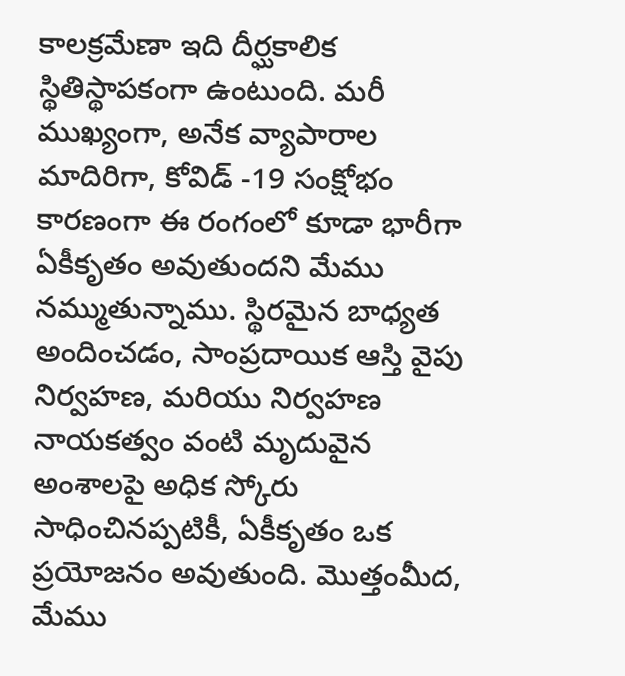కాలక్రమేణా ఇది దీర్ఘకాలిక స్థితిస్థాపకంగా ఉంటుంది. మరీ ముఖ్యంగా, అనేక వ్యాపారాల మాదిరిగా, కోవిడ్ -19 సంక్షోభం కారణంగా ఈ రంగంలో కూడా భారీగా ఏకీకృతం అవుతుందని మేము నమ్ముతున్నాము. స్థిరమైన బాధ్యత అందించడం, సాంప్రదాయిక ఆస్తి వైపు నిర్వహణ, మరియు నిర్వహణ నాయకత్వం వంటి మృదువైన అంశాలపై అధిక స్కోరు సాధించినప్పటికీ, ఏకీకృతం ఒక ప్రయోజనం అవుతుంది. మొత్తంమీద, మేము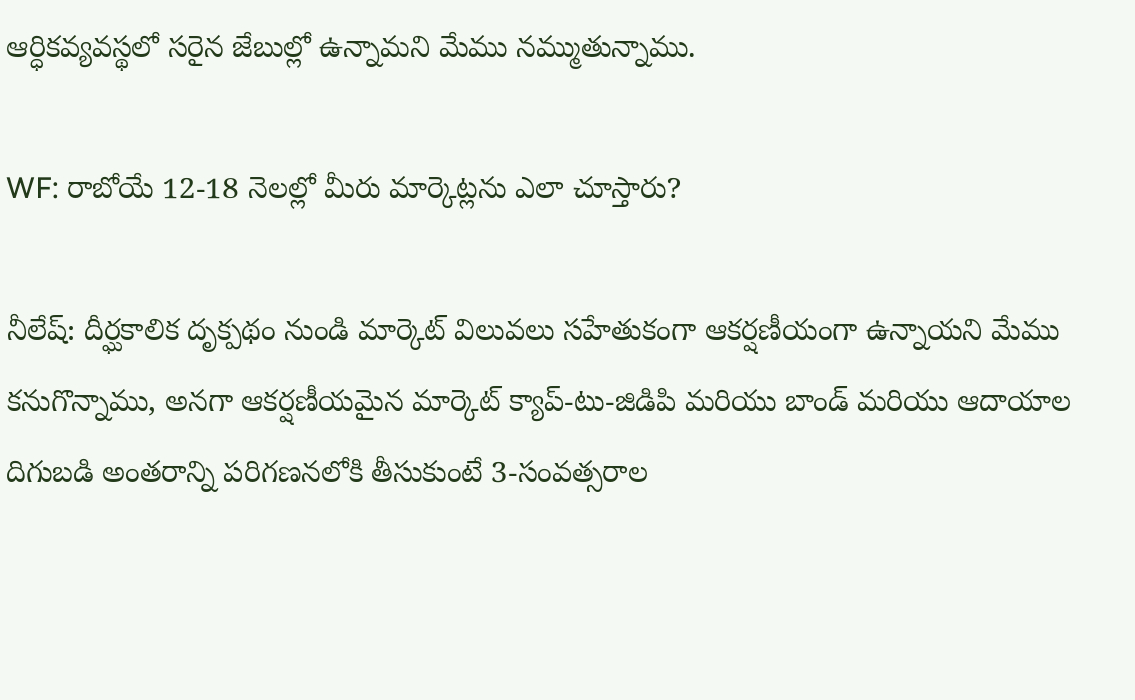ఆర్ధికవ్యవస్థలో సరైన జేబుల్లో ఉన్నామని మేము నమ్ముతున్నాము.

WF: రాబోయే 12-18 నెలల్లో మీరు మార్కెట్లను ఎలా చూస్తారు?

నీలేష్: దీర్ఘకాలిక దృక్పథం నుండి మార్కెట్ విలువలు సహేతుకంగా ఆకర్షణీయంగా ఉన్నాయని మేము కనుగొన్నాము, అనగా ఆకర్షణీయమైన మార్కెట్ క్యాప్-టు-జిడిపి మరియు బాండ్ మరియు ఆదాయాల దిగుబడి అంతరాన్ని పరిగణనలోకి తీసుకుంటే 3-సంవత్సరాల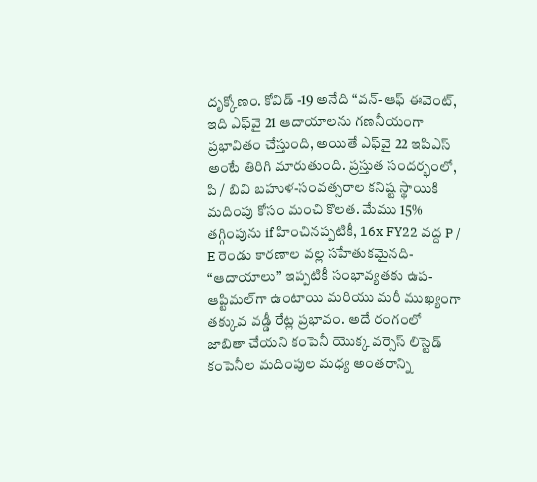దృక్కోణం. కోవిడ్ -19 అనేది “వన్-ఆఫ్ ఈవెంట్, ఇది ఎఫ్‌వై 21 ఆదాయాలను గణనీయంగా ప్రభావితం చేస్తుంది, అయితే ఎఫ్‌వై 22 ఇపిఎస్ అంటే తిరిగి మారుతుంది. ప్రస్తుత సందర్భంలో, పి / బివి బహుళ-సంవత్సరాల కనిష్ట స్థాయికి మదింపు కోసం మంచి కొలత. మేము 15% తగ్గింపును if హించినప్పటికీ, 16x FY22 వద్ద P / E రెండు కారణాల వల్ల సహేతుకమైనది- “ఆదాయాలు” ఇప్పటికీ సంభావ్యతకు ఉప-ఆప్టిమల్‌గా ఉంటాయి మరియు మరీ ముఖ్యంగా తక్కువ వడ్డీ రేట్ల ప్రభావం. అదే రంగంలో జాబితా చేయని కంపెనీ యొక్క వర్సెస్ లిస్టెడ్ కంపెనీల మదింపుల మధ్య అంతరాన్ని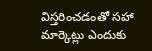విస్తరించడంతో సహా మార్కెట్లు ఎందుకు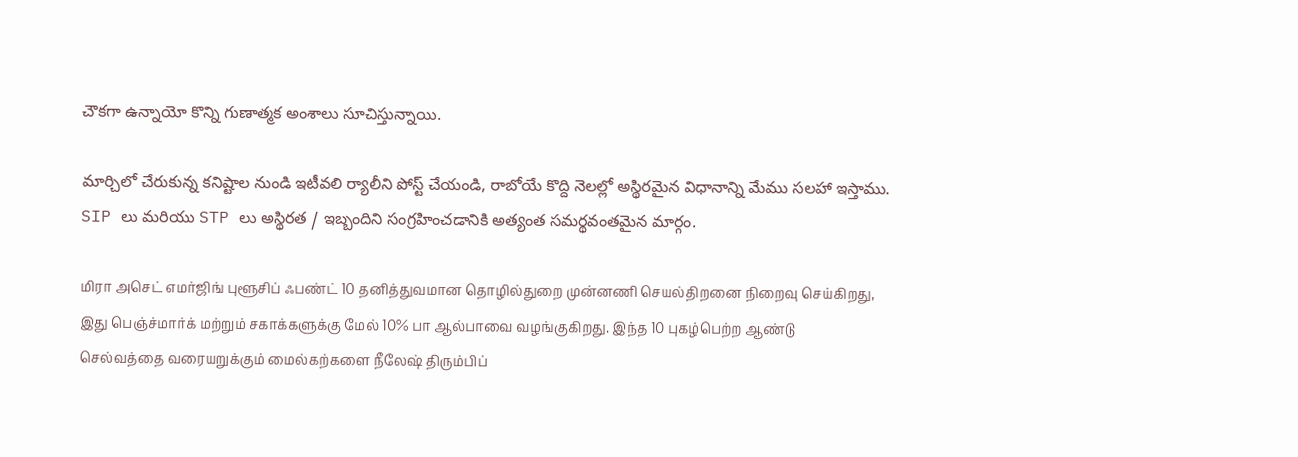చౌకగా ఉన్నాయో కొన్ని గుణాత్మక అంశాలు సూచిస్తున్నాయి.

మార్చిలో చేరుకున్న కనిష్టాల నుండి ఇటీవలి ర్యాలీని పోస్ట్ చేయండి, రాబోయే కొద్ది నెలల్లో అస్థిరమైన విధానాన్ని మేము సలహా ఇస్తాము. SIP లు మరియు STP లు అస్థిరత / ఇబ్బందిని సంగ్రహించడానికి అత్యంత సమర్థవంతమైన మార్గం.

மிரா அசெட் எமர்ஜிங் புளூசிப் ஃபண்ட் 10 தனித்துவமான தொழில்துறை முன்னணி செயல்திறனை நிறைவு செய்கிறது, இது பெஞ்ச்மார்க் மற்றும் சகாக்களுக்கு மேல் 10% பா ஆல்பாவை வழங்குகிறது. இந்த 10 புகழ்பெற்ற ஆண்டு செல்வத்தை வரையறுக்கும் மைல்கற்களை நீலேஷ் திரும்பிப்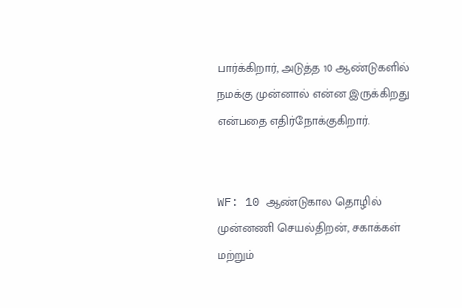பார்க்கிறார், அடுத்த 10 ஆண்டுகளில் நமக்கு முன்னால் என்ன இருக்கிறது என்பதை எதிர்நோக்குகிறார்.


WF: 10 ஆண்டுகால தொழில் முன்னணி செயல்திறன், சகாக்கள் மற்றும்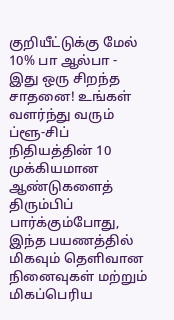குறியீட்டுக்கு மேல் 10% பா ஆல்பா - இது ஒரு சிறந்த சாதனை! உங்கள் வளர்ந்து வரும் ப்ளூ-சிப் நிதியத்தின் 10 முக்கியமான ஆண்டுகளைத் திரும்பிப் பார்க்கும்போது, இந்த பயணத்தில் மிகவும் தெளிவான நினைவுகள் மற்றும் மிகப்பெரிய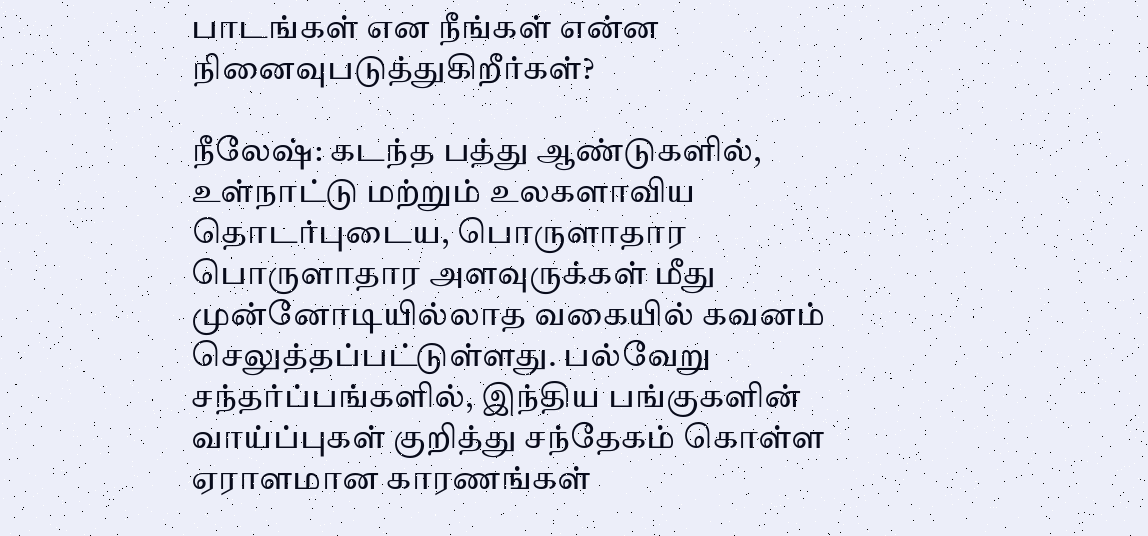பாடங்கள் என நீங்கள் என்ன நினைவுபடுத்துகிறீர்கள்?

நீலேஷ்: கடந்த பத்து ஆண்டுகளில், உள்நாட்டு மற்றும் உலகளாவிய தொடர்புடைய, பொருளாதார பொருளாதார அளவுருக்கள் மீது முன்னோடியில்லாத வகையில் கவனம் செலுத்தப்பட்டுள்ளது. பல்வேறு சந்தர்ப்பங்களில், இந்திய பங்குகளின் வாய்ப்புகள் குறித்து சந்தேகம் கொள்ள ஏராளமான காரணங்கள்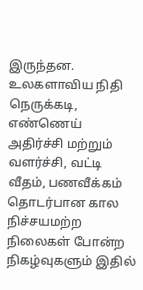இருந்தன. உலகளாவிய நிதி நெருக்கடி, எண்ணெய் அதிர்ச்சி மற்றும் வளர்ச்சி, வட்டி வீதம், பணவீக்கம் தொடர்பான கால நிச்சயமற்ற நிலைகள் போன்ற நிகழ்வுகளும் இதில்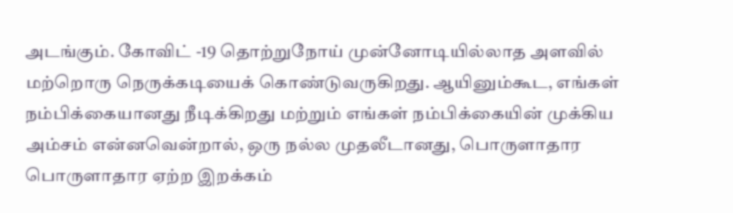அடங்கும். கோவிட் -19 தொற்றுநோய் முன்னோடியில்லாத அளவில் மற்றொரு நெருக்கடியைக் கொண்டுவருகிறது. ஆயினும்கூட, எங்கள் நம்பிக்கையானது நீடிக்கிறது மற்றும் எங்கள் நம்பிக்கையின் முக்கிய அம்சம் என்னவென்றால், ஒரு நல்ல முதலீடானது, பொருளாதார பொருளாதார ஏற்ற இறக்கம்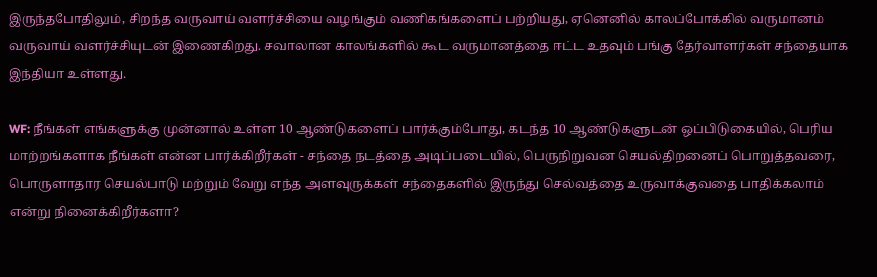இருந்தபோதிலும், சிறந்த வருவாய் வளர்ச்சியை வழங்கும் வணிகங்களைப் பற்றியது, ஏனெனில் காலப்போக்கில் வருமானம் வருவாய் வளர்ச்சியுடன் இணைகிறது. சவாலான காலங்களில் கூட வருமானத்தை ஈட்ட உதவும் பங்கு தேர்வாளர்கள் சந்தையாக இந்தியா உள்ளது.

WF: நீங்கள் எங்களுக்கு முன்னால் உள்ள 10 ஆண்டுகளைப் பார்க்கும்போது, கடந்த 10 ஆண்டுகளுடன் ஒப்பிடுகையில், பெரிய மாற்றங்களாக நீங்கள் என்ன பார்க்கிறீர்கள் - சந்தை நடத்தை அடிப்படையில், பெருநிறுவன செயல்திறனைப் பொறுத்தவரை, பொருளாதார செயல்பாடு மற்றும் வேறு எந்த அளவுருக்கள் சந்தைகளில் இருந்து செல்வத்தை உருவாக்குவதை பாதிக்கலாம் என்று நினைக்கிறீர்களா?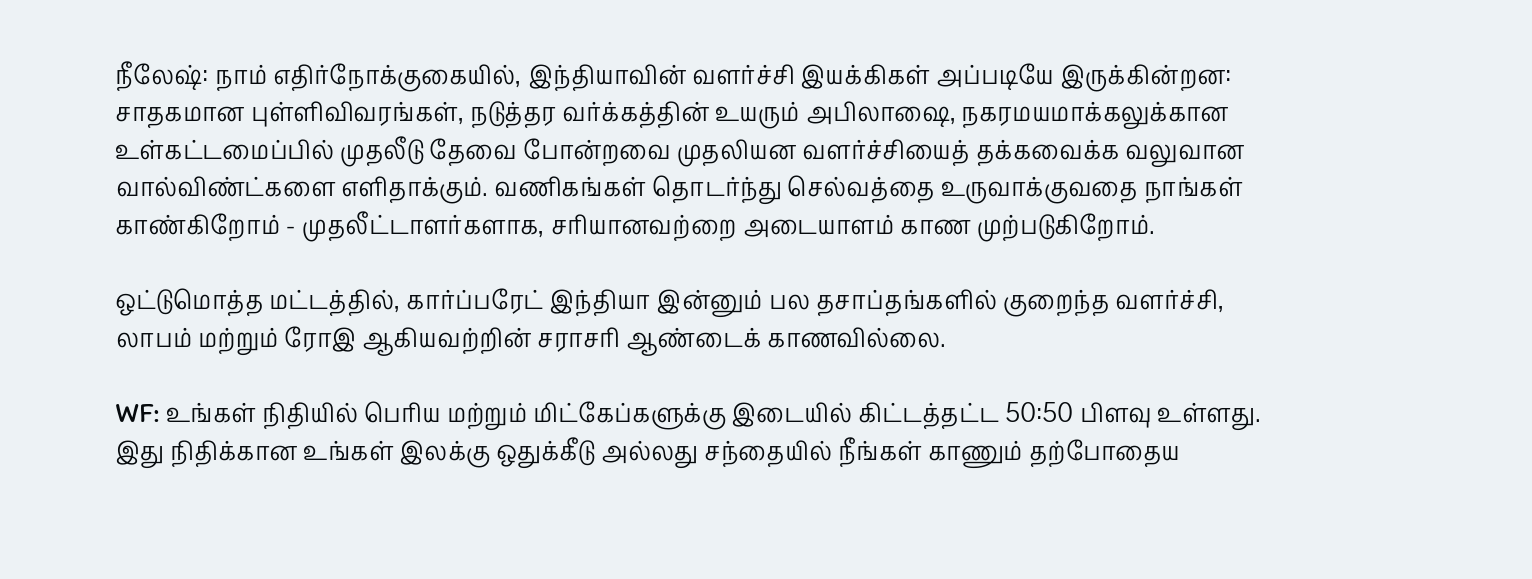நீலேஷ்: நாம் எதிர்நோக்குகையில், இந்தியாவின் வளர்ச்சி இயக்கிகள் அப்படியே இருக்கின்றன: சாதகமான புள்ளிவிவரங்கள், நடுத்தர வர்க்கத்தின் உயரும் அபிலாஷை, நகரமயமாக்கலுக்கான உள்கட்டமைப்பில் முதலீடு தேவை போன்றவை முதலியன வளர்ச்சியைத் தக்கவைக்க வலுவான வால்விண்ட்களை எளிதாக்கும். வணிகங்கள் தொடர்ந்து செல்வத்தை உருவாக்குவதை நாங்கள் காண்கிறோம் - முதலீட்டாளர்களாக, சரியானவற்றை அடையாளம் காண முற்படுகிறோம்.

ஒட்டுமொத்த மட்டத்தில், கார்ப்பரேட் இந்தியா இன்னும் பல தசாப்தங்களில் குறைந்த வளர்ச்சி, லாபம் மற்றும் ரோஇ ஆகியவற்றின் சராசரி ஆண்டைக் காணவில்லை.

WF: உங்கள் நிதியில் பெரிய மற்றும் மிட்கேப்களுக்கு இடையில் கிட்டத்தட்ட 50:50 பிளவு உள்ளது. இது நிதிக்கான உங்கள் இலக்கு ஒதுக்கீடு அல்லது சந்தையில் நீங்கள் காணும் தற்போதைய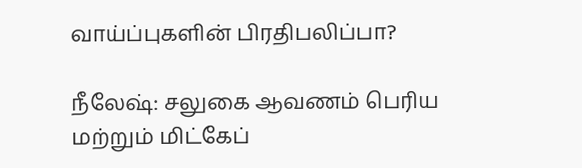வாய்ப்புகளின் பிரதிபலிப்பா?

நீலேஷ்: சலுகை ஆவணம் பெரிய மற்றும் மிட்கேப்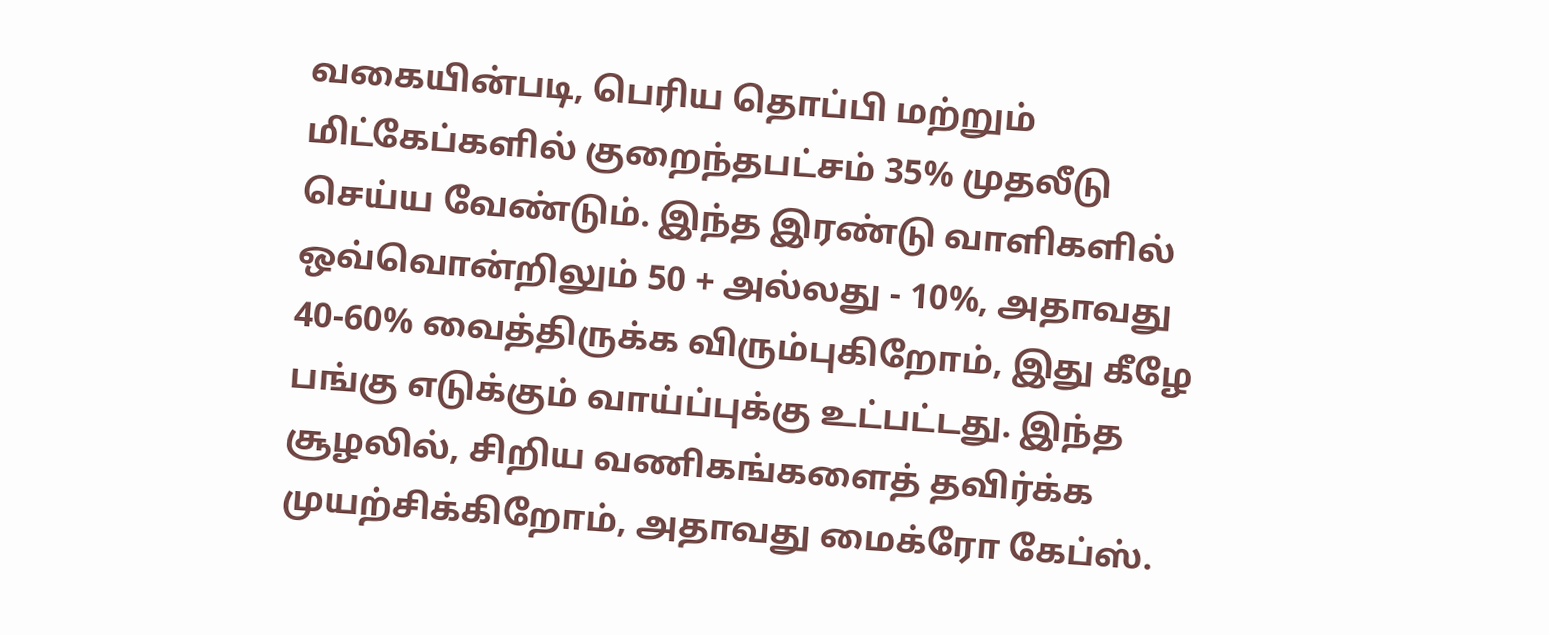வகையின்படி, பெரிய தொப்பி மற்றும் மிட்கேப்களில் குறைந்தபட்சம் 35% முதலீடு செய்ய வேண்டும். இந்த இரண்டு வாளிகளில் ஒவ்வொன்றிலும் 50 + அல்லது - 10%, அதாவது 40-60% வைத்திருக்க விரும்புகிறோம், இது கீழே பங்கு எடுக்கும் வாய்ப்புக்கு உட்பட்டது. இந்த சூழலில், சிறிய வணிகங்களைத் தவிர்க்க முயற்சிக்கிறோம், அதாவது மைக்ரோ கேப்ஸ்.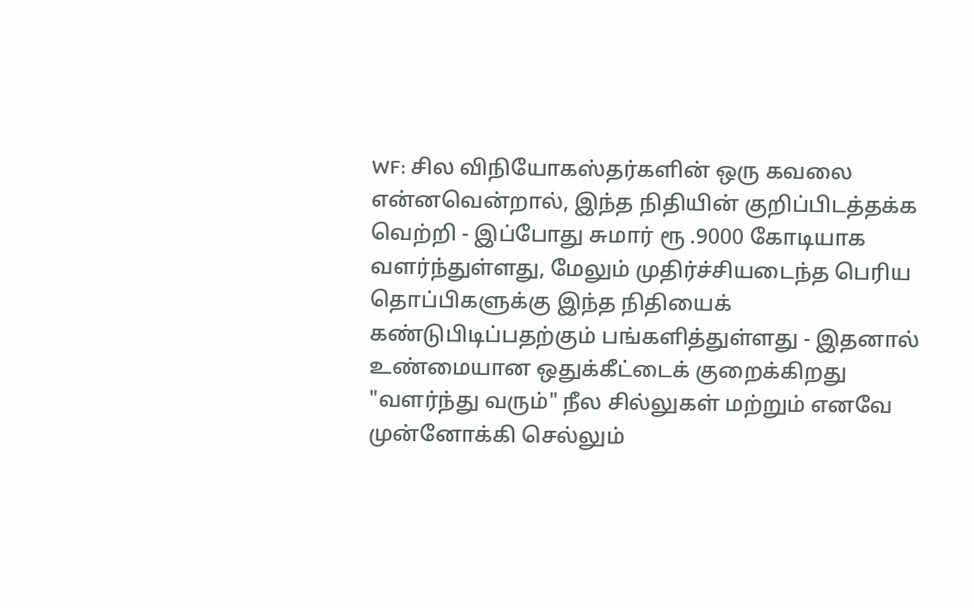WF: சில விநியோகஸ்தர்களின் ஒரு கவலை என்னவென்றால், இந்த நிதியின் குறிப்பிடத்தக்க வெற்றி - இப்போது சுமார் ரூ .9000 கோடியாக வளர்ந்துள்ளது, மேலும் முதிர்ச்சியடைந்த பெரிய தொப்பிகளுக்கு இந்த நிதியைக் கண்டுபிடிப்பதற்கும் பங்களித்துள்ளது - இதனால் உண்மையான ஒதுக்கீட்டைக் குறைக்கிறது "வளர்ந்து வரும்" நீல சில்லுகள் மற்றும் எனவே முன்னோக்கி செல்லும்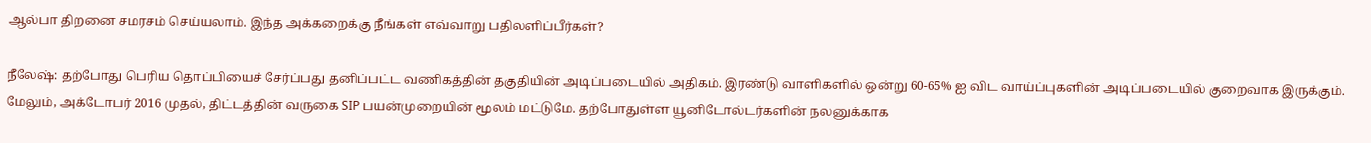ஆல்பா திறனை சமரசம் செய்யலாம். இந்த அக்கறைக்கு நீங்கள் எவ்வாறு பதிலளிப்பீர்கள்?

நீலேஷ்: தற்போது பெரிய தொப்பியைச் சேர்ப்பது தனிப்பட்ட வணிகத்தின் தகுதியின் அடிப்படையில் அதிகம். இரண்டு வாளிகளில் ஒன்று 60-65% ஐ விட வாய்ப்புகளின் அடிப்படையில் குறைவாக இருக்கும். மேலும், அக்டோபர் 2016 முதல், திட்டத்தின் வருகை SIP பயன்முறையின் மூலம் மட்டுமே. தற்போதுள்ள யூனிடோல்டர்களின் நலனுக்காக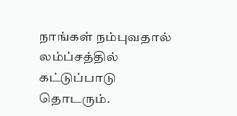நாங்கள் நம்புவதால் லம்ப்சத்தில் கட்டுப்பாடு தொடரும்.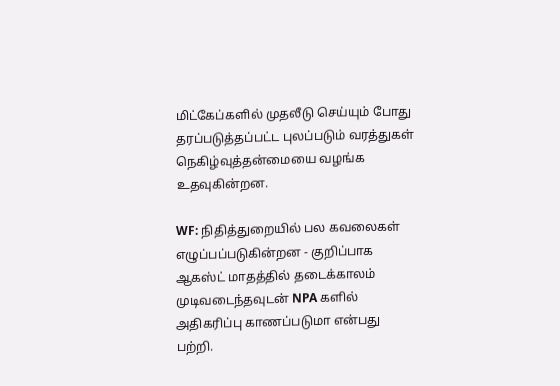மிட்கேப்களில் முதலீடு செய்யும் போது தரப்படுத்தப்பட்ட புலப்படும் வரத்துகள் நெகிழ்வுத்தன்மையை வழங்க உதவுகின்றன.

WF: நிதித்துறையில் பல கவலைகள் எழுப்பப்படுகின்றன - குறிப்பாக ஆகஸ்ட் மாதத்தில் தடைக்காலம் முடிவடைந்தவுடன் NPA களில் அதிகரிப்பு காணப்படுமா என்பது பற்றி.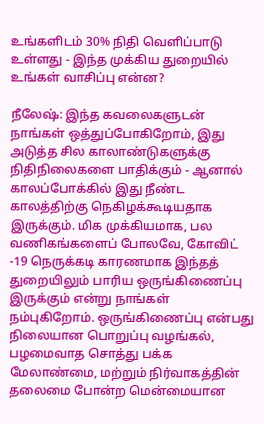உங்களிடம் 30% நிதி வெளிப்பாடு உள்ளது - இந்த முக்கிய துறையில் உங்கள் வாசிப்பு என்ன?

நீலேஷ்: இந்த கவலைகளுடன் நாங்கள் ஒத்துப்போகிறோம், இது அடுத்த சில காலாண்டுகளுக்கு நிதிநிலைகளை பாதிக்கும் - ஆனால் காலப்போக்கில் இது நீண்ட காலத்திற்கு நெகிழக்கூடியதாக இருக்கும். மிக முக்கியமாக, பல வணிகங்களைப் போலவே, கோவிட் -19 நெருக்கடி காரணமாக இந்தத் துறையிலும் பாரிய ஒருங்கிணைப்பு இருக்கும் என்று நாங்கள் நம்புகிறோம். ஒருங்கிணைப்பு என்பது நிலையான பொறுப்பு வழங்கல், பழமைவாத சொத்து பக்க மேலாண்மை, மற்றும் நிர்வாகத்தின் தலைமை போன்ற மென்மையான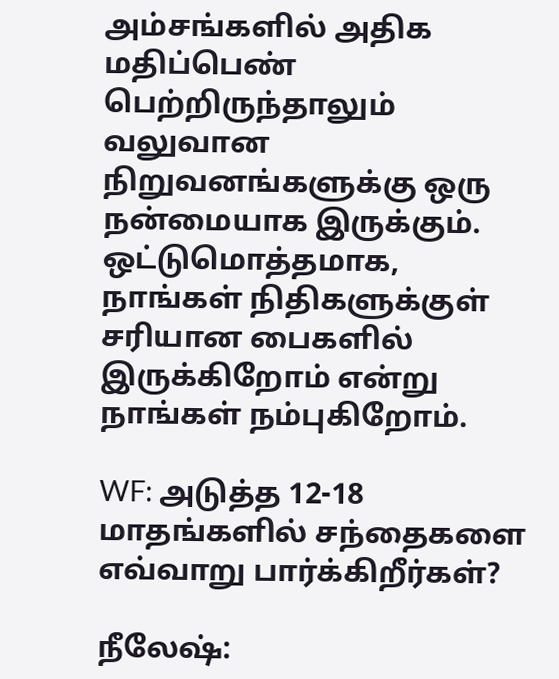அம்சங்களில் அதிக மதிப்பெண் பெற்றிருந்தாலும் வலுவான நிறுவனங்களுக்கு ஒரு நன்மையாக இருக்கும். ஒட்டுமொத்தமாக, நாங்கள் நிதிகளுக்குள் சரியான பைகளில் இருக்கிறோம் என்று நாங்கள் நம்புகிறோம்.

WF: அடுத்த 12-18 மாதங்களில் சந்தைகளை எவ்வாறு பார்க்கிறீர்கள்?

நீலேஷ்: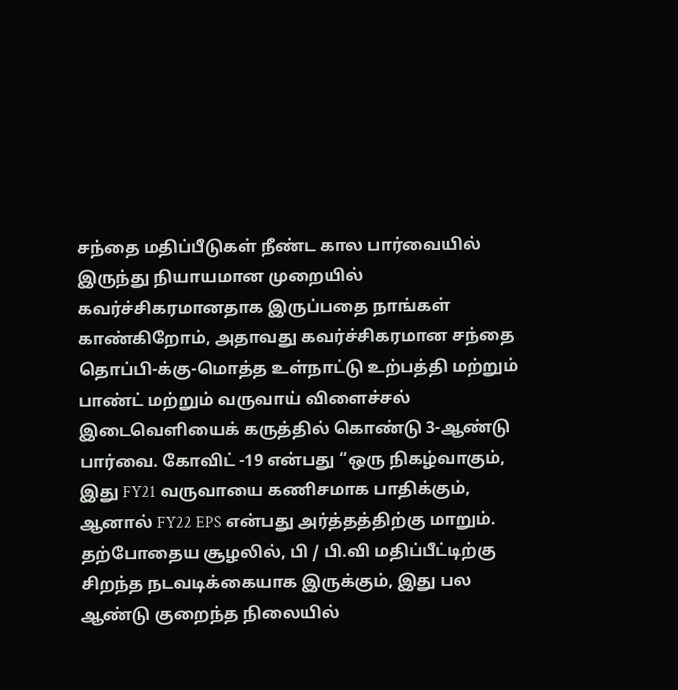சந்தை மதிப்பீடுகள் நீண்ட கால பார்வையில் இருந்து நியாயமான முறையில் கவர்ச்சிகரமானதாக இருப்பதை நாங்கள் காண்கிறோம், அதாவது கவர்ச்சிகரமான சந்தை தொப்பி-க்கு-மொத்த உள்நாட்டு உற்பத்தி மற்றும் பாண்ட் மற்றும் வருவாய் விளைச்சல் இடைவெளியைக் கருத்தில் கொண்டு 3-ஆண்டு பார்வை. கோவிட் -19 என்பது “ஒரு நிகழ்வாகும், இது FY21 வருவாயை கணிசமாக பாதிக்கும், ஆனால் FY22 EPS என்பது அர்த்தத்திற்கு மாறும். தற்போதைய சூழலில், பி / பி.வி மதிப்பீட்டிற்கு சிறந்த நடவடிக்கையாக இருக்கும், இது பல ஆண்டு குறைந்த நிலையில்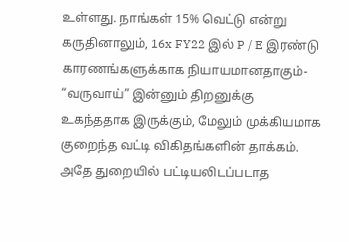உள்ளது. நாங்கள் 15% வெட்டு என்று கருதினாலும், 16x FY22 இல் P / E இரண்டு காரணங்களுக்காக நியாயமானதாகும்- “வருவாய்” இன்னும் திறனுக்கு உகந்ததாக இருக்கும், மேலும் முக்கியமாக குறைந்த வட்டி விகிதங்களின் தாக்கம். அதே துறையில் பட்டியலிடப்படாத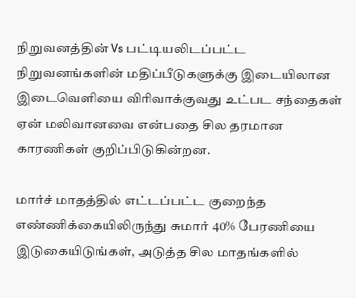நிறுவனத்தின் Vs பட்டியலிடப்பட்ட நிறுவனங்களின் மதிப்பீடுகளுக்கு இடையிலான இடைவெளியை விரிவாக்குவது உட்பட சந்தைகள் ஏன் மலிவானவை என்பதை சில தரமான காரணிகள் குறிப்பிடுகின்றன.

மார்ச் மாதத்தில் எட்டப்பட்ட குறைந்த எண்ணிக்கையிலிருந்து சுமார் 40% பேரணியை இடுகையிடுங்கள், அடுத்த சில மாதங்களில்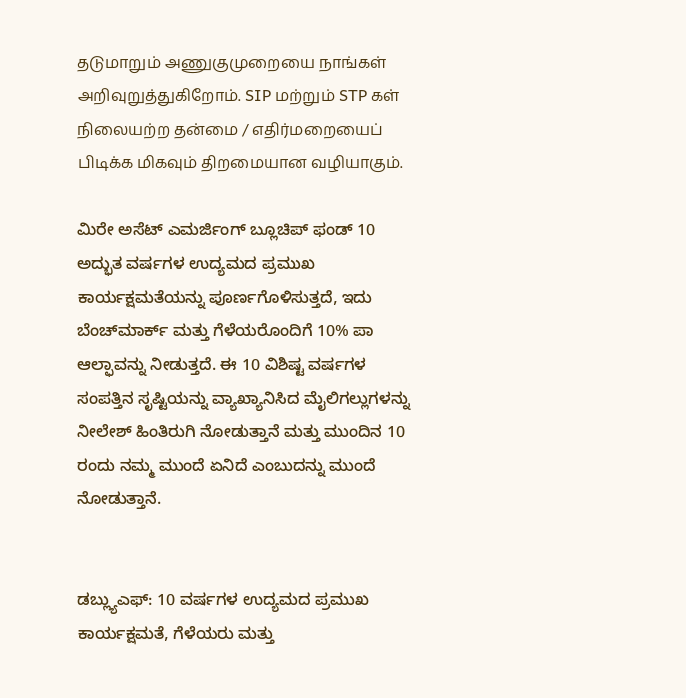தடுமாறும் அணுகுமுறையை நாங்கள் அறிவுறுத்துகிறோம். SIP மற்றும் STP கள் நிலையற்ற தன்மை / எதிர்மறையைப் பிடிக்க மிகவும் திறமையான வழியாகும்.

ಮಿರೇ ಅಸೆಟ್ ಎಮರ್ಜಿಂಗ್ ಬ್ಲೂಚಿಪ್ ಫಂಡ್ 10 ಅದ್ಭುತ ವರ್ಷಗಳ ಉದ್ಯಮದ ಪ್ರಮುಖ ಕಾರ್ಯಕ್ಷಮತೆಯನ್ನು ಪೂರ್ಣಗೊಳಿಸುತ್ತದೆ, ಇದು ಬೆಂಚ್‌ಮಾರ್ಕ್ ಮತ್ತು ಗೆಳೆಯರೊಂದಿಗೆ 10% ಪಾ ಆಲ್ಫಾವನ್ನು ನೀಡುತ್ತದೆ. ಈ 10 ವಿಶಿಷ್ಟ ವರ್ಷಗಳ ಸಂಪತ್ತಿನ ಸೃಷ್ಟಿಯನ್ನು ವ್ಯಾಖ್ಯಾನಿಸಿದ ಮೈಲಿಗಲ್ಲುಗಳನ್ನು ನೀಲೇಶ್ ಹಿಂತಿರುಗಿ ನೋಡುತ್ತಾನೆ ಮತ್ತು ಮುಂದಿನ 10 ರಂದು ನಮ್ಮ ಮುಂದೆ ಏನಿದೆ ಎಂಬುದನ್ನು ಮುಂದೆ ನೋಡುತ್ತಾನೆ.


ಡಬ್ಲ್ಯುಎಫ್: 10 ವರ್ಷಗಳ ಉದ್ಯಮದ ಪ್ರಮುಖ ಕಾರ್ಯಕ್ಷಮತೆ, ಗೆಳೆಯರು ಮತ್ತು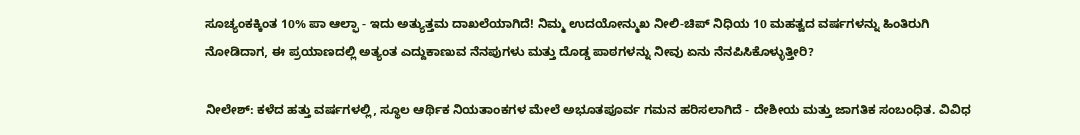ಸೂಚ್ಯಂಕಕ್ಕಿಂತ 10% ಪಾ ಆಲ್ಫಾ - ಇದು ಅತ್ಯುತ್ತಮ ದಾಖಲೆಯಾಗಿದೆ! ನಿಮ್ಮ ಉದಯೋನ್ಮುಖ ನೀಲಿ-ಚಿಪ್ ನಿಧಿಯ 10 ಮಹತ್ವದ ವರ್ಷಗಳನ್ನು ಹಿಂತಿರುಗಿ ನೋಡಿದಾಗ, ಈ ಪ್ರಯಾಣದಲ್ಲಿ ಅತ್ಯಂತ ಎದ್ದುಕಾಣುವ ನೆನಪುಗಳು ಮತ್ತು ದೊಡ್ಡ ಪಾಠಗಳನ್ನು ನೀವು ಏನು ನೆನಪಿಸಿಕೊಳ್ಳುತ್ತೀರಿ?

ನೀಲೇಶ್: ಕಳೆದ ಹತ್ತು ವರ್ಷಗಳಲ್ಲಿ, ಸ್ಥೂಲ ಆರ್ಥಿಕ ನಿಯತಾಂಕಗಳ ಮೇಲೆ ಅಭೂತಪೂರ್ವ ಗಮನ ಹರಿಸಲಾಗಿದೆ - ದೇಶೀಯ ಮತ್ತು ಜಾಗತಿಕ ಸಂಬಂಧಿತ. ವಿವಿಧ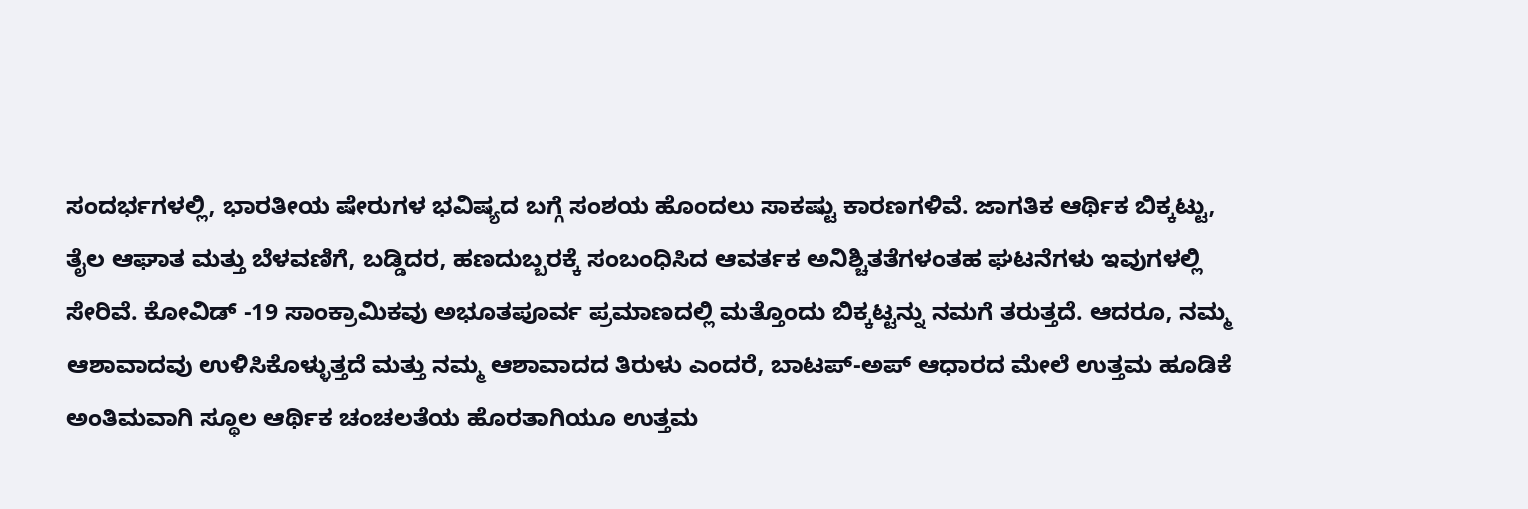ಸಂದರ್ಭಗಳಲ್ಲಿ, ಭಾರತೀಯ ಷೇರುಗಳ ಭವಿಷ್ಯದ ಬಗ್ಗೆ ಸಂಶಯ ಹೊಂದಲು ಸಾಕಷ್ಟು ಕಾರಣಗಳಿವೆ. ಜಾಗತಿಕ ಆರ್ಥಿಕ ಬಿಕ್ಕಟ್ಟು, ತೈಲ ಆಘಾತ ಮತ್ತು ಬೆಳವಣಿಗೆ, ಬಡ್ಡಿದರ, ಹಣದುಬ್ಬರಕ್ಕೆ ಸಂಬಂಧಿಸಿದ ಆವರ್ತಕ ಅನಿಶ್ಚಿತತೆಗಳಂತಹ ಘಟನೆಗಳು ಇವುಗಳಲ್ಲಿ ಸೇರಿವೆ. ಕೋವಿಡ್ -19 ಸಾಂಕ್ರಾಮಿಕವು ಅಭೂತಪೂರ್ವ ಪ್ರಮಾಣದಲ್ಲಿ ಮತ್ತೊಂದು ಬಿಕ್ಕಟ್ಟನ್ನು ನಮಗೆ ತರುತ್ತದೆ. ಆದರೂ, ನಮ್ಮ ಆಶಾವಾದವು ಉಳಿಸಿಕೊಳ್ಳುತ್ತದೆ ಮತ್ತು ನಮ್ಮ ಆಶಾವಾದದ ತಿರುಳು ಎಂದರೆ, ಬಾಟಪ್-ಅಪ್ ಆಧಾರದ ಮೇಲೆ ಉತ್ತಮ ಹೂಡಿಕೆ ಅಂತಿಮವಾಗಿ ಸ್ಥೂಲ ಆರ್ಥಿಕ ಚಂಚಲತೆಯ ಹೊರತಾಗಿಯೂ ಉತ್ತಮ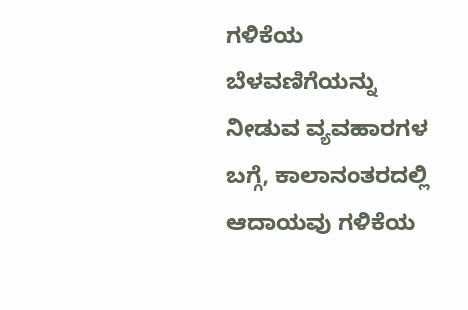ಗಳಿಕೆಯ ಬೆಳವಣಿಗೆಯನ್ನು ನೀಡುವ ವ್ಯವಹಾರಗಳ ಬಗ್ಗೆ, ಕಾಲಾನಂತರದಲ್ಲಿ ಆದಾಯವು ಗಳಿಕೆಯ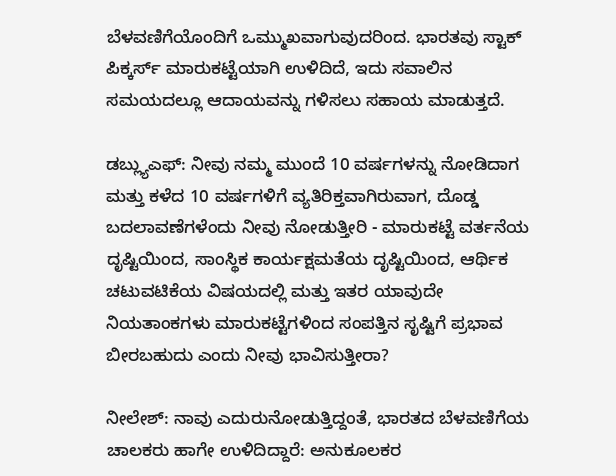ಬೆಳವಣಿಗೆಯೊಂದಿಗೆ ಒಮ್ಮುಖವಾಗುವುದರಿಂದ. ಭಾರತವು ಸ್ಟಾಕ್ ಪಿಕ್ಕರ್ಸ್ ಮಾರುಕಟ್ಟೆಯಾಗಿ ಉಳಿದಿದೆ, ಇದು ಸವಾಲಿನ ಸಮಯದಲ್ಲೂ ಆದಾಯವನ್ನು ಗಳಿಸಲು ಸಹಾಯ ಮಾಡುತ್ತದೆ.

ಡಬ್ಲ್ಯುಎಫ್: ನೀವು ನಮ್ಮ ಮುಂದೆ 10 ವರ್ಷಗಳನ್ನು ನೋಡಿದಾಗ ಮತ್ತು ಕಳೆದ 10 ವರ್ಷಗಳಿಗೆ ವ್ಯತಿರಿಕ್ತವಾಗಿರುವಾಗ, ದೊಡ್ಡ ಬದಲಾವಣೆಗಳೆಂದು ನೀವು ನೋಡುತ್ತೀರಿ - ಮಾರುಕಟ್ಟೆ ವರ್ತನೆಯ ದೃಷ್ಟಿಯಿಂದ, ಸಾಂಸ್ಥಿಕ ಕಾರ್ಯಕ್ಷಮತೆಯ ದೃಷ್ಟಿಯಿಂದ, ಆರ್ಥಿಕ ಚಟುವಟಿಕೆಯ ವಿಷಯದಲ್ಲಿ ಮತ್ತು ಇತರ ಯಾವುದೇ ನಿಯತಾಂಕಗಳು ಮಾರುಕಟ್ಟೆಗಳಿಂದ ಸಂಪತ್ತಿನ ಸೃಷ್ಟಿಗೆ ಪ್ರಭಾವ ಬೀರಬಹುದು ಎಂದು ನೀವು ಭಾವಿಸುತ್ತೀರಾ?

ನೀಲೇಶ್: ನಾವು ಎದುರುನೋಡುತ್ತಿದ್ದಂತೆ, ಭಾರತದ ಬೆಳವಣಿಗೆಯ ಚಾಲಕರು ಹಾಗೇ ಉಳಿದಿದ್ದಾರೆ: ಅನುಕೂಲಕರ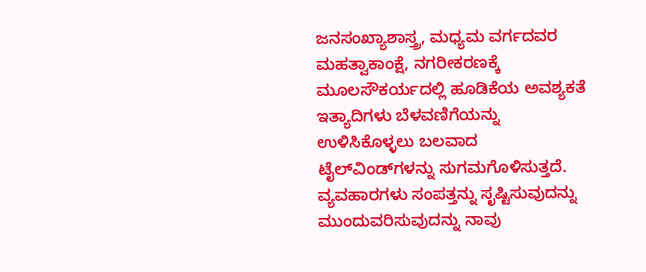ಜನಸಂಖ್ಯಾಶಾಸ್ತ್ರ, ಮಧ್ಯಮ ವರ್ಗದವರ ಮಹತ್ವಾಕಾಂಕ್ಷೆ, ನಗರೀಕರಣಕ್ಕೆ ಮೂಲಸೌಕರ್ಯದಲ್ಲಿ ಹೂಡಿಕೆಯ ಅವಶ್ಯಕತೆ ಇತ್ಯಾದಿಗಳು ಬೆಳವಣಿಗೆಯನ್ನು ಉಳಿಸಿಕೊಳ್ಳಲು ಬಲವಾದ ಟೈಲ್‌ವಿಂಡ್‌ಗಳನ್ನು ಸುಗಮಗೊಳಿಸುತ್ತದೆ. ವ್ಯವಹಾರಗಳು ಸಂಪತ್ತನ್ನು ಸೃಷ್ಟಿಸುವುದನ್ನು ಮುಂದುವರಿಸುವುದನ್ನು ನಾವು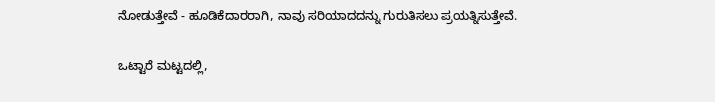ನೋಡುತ್ತೇವೆ - ಹೂಡಿಕೆದಾರರಾಗಿ, ನಾವು ಸರಿಯಾದದನ್ನು ಗುರುತಿಸಲು ಪ್ರಯತ್ನಿಸುತ್ತೇವೆ.

ಒಟ್ಟಾರೆ ಮಟ್ಟದಲ್ಲಿ,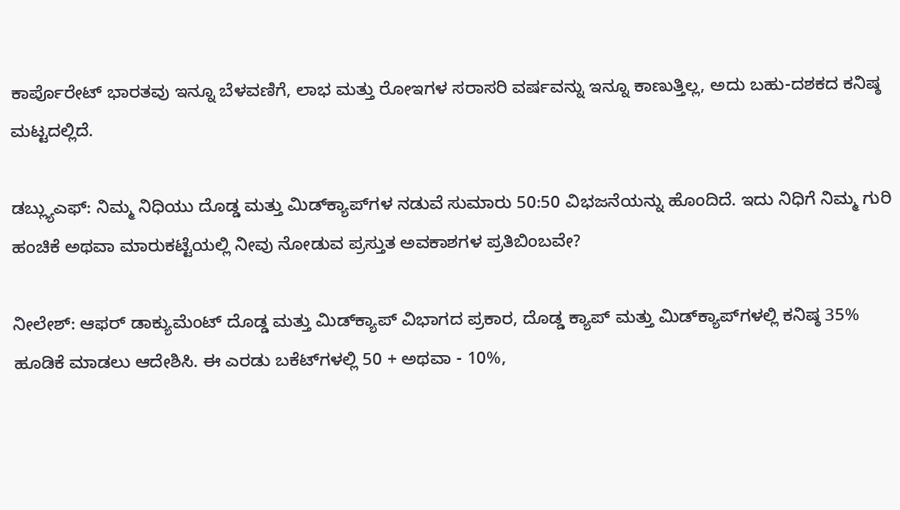ಕಾರ್ಪೊರೇಟ್ ಭಾರತವು ಇನ್ನೂ ಬೆಳವಣಿಗೆ, ಲಾಭ ಮತ್ತು ರೋಇಗಳ ಸರಾಸರಿ ವರ್ಷವನ್ನು ಇನ್ನೂ ಕಾಣುತ್ತಿಲ್ಲ, ಅದು ಬಹು-ದಶಕದ ಕನಿಷ್ಠ ಮಟ್ಟದಲ್ಲಿದೆ.

ಡಬ್ಲ್ಯುಎಫ್: ನಿಮ್ಮ ನಿಧಿಯು ದೊಡ್ಡ ಮತ್ತು ಮಿಡ್‌ಕ್ಯಾಪ್‌ಗಳ ನಡುವೆ ಸುಮಾರು 50:50 ವಿಭಜನೆಯನ್ನು ಹೊಂದಿದೆ. ಇದು ನಿಧಿಗೆ ನಿಮ್ಮ ಗುರಿ ಹಂಚಿಕೆ ಅಥವಾ ಮಾರುಕಟ್ಟೆಯಲ್ಲಿ ನೀವು ನೋಡುವ ಪ್ರಸ್ತುತ ಅವಕಾಶಗಳ ಪ್ರತಿಬಿಂಬವೇ?

ನೀಲೇಶ್: ಆಫರ್ ಡಾಕ್ಯುಮೆಂಟ್ ದೊಡ್ಡ ಮತ್ತು ಮಿಡ್‌ಕ್ಯಾಪ್ ವಿಭಾಗದ ಪ್ರಕಾರ, ದೊಡ್ಡ ಕ್ಯಾಪ್ ಮತ್ತು ಮಿಡ್‌ಕ್ಯಾಪ್‌ಗಳಲ್ಲಿ ಕನಿಷ್ಠ 35% ಹೂಡಿಕೆ ಮಾಡಲು ಆದೇಶಿಸಿ. ಈ ಎರಡು ಬಕೆಟ್‌ಗಳಲ್ಲಿ 50 + ಅಥವಾ - 10%,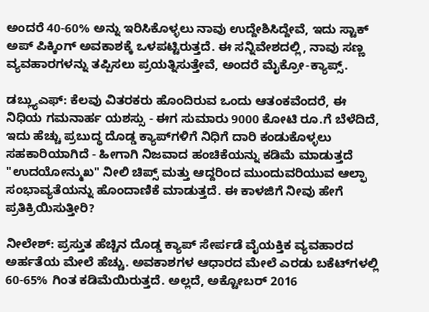ಅಂದರೆ 40-60% ಅನ್ನು ಇರಿಸಿಕೊಳ್ಳಲು ನಾವು ಉದ್ದೇಶಿಸಿದ್ದೇವೆ, ಇದು ಸ್ಟಾಕ್ ಅಪ್ ಪಿಕ್ಕಿಂಗ್ ಅವಕಾಶಕ್ಕೆ ಒಳಪಟ್ಟಿರುತ್ತದೆ. ಈ ಸನ್ನಿವೇಶದಲ್ಲಿ, ನಾವು ಸಣ್ಣ ವ್ಯವಹಾರಗಳನ್ನು ತಪ್ಪಿಸಲು ಪ್ರಯತ್ನಿಸುತ್ತೇವೆ, ಅಂದರೆ ಮೈಕ್ರೋ-ಕ್ಯಾಪ್ಸ್.

ಡಬ್ಲ್ಯುಎಫ್: ಕೆಲವು ವಿತರಕರು ಹೊಂದಿರುವ ಒಂದು ಆತಂಕವೆಂದರೆ, ಈ ನಿಧಿಯ ಗಮನಾರ್ಹ ಯಶಸ್ಸು - ಈಗ ಸುಮಾರು 9000 ಕೋಟಿ ರೂ.ಗೆ ಬೆಳೆದಿದೆ, ಇದು ಹೆಚ್ಚು ಪ್ರಬುದ್ಧ ದೊಡ್ಡ ಕ್ಯಾಪ್‌ಗಳಿಗೆ ನಿಧಿಗೆ ದಾರಿ ಕಂಡುಕೊಳ್ಳಲು ಸಹಕಾರಿಯಾಗಿದೆ - ಹೀಗಾಗಿ ನಿಜವಾದ ಹಂಚಿಕೆಯನ್ನು ಕಡಿಮೆ ಮಾಡುತ್ತದೆ "ಉದಯೋನ್ಮುಖ" ನೀಲಿ ಚಿಪ್ಸ್ ಮತ್ತು ಆದ್ದರಿಂದ ಮುಂದುವರಿಯುವ ಆಲ್ಫಾ ಸಂಭಾವ್ಯತೆಯನ್ನು ಹೊಂದಾಣಿಕೆ ಮಾಡುತ್ತದೆ. ಈ ಕಾಳಜಿಗೆ ನೀವು ಹೇಗೆ ಪ್ರತಿಕ್ರಿಯಿಸುತ್ತೀರಿ?

ನೀಲೇಶ್: ಪ್ರಸ್ತುತ ಹೆಚ್ಚಿನ ದೊಡ್ಡ ಕ್ಯಾಪ್ ಸೇರ್ಪಡೆ ವೈಯಕ್ತಿಕ ವ್ಯವಹಾರದ ಅರ್ಹತೆಯ ಮೇಲೆ ಹೆಚ್ಚು. ಅವಕಾಶಗಳ ಆಧಾರದ ಮೇಲೆ ಎರಡು ಬಕೆಟ್‌ಗಳಲ್ಲಿ 60-65% ಗಿಂತ ಕಡಿಮೆಯಿರುತ್ತದೆ. ಅಲ್ಲದೆ, ಅಕ್ಟೋಬರ್ 2016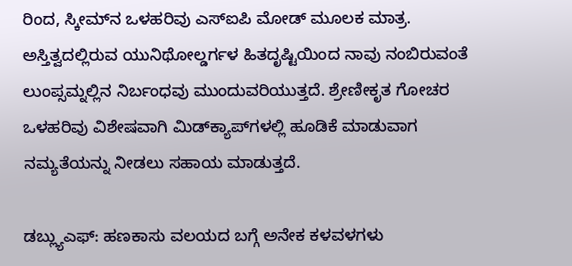ರಿಂದ, ಸ್ಕೀಮ್‌ನ ಒಳಹರಿವು ಎಸ್‌ಐಪಿ ಮೋಡ್ ಮೂಲಕ ಮಾತ್ರ. ಅಸ್ತಿತ್ವದಲ್ಲಿರುವ ಯುನಿಥೋಲ್ಡರ್ಗಳ ಹಿತದೃಷ್ಟಿಯಿಂದ ನಾವು ನಂಬಿರುವಂತೆ ಲುಂಪ್ಸಮ್ನಲ್ಲಿನ ನಿರ್ಬಂಧವು ಮುಂದುವರಿಯುತ್ತದೆ. ಶ್ರೇಣೀಕೃತ ಗೋಚರ ಒಳಹರಿವು ವಿಶೇಷವಾಗಿ ಮಿಡ್‌ಕ್ಯಾಪ್‌ಗಳಲ್ಲಿ ಹೂಡಿಕೆ ಮಾಡುವಾಗ ನಮ್ಯತೆಯನ್ನು ನೀಡಲು ಸಹಾಯ ಮಾಡುತ್ತದೆ.

ಡಬ್ಲ್ಯುಎಫ್: ಹಣಕಾಸು ವಲಯದ ಬಗ್ಗೆ ಅನೇಕ ಕಳವಳಗಳು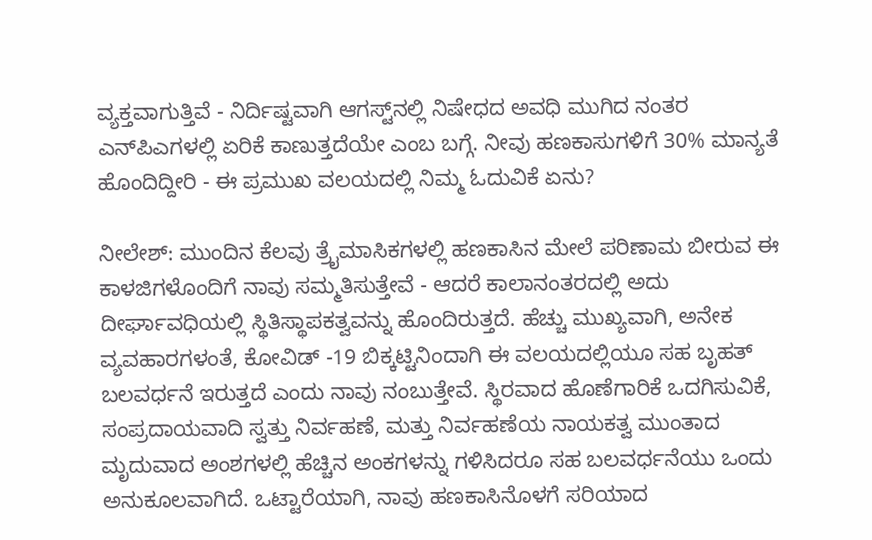ವ್ಯಕ್ತವಾಗುತ್ತಿವೆ - ನಿರ್ದಿಷ್ಟವಾಗಿ ಆಗಸ್ಟ್‌ನಲ್ಲಿ ನಿಷೇಧದ ಅವಧಿ ಮುಗಿದ ನಂತರ ಎನ್‌ಪಿಎಗಳಲ್ಲಿ ಏರಿಕೆ ಕಾಣುತ್ತದೆಯೇ ಎಂಬ ಬಗ್ಗೆ. ನೀವು ಹಣಕಾಸುಗಳಿಗೆ 30% ಮಾನ್ಯತೆ ಹೊಂದಿದ್ದೀರಿ - ಈ ಪ್ರಮುಖ ವಲಯದಲ್ಲಿ ನಿಮ್ಮ ಓದುವಿಕೆ ಏನು?

ನೀಲೇಶ್: ಮುಂದಿನ ಕೆಲವು ತ್ರೈಮಾಸಿಕಗಳಲ್ಲಿ ಹಣಕಾಸಿನ ಮೇಲೆ ಪರಿಣಾಮ ಬೀರುವ ಈ ಕಾಳಜಿಗಳೊಂದಿಗೆ ನಾವು ಸಮ್ಮತಿಸುತ್ತೇವೆ - ಆದರೆ ಕಾಲಾನಂತರದಲ್ಲಿ ಅದು ದೀರ್ಘಾವಧಿಯಲ್ಲಿ ಸ್ಥಿತಿಸ್ಥಾಪಕತ್ವವನ್ನು ಹೊಂದಿರುತ್ತದೆ. ಹೆಚ್ಚು ಮುಖ್ಯವಾಗಿ, ಅನೇಕ ವ್ಯವಹಾರಗಳಂತೆ, ಕೋವಿಡ್ -19 ಬಿಕ್ಕಟ್ಟಿನಿಂದಾಗಿ ಈ ವಲಯದಲ್ಲಿಯೂ ಸಹ ಬೃಹತ್ ಬಲವರ್ಧನೆ ಇರುತ್ತದೆ ಎಂದು ನಾವು ನಂಬುತ್ತೇವೆ. ಸ್ಥಿರವಾದ ಹೊಣೆಗಾರಿಕೆ ಒದಗಿಸುವಿಕೆ, ಸಂಪ್ರದಾಯವಾದಿ ಸ್ವತ್ತು ನಿರ್ವಹಣೆ, ಮತ್ತು ನಿರ್ವಹಣೆಯ ನಾಯಕತ್ವ ಮುಂತಾದ ಮೃದುವಾದ ಅಂಶಗಳಲ್ಲಿ ಹೆಚ್ಚಿನ ಅಂಕಗಳನ್ನು ಗಳಿಸಿದರೂ ಸಹ ಬಲವರ್ಧನೆಯು ಒಂದು ಅನುಕೂಲವಾಗಿದೆ. ಒಟ್ಟಾರೆಯಾಗಿ, ನಾವು ಹಣಕಾಸಿನೊಳಗೆ ಸರಿಯಾದ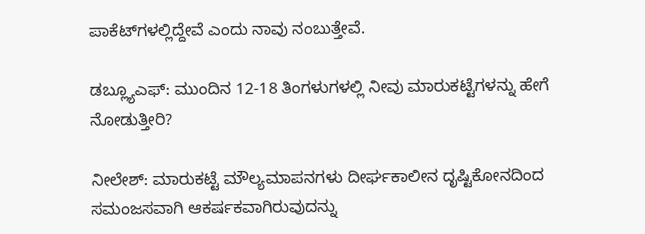ಪಾಕೆಟ್‌ಗಳಲ್ಲಿದ್ದೇವೆ ಎಂದು ನಾವು ನಂಬುತ್ತೇವೆ.

ಡಬ್ಲ್ಯೂಎಫ್: ಮುಂದಿನ 12-18 ತಿಂಗಳುಗಳಲ್ಲಿ ನೀವು ಮಾರುಕಟ್ಟೆಗಳನ್ನು ಹೇಗೆ ನೋಡುತ್ತೀರಿ?

ನೀಲೇಶ್: ಮಾರುಕಟ್ಟೆ ಮೌಲ್ಯಮಾಪನಗಳು ದೀರ್ಘಕಾಲೀನ ದೃಷ್ಟಿಕೋನದಿಂದ ಸಮಂಜಸವಾಗಿ ಆಕರ್ಷಕವಾಗಿರುವುದನ್ನು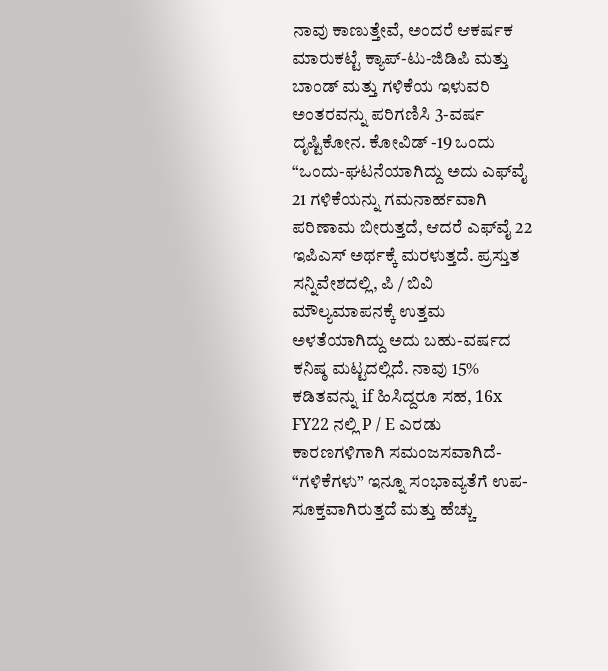ನಾವು ಕಾಣುತ್ತೇವೆ, ಅಂದರೆ ಆಕರ್ಷಕ ಮಾರುಕಟ್ಟೆ ಕ್ಯಾಪ್-ಟು-ಜಿಡಿಪಿ ಮತ್ತು ಬಾಂಡ್ ಮತ್ತು ಗಳಿಕೆಯ ಇಳುವರಿ ಅಂತರವನ್ನು ಪರಿಗಣಿಸಿ 3-ವರ್ಷ ದೃಷ್ಟಿಕೋನ. ಕೋವಿಡ್ -19 ಒಂದು “ಒಂದು-ಘಟನೆಯಾಗಿದ್ದು ಅದು ಎಫ್‌ವೈ 21 ಗಳಿಕೆಯನ್ನು ಗಮನಾರ್ಹವಾಗಿ ಪರಿಣಾಮ ಬೀರುತ್ತದೆ, ಆದರೆ ಎಫ್‌ವೈ 22 ಇಪಿಎಸ್ ಅರ್ಥಕ್ಕೆ ಮರಳುತ್ತದೆ. ಪ್ರಸ್ತುತ ಸನ್ನಿವೇಶದಲ್ಲಿ, ಪಿ / ಬಿವಿ ಮೌಲ್ಯಮಾಪನಕ್ಕೆ ಉತ್ತಮ ಅಳತೆಯಾಗಿದ್ದು ಅದು ಬಹು-ವರ್ಷದ ಕನಿಷ್ಠ ಮಟ್ಟದಲ್ಲಿದೆ. ನಾವು 15% ಕಡಿತವನ್ನು if ಹಿಸಿದ್ದರೂ ಸಹ, 16x FY22 ನಲ್ಲಿ P / E ಎರಡು ಕಾರಣಗಳಿಗಾಗಿ ಸಮಂಜಸವಾಗಿದೆ- “ಗಳಿಕೆಗಳು” ಇನ್ನೂ ಸಂಭಾವ್ಯತೆಗೆ ಉಪ-ಸೂಕ್ತವಾಗಿರುತ್ತದೆ ಮತ್ತು ಹೆಚ್ಚು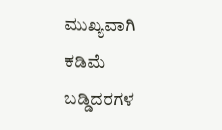ಮುಖ್ಯವಾಗಿ ಕಡಿಮೆ ಬಡ್ಡಿದರಗಳ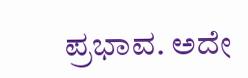ಪ್ರಭಾವ. ಅದೇ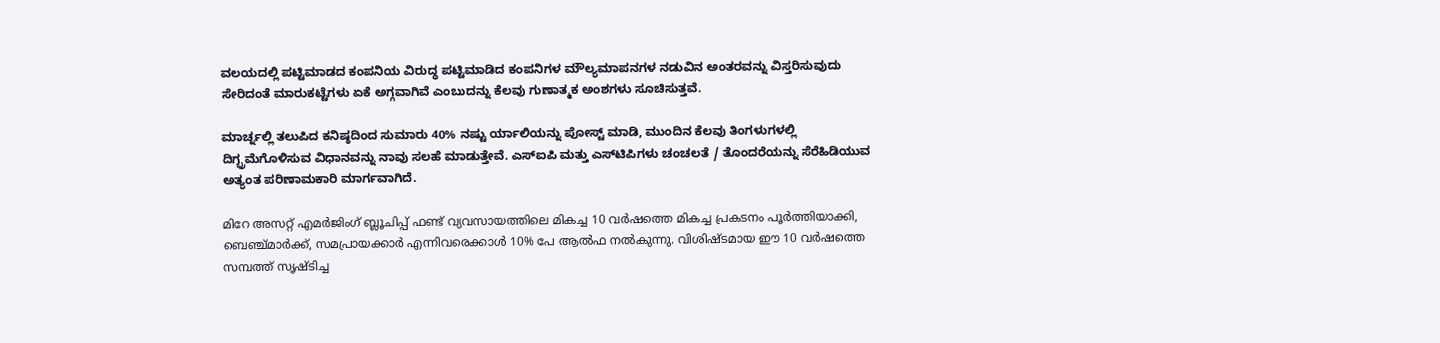ವಲಯದಲ್ಲಿ ಪಟ್ಟಿಮಾಡದ ಕಂಪನಿಯ ವಿರುದ್ಧ ಪಟ್ಟಿಮಾಡಿದ ಕಂಪನಿಗಳ ಮೌಲ್ಯಮಾಪನಗಳ ನಡುವಿನ ಅಂತರವನ್ನು ವಿಸ್ತರಿಸುವುದು ಸೇರಿದಂತೆ ಮಾರುಕಟ್ಟೆಗಳು ಏಕೆ ಅಗ್ಗವಾಗಿವೆ ಎಂಬುದನ್ನು ಕೆಲವು ಗುಣಾತ್ಮಕ ಅಂಶಗಳು ಸೂಚಿಸುತ್ತವೆ.

ಮಾರ್ಚ್ನಲ್ಲಿ ತಲುಪಿದ ಕನಿಷ್ಠದಿಂದ ಸುಮಾರು 40% ನಷ್ಟು ರ್ಯಾಲಿಯನ್ನು ಪೋಸ್ಟ್ ಮಾಡಿ, ಮುಂದಿನ ಕೆಲವು ತಿಂಗಳುಗಳಲ್ಲಿ ದಿಗ್ಭ್ರಮೆಗೊಳಿಸುವ ವಿಧಾನವನ್ನು ನಾವು ಸಲಹೆ ಮಾಡುತ್ತೇವೆ. ಎಸ್‌ಐಪಿ ಮತ್ತು ಎಸ್‌ಟಿಪಿಗಳು ಚಂಚಲತೆ / ತೊಂದರೆಯನ್ನು ಸೆರೆಹಿಡಿಯುವ ಅತ್ಯಂತ ಪರಿಣಾಮಕಾರಿ ಮಾರ್ಗವಾಗಿದೆ.

മിറേ അസറ്റ് എമർജിംഗ് ബ്ലൂചിപ്പ് ഫണ്ട് വ്യവസായത്തിലെ മികച്ച 10 വർഷത്തെ മികച്ച പ്രകടനം പൂർത്തിയാക്കി, ബെഞ്ച്മാർക്ക്, സമപ്രായക്കാർ എന്നിവരെക്കാൾ 10% പേ ആൽഫ നൽകുന്നു. വിശിഷ്ടമായ ഈ 10 വർഷത്തെ സമ്പത്ത് സൃഷ്ടിച്ച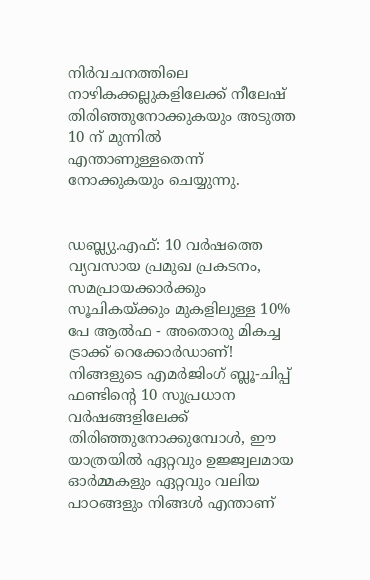നിർവചനത്തിലെ നാഴികക്കല്ലുകളിലേക്ക് നീലേഷ് തിരിഞ്ഞുനോക്കുകയും അടുത്ത 10 ന് മുന്നിൽ എന്താണുള്ളതെന്ന് നോക്കുകയും ചെയ്യുന്നു.


ഡബ്ല്യു.എഫ്: 10 വർഷത്തെ വ്യവസായ പ്രമുഖ പ്രകടനം, സമപ്രായക്കാർക്കും സൂചികയ്ക്കും മുകളിലുള്ള 10% പേ ആൽഫ - അതൊരു മികച്ച ട്രാക്ക് റെക്കോർഡാണ്! നിങ്ങളുടെ എമർജിംഗ് ബ്ലൂ-ചിപ്പ് ഫണ്ടിന്റെ 10 സുപ്രധാന വർഷങ്ങളിലേക്ക് തിരിഞ്ഞുനോക്കുമ്പോൾ, ഈ യാത്രയിൽ ഏറ്റവും ഉജ്ജ്വലമായ ഓർമ്മകളും ഏറ്റവും വലിയ പാഠങ്ങളും നിങ്ങൾ എന്താണ്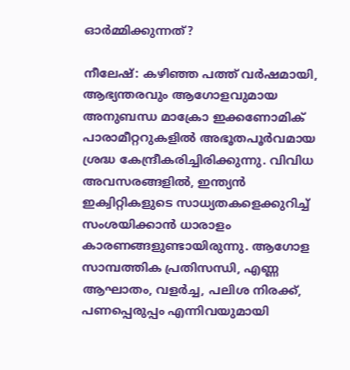ഓർമ്മിക്കുന്നത്?

നീലേഷ്: കഴിഞ്ഞ പത്ത് വർഷമായി, ആഭ്യന്തരവും ആഗോളവുമായ അനുബന്ധ മാക്രോ ഇക്കണോമിക് പാരാമീറ്ററുകളിൽ അഭൂതപൂർവമായ ശ്രദ്ധ കേന്ദ്രീകരിച്ചിരിക്കുന്നു. വിവിധ അവസരങ്ങളിൽ, ഇന്ത്യൻ ഇക്വിറ്റികളുടെ സാധ്യതകളെക്കുറിച്ച് സംശയിക്കാൻ ധാരാളം കാരണങ്ങളുണ്ടായിരുന്നു. ആഗോള സാമ്പത്തിക പ്രതിസന്ധി, എണ്ണ ആഘാതം, വളർച്ച, പലിശ നിരക്ക്, പണപ്പെരുപ്പം എന്നിവയുമായി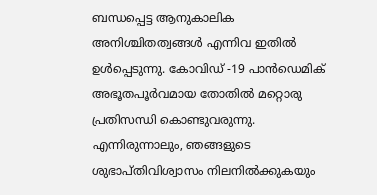ബന്ധപ്പെട്ട ആനുകാലിക അനിശ്ചിതത്വങ്ങൾ എന്നിവ ഇതിൽ ഉൾപ്പെടുന്നു. കോവിഡ് -19 പാൻഡെമിക് അഭൂതപൂർവമായ തോതിൽ മറ്റൊരു പ്രതിസന്ധി കൊണ്ടുവരുന്നു. എന്നിരുന്നാലും, ഞങ്ങളുടെ ശുഭാപ്തിവിശ്വാസം നിലനിൽക്കുകയും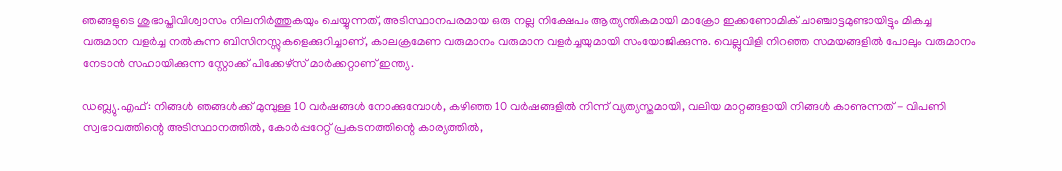ഞങ്ങളുടെ ശുഭാപ്തിവിശ്വാസം നിലനിർത്തുകയും ചെയ്യുന്നത്, അടിസ്ഥാനപരമായ ഒരു നല്ല നിക്ഷേപം ആത്യന്തികമായി മാക്രോ ഇക്കണോമിക് ചാഞ്ചാട്ടമുണ്ടായിട്ടും മികച്ച വരുമാന വളർച്ച നൽകുന്ന ബിസിനസ്സുകളെക്കുറിച്ചാണ്, കാലക്രമേണ വരുമാനം വരുമാന വളർച്ചയുമായി സംയോജിക്കുന്നു. വെല്ലുവിളി നിറഞ്ഞ സമയങ്ങളിൽ പോലും വരുമാനം നേടാൻ സഹായിക്കുന്ന സ്റ്റോക്ക് പിക്കേഴ്‌സ് മാർക്കറ്റാണ് ഇന്ത്യ.

ഡബ്ല്യു.എഫ്: നിങ്ങൾ ഞങ്ങൾക്ക് മുമ്പുള്ള 10 വർഷങ്ങൾ നോക്കുമ്പോൾ, കഴിഞ്ഞ 10 വർഷങ്ങളിൽ നിന്ന് വ്യത്യസ്തമായി, വലിയ മാറ്റങ്ങളായി നിങ്ങൾ കാണുന്നത് - വിപണി സ്വഭാവത്തിന്റെ അടിസ്ഥാനത്തിൽ, കോർപ്പറേറ്റ് പ്രകടനത്തിന്റെ കാര്യത്തിൽ,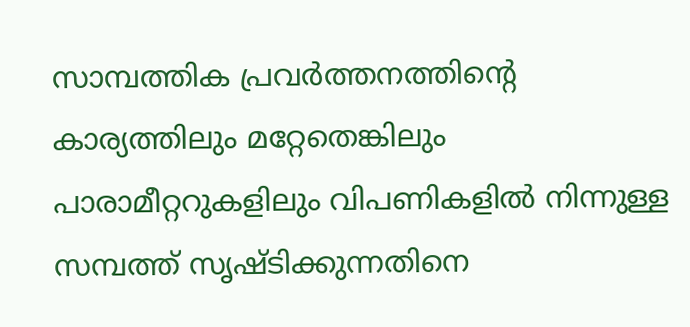സാമ്പത്തിക പ്രവർത്തനത്തിന്റെ കാര്യത്തിലും മറ്റേതെങ്കിലും പാരാമീറ്ററുകളിലും വിപണികളിൽ നിന്നുള്ള സമ്പത്ത് സൃഷ്ടിക്കുന്നതിനെ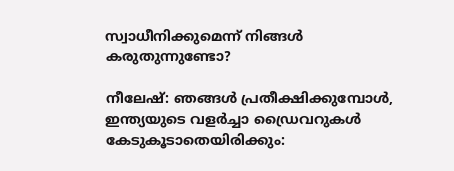സ്വാധീനിക്കുമെന്ന് നിങ്ങൾ കരുതുന്നുണ്ടോ?

നീലേഷ്: ഞങ്ങൾ പ്രതീക്ഷിക്കുമ്പോൾ, ഇന്ത്യയുടെ വളർച്ചാ ഡ്രൈവറുകൾ കേടുകൂടാതെയിരിക്കും: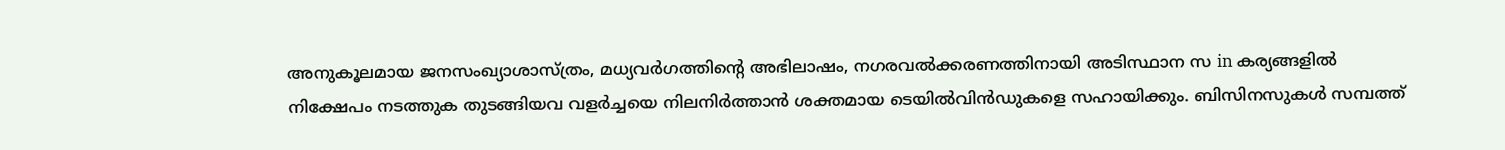അനുകൂലമായ ജനസംഖ്യാശാസ്‌ത്രം, മധ്യവർഗത്തിന്റെ അഭിലാഷം, നഗരവൽക്കരണത്തിനായി അടിസ്ഥാന സ in കര്യങ്ങളിൽ നിക്ഷേപം നടത്തുക തുടങ്ങിയവ വളർച്ചയെ നിലനിർത്താൻ ശക്തമായ ടെയിൽ‌വിൻ‌ഡുകളെ സഹായിക്കും. ബിസിനസുകൾ സമ്പത്ത്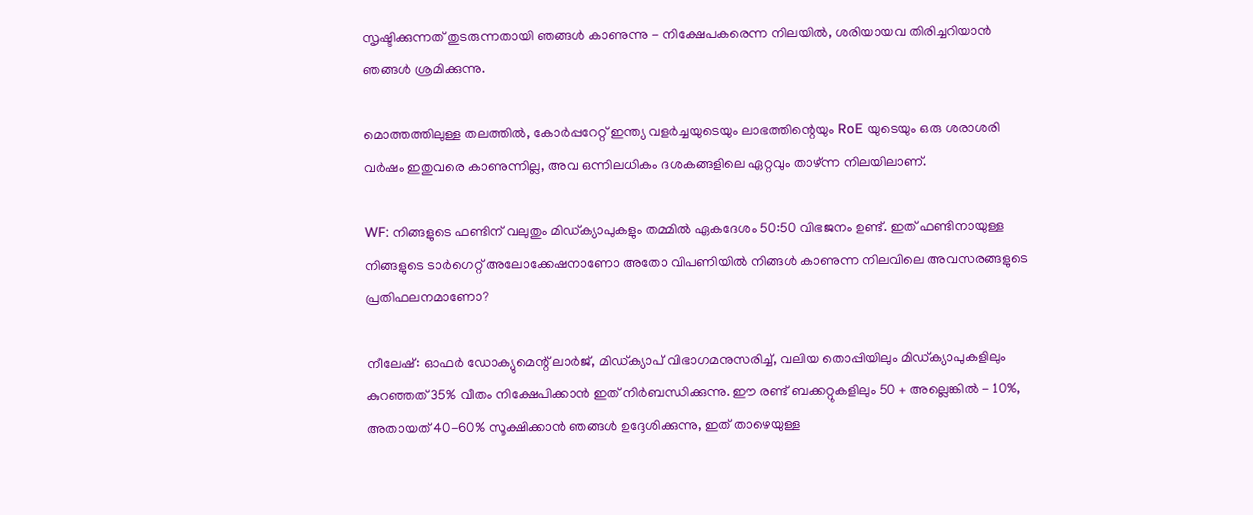സൃഷ്ടിക്കുന്നത് തുടരുന്നതായി ഞങ്ങൾ കാണുന്നു - നിക്ഷേപകരെന്ന നിലയിൽ, ശരിയായവ തിരിച്ചറിയാൻ ഞങ്ങൾ ശ്രമിക്കുന്നു.

മൊത്തത്തിലുള്ള തലത്തിൽ, കോർപ്പറേറ്റ് ഇന്ത്യ വളർച്ചയുടെയും ലാഭത്തിന്റെയും RoE യുടെയും ഒരു ശരാശരി വർഷം ഇതുവരെ കാണുന്നില്ല, അവ ഒന്നിലധികം ദശകങ്ങളിലെ ഏറ്റവും താഴ്ന്ന നിലയിലാണ്.

WF: നിങ്ങളുടെ ഫണ്ടിന് വലുതും മിഡ്‌ക്യാപുകളും തമ്മിൽ ഏകദേശം 50:50 വിഭജനം ഉണ്ട്. ഇത് ഫണ്ടിനായുള്ള നിങ്ങളുടെ ടാർഗെറ്റ് അലോക്കേഷനാണോ അതോ വിപണിയിൽ നിങ്ങൾ കാണുന്ന നിലവിലെ അവസരങ്ങളുടെ പ്രതിഫലനമാണോ?

നീലേഷ്: ഓഫർ ഡോക്യുമെന്റ് ലാർജ്, മിഡ്‌ക്യാപ് വിഭാഗമനുസരിച്ച്, വലിയ തൊപ്പിയിലും മിഡ്‌ക്യാപുകളിലും കുറഞ്ഞത് 35% വീതം നിക്ഷേപിക്കാൻ ഇത് നിർബന്ധിക്കുന്നു. ഈ രണ്ട് ബക്കറ്റുകളിലും 50 + അല്ലെങ്കിൽ - 10%, അതായത് 40-60% സൂക്ഷിക്കാൻ ഞങ്ങൾ ഉദ്ദേശിക്കുന്നു, ഇത് താഴെയുള്ള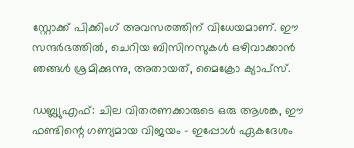സ്റ്റോക്ക് പിക്കിംഗ് അവസരത്തിന് വിധേയമാണ്. ഈ സന്ദർഭത്തിൽ, ചെറിയ ബിസിനസുകൾ ഒഴിവാക്കാൻ ഞങ്ങൾ ശ്രമിക്കുന്നു, അതായത്, മൈക്രോ ക്യാപ്സ്.

ഡബ്ല്യു‌എഫ്‌: ചില വിതരണക്കാരുടെ ഒരു ആശങ്ക, ഈ ഫണ്ടിന്റെ ഗണ്യമായ വിജയം - ഇപ്പോൾ ഏകദേശം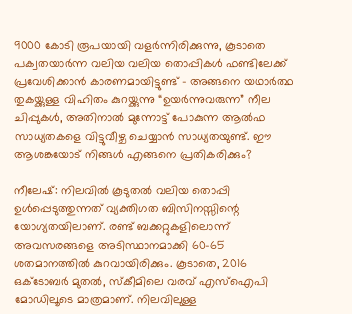9000 കോടി രൂപയായി വളർന്നിരിക്കുന്നു, കൂടാതെ പക്വതയാർന്ന വലിയ വലിയ തൊപ്പികൾ ഫണ്ടിലേക്ക് പ്രവേശിക്കാൻ കാരണമായിട്ടുണ്ട് - അങ്ങനെ യഥാർത്ഥ തുകയ്ക്കുള്ള വിഹിതം കുറയ്ക്കുന്നു “ഉയർന്നുവരുന്ന” നീല ചിപ്പുകൾ, അതിനാൽ മുന്നോട്ട് പോകുന്ന ആൽഫ സാധ്യതകളെ വിട്ടുവീഴ്ച ചെയ്യാൻ സാധ്യതയുണ്ട്. ഈ ആശങ്കയോട് നിങ്ങൾ എങ്ങനെ പ്രതികരിക്കും?

നീലേഷ്: നിലവിൽ കൂടുതൽ വലിയ തൊപ്പി ഉൾപ്പെടുത്തുന്നത് വ്യക്തിഗത ബിസിനസ്സിന്റെ യോഗ്യതയിലാണ്. രണ്ട് ബക്കറ്റുകളിലൊന്ന് അവസരങ്ങളെ അടിസ്ഥാനമാക്കി 60-65 ശതമാനത്തിൽ കുറവായിരിക്കും. കൂടാതെ, 2016 ഒക്ടോബർ മുതൽ, സ്കീമിലെ വരവ് എസ്‌ഐ‌പി മോഡിലൂടെ മാത്രമാണ്. നിലവിലുള്ള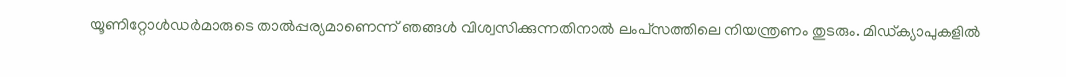യൂണിറ്റോൾഡർമാരുടെ താൽപ്പര്യമാണെന്ന് ഞങ്ങൾ വിശ്വസിക്കുന്നതിനാൽ ലംപ്‌സത്തിലെ നിയന്ത്രണം തുടരും. മിഡ്‌ക്യാപുകളിൽ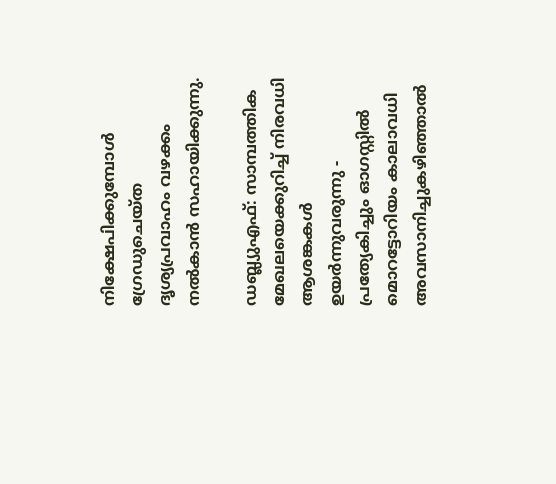നിക്ഷേപിക്കുമ്പോൾ ഗ്രേഡുചെയ്‌ത ദൃശ്യപ്രവാഹം വഴക്കം നൽകാൻ സഹായിക്കുന്നു.

ഡബ്ല്യു‌എഫ്‌: സാമ്പത്തിക മേഖലയെക്കുറിച്ച് നിരവധി ആശങ്കകൾ ഉയർന്നുവരുന്നു - പ്രത്യേകിച്ചും ഓഗസ്റ്റിൽ മൊറട്ടോറിയം കാലാവധി അവസാനിച്ചുകഴിഞ്ഞാൽ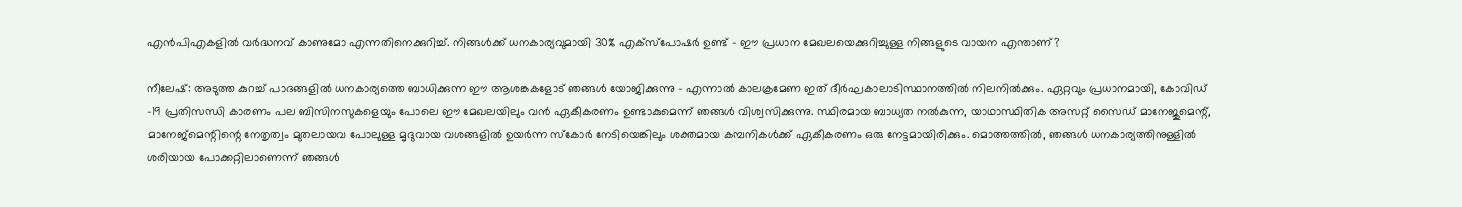എൻ‌പി‌എകളിൽ വർദ്ധനവ് കാണുമോ എന്നതിനെക്കുറിച്ച്. നിങ്ങൾക്ക് ധനകാര്യവുമായി 30% എക്സ്പോഷർ ഉണ്ട് - ഈ പ്രധാന മേഖലയെക്കുറിച്ചുള്ള നിങ്ങളുടെ വായന എന്താണ്?

നീലേഷ്: അടുത്ത കുറച്ച് പാദങ്ങളിൽ ധനകാര്യത്തെ ബാധിക്കുന്ന ഈ ആശങ്കകളോട് ഞങ്ങൾ യോജിക്കുന്നു - എന്നാൽ കാലക്രമേണ ഇത് ദീർഘകാലാടിസ്ഥാനത്തിൽ നിലനിൽക്കും. ഏറ്റവും പ്രധാനമായി, കോവിഡ് -19 പ്രതിസന്ധി കാരണം പല ബിസിനസുകളെയും പോലെ ഈ മേഖലയിലും വൻ ഏകീകരണം ഉണ്ടാകുമെന്ന് ഞങ്ങൾ വിശ്വസിക്കുന്നു. സ്ഥിരമായ ബാധ്യത നൽകുന്ന, യാഥാസ്ഥിതിക അസറ്റ് സൈഡ് മാനേജുമെന്റ്, മാനേജ്മെന്റിന്റെ നേതൃത്വം മുതലായവ പോലുള്ള മൃദുവായ വശങ്ങളിൽ ഉയർന്ന സ്കോർ നേടിയെങ്കിലും ശക്തമായ കമ്പനികൾക്ക് ഏകീകരണം ഒരു നേട്ടമായിരിക്കും. മൊത്തത്തിൽ, ഞങ്ങൾ ധനകാര്യത്തിനുള്ളിൽ ശരിയായ പോക്കറ്റിലാണെന്ന് ഞങ്ങൾ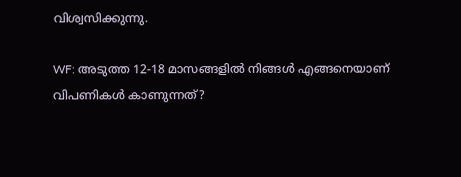വിശ്വസിക്കുന്നു.

WF: അടുത്ത 12-18 മാസങ്ങളിൽ നിങ്ങൾ എങ്ങനെയാണ് വിപണികൾ കാണുന്നത്?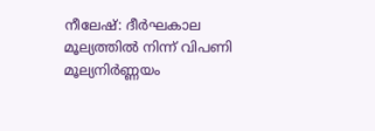നീലേഷ്: ദീർഘകാല മൂല്യത്തിൽ നിന്ന് വിപണി മൂല്യനിർണ്ണയം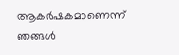ആകർഷകമാണെന്ന് ഞങ്ങൾ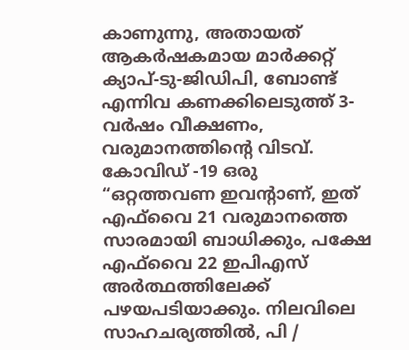കാണുന്നു, അതായത് ആകർഷകമായ മാർക്കറ്റ് ക്യാപ്-ടു-ജിഡിപി, ബോണ്ട് എന്നിവ കണക്കിലെടുത്ത് 3-വർഷം വീക്ഷണം, വരുമാനത്തിന്റെ വിടവ്. കോവിഡ് -19 ഒരു “ഒറ്റത്തവണ ഇവന്റാണ്, ഇത് എഫ്‌വൈ 21 വരുമാനത്തെ സാരമായി ബാധിക്കും, പക്ഷേ എഫ്‌വൈ 22 ഇപിഎസ് അർത്ഥത്തിലേക്ക് പഴയപടിയാക്കും. നിലവിലെ സാഹചര്യത്തിൽ, പി /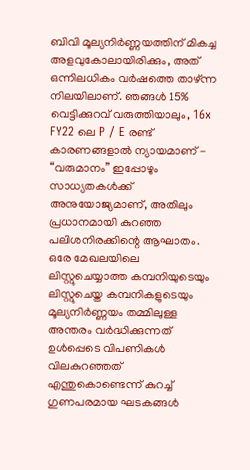ബിവി മൂല്യനിർണ്ണയത്തിന് മികച്ച അളവുകോലായിരിക്കും, അത് ഒന്നിലധികം വർഷത്തെ താഴ്ന്ന നിലയിലാണ്. ഞങ്ങൾ 15% വെട്ടിക്കുറവ് വരുത്തിയാലും, 16x FY22 ലെ P / E രണ്ട് കാരണങ്ങളാൽ ന്യായമാണ് - “വരുമാനം” ഇപ്പോഴും സാധ്യതകൾക്ക് അനുയോജ്യമാണ്, അതിലും പ്രധാനമായി കുറഞ്ഞ പലിശനിരക്കിന്റെ ആഘാതം. ഒരേ മേഖലയിലെ ലിസ്റ്റുചെയ്യാത്ത കമ്പനിയുടെയും ലിസ്റ്റുചെയ്ത കമ്പനികളുടെയും മൂല്യനിർണ്ണയം തമ്മിലുള്ള അന്തരം വർദ്ധിക്കുന്നത് ഉൾപ്പെടെ വിപണികൾ വിലകുറഞ്ഞത് എന്തുകൊണ്ടെന്ന് കുറച്ച് ഗുണപരമായ ഘടകങ്ങൾ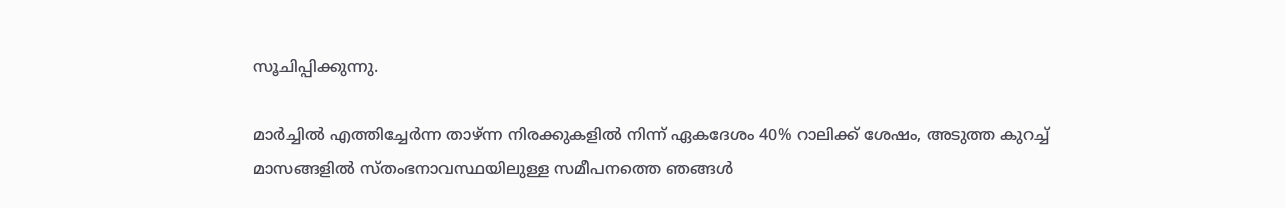സൂചിപ്പിക്കുന്നു.

മാർച്ചിൽ എത്തിച്ചേർന്ന താഴ്ന്ന നിരക്കുകളിൽ നിന്ന് ഏകദേശം 40% റാലിക്ക് ശേഷം, അടുത്ത കുറച്ച് മാസങ്ങളിൽ സ്തംഭനാവസ്ഥയിലുള്ള സമീപനത്തെ ഞങ്ങൾ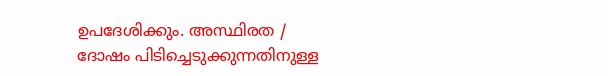ഉപദേശിക്കും. അസ്ഥിരത / ദോഷം പിടിച്ചെടുക്കുന്നതിനുള്ള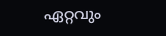ഏറ്റവും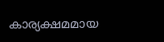കാര്യക്ഷമമായ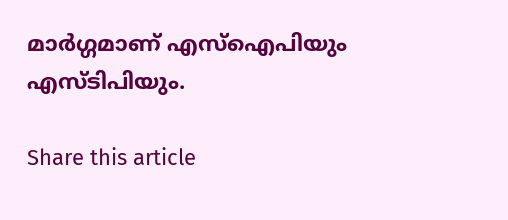മാർഗ്ഗമാണ് എസ്‌ഐ‌പിയും എസ്ടിപിയും.

Share this article